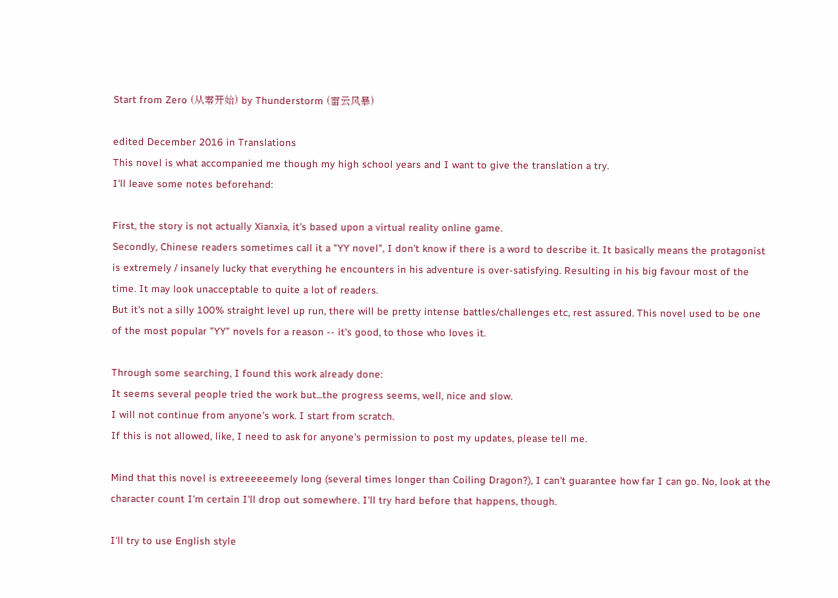Start from Zero (从零开始) by Thunderstorm (雷云风暴)

edited December 2016 in Translations
This novel is what accompanied me though my high school years and I want to give the translation a try.
I'll leave some notes beforehand:

First, the story is not actually Xianxia, it's based upon a virtual reality online game.
Secondly, Chinese readers sometimes call it a "YY novel", I don't know if there is a word to describe it. It basically means the protagonist is extremely / insanely lucky that everything he encounters in his adventure is over-satisfying. Resulting in his big favour most of the time. It may look unacceptable to quite a lot of readers.
But it's not a silly 100% straight level up run, there will be pretty intense battles/challenges etc, rest assured. This novel used to be one of the most popular "YY" novels for a reason -- it's good, to those who loves it.

Through some searching, I found this work already done:
It seems several people tried the work but...the progress seems, well, nice and slow.
I will not continue from anyone's work. I start from scratch.
If this is not allowed, like, I need to ask for anyone's permission to post my updates, please tell me.

Mind that this novel is extreeeeeemely long (several times longer than Coiling Dragon?), I can't guarantee how far I can go. No, look at the character count I'm certain I'll drop out somewhere. I'll try hard before that happens, though.

I'll try to use English style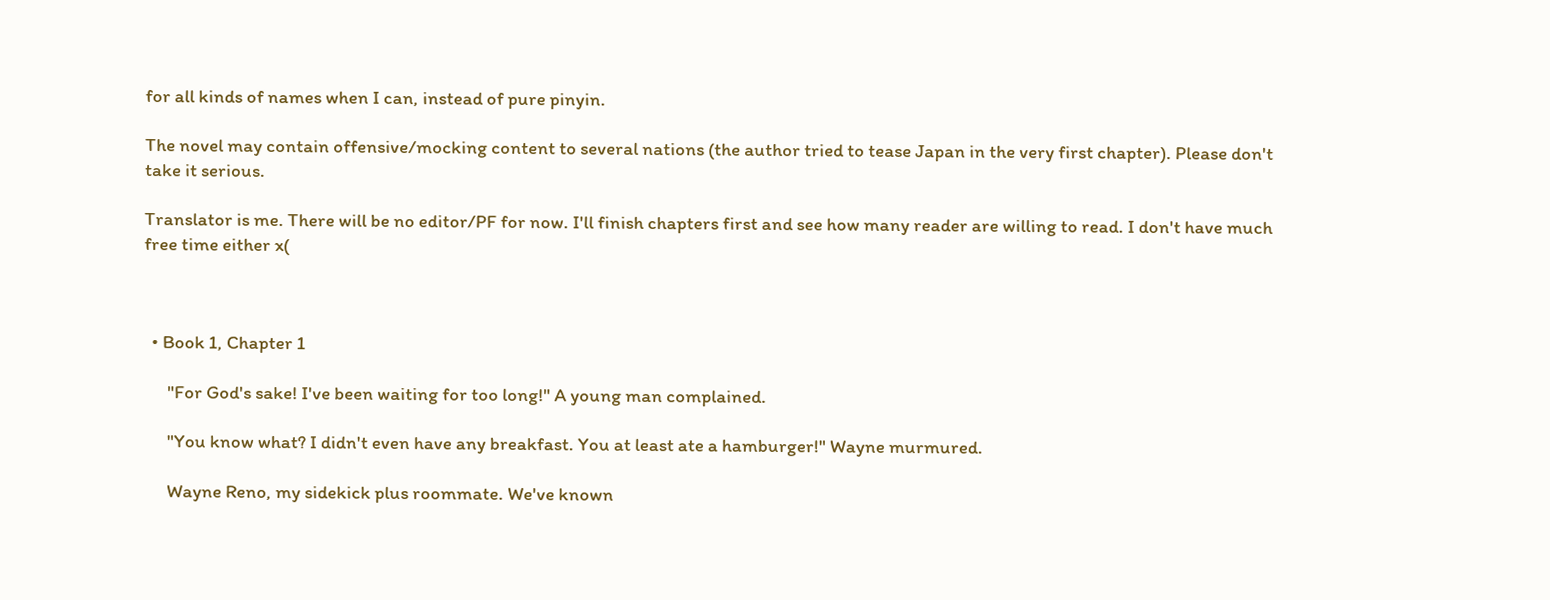for all kinds of names when I can, instead of pure pinyin.

The novel may contain offensive/mocking content to several nations (the author tried to tease Japan in the very first chapter). Please don't take it serious.

Translator is me. There will be no editor/PF for now. I'll finish chapters first and see how many reader are willing to read. I don't have much free time either x(



  • Book 1, Chapter 1

      "For God's sake! I've been waiting for too long!" A young man complained.

      "You know what? I didn't even have any breakfast. You at least ate a hamburger!" Wayne murmured.

      Wayne Reno, my sidekick plus roommate. We've known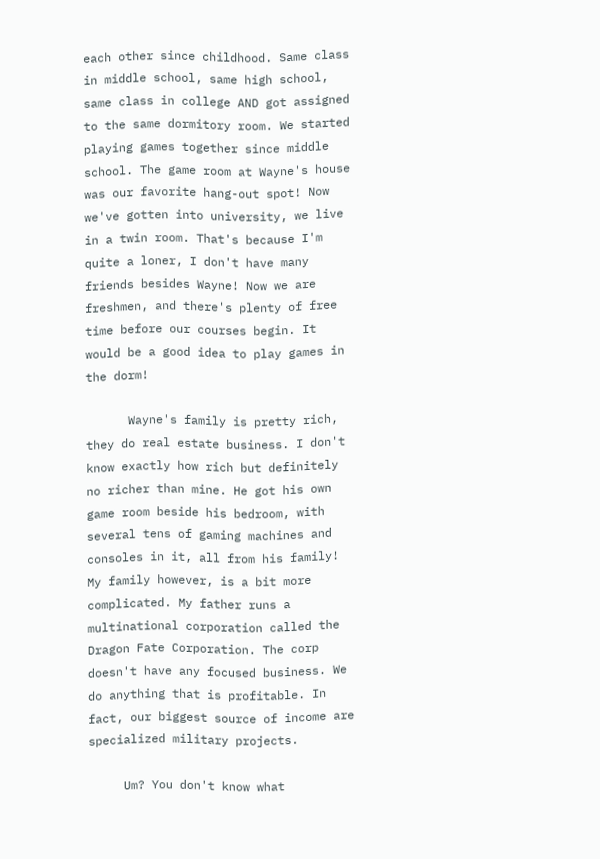each other since childhood. Same class in middle school, same high school, same class in college AND got assigned to the same dormitory room. We started playing games together since middle school. The game room at Wayne's house was our favorite hang-out spot! Now we've gotten into university, we live in a twin room. That's because I'm quite a loner, I don't have many friends besides Wayne! Now we are freshmen, and there's plenty of free time before our courses begin. It would be a good idea to play games in the dorm!

      Wayne's family is pretty rich, they do real estate business. I don't know exactly how rich but definitely no richer than mine. He got his own game room beside his bedroom, with several tens of gaming machines and consoles in it, all from his family! My family however, is a bit more complicated. My father runs a multinational corporation called the Dragon Fate Corporation. The corp doesn't have any focused business. We do anything that is profitable. In fact, our biggest source of income are specialized military projects.

     Um? You don't know what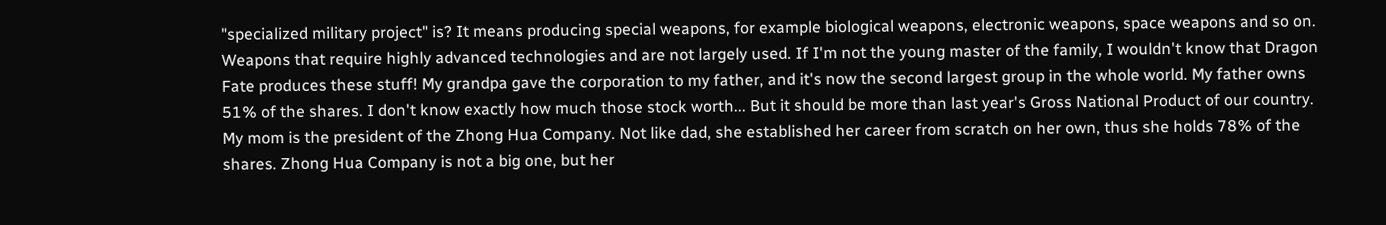"specialized military project" is? It means producing special weapons, for example biological weapons, electronic weapons, space weapons and so on. Weapons that require highly advanced technologies and are not largely used. If I'm not the young master of the family, I wouldn't know that Dragon Fate produces these stuff! My grandpa gave the corporation to my father, and it's now the second largest group in the whole world. My father owns 51% of the shares. I don't know exactly how much those stock worth... But it should be more than last year's Gross National Product of our country. My mom is the president of the Zhong Hua Company. Not like dad, she established her career from scratch on her own, thus she holds 78% of the shares. Zhong Hua Company is not a big one, but her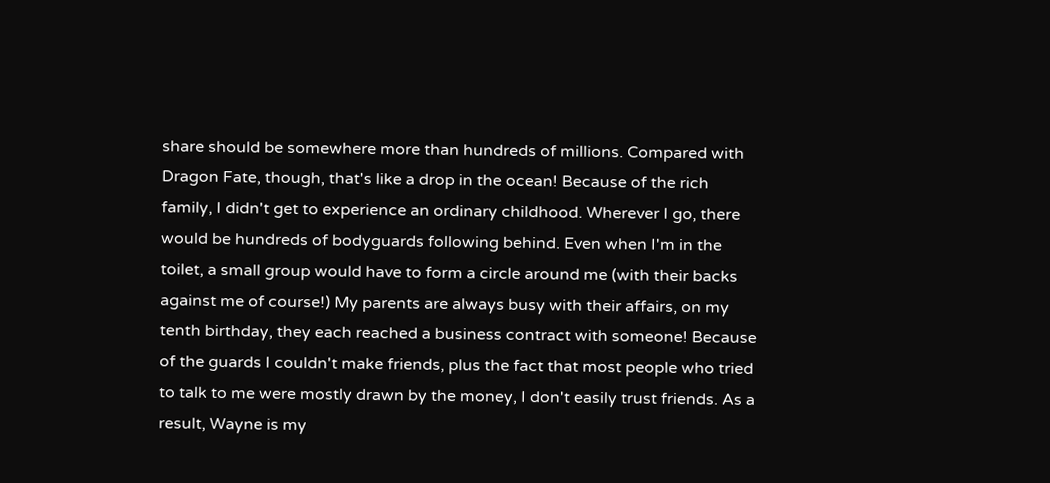share should be somewhere more than hundreds of millions. Compared with Dragon Fate, though, that's like a drop in the ocean! Because of the rich family, I didn't get to experience an ordinary childhood. Wherever I go, there would be hundreds of bodyguards following behind. Even when I'm in the toilet, a small group would have to form a circle around me (with their backs against me of course!) My parents are always busy with their affairs, on my tenth birthday, they each reached a business contract with someone! Because of the guards I couldn't make friends, plus the fact that most people who tried to talk to me were mostly drawn by the money, I don't easily trust friends. As a result, Wayne is my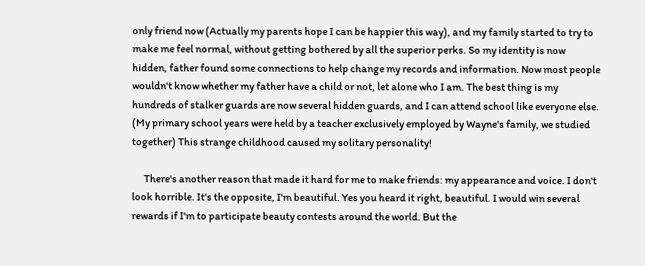only friend now (Actually my parents hope I can be happier this way), and my family started to try to make me feel normal, without getting bothered by all the superior perks. So my identity is now hidden, father found some connections to help change my records and information. Now most people wouldn't know whether my father have a child or not, let alone who I am. The best thing is my hundreds of stalker guards are now several hidden guards, and I can attend school like everyone else. (My primary school years were held by a teacher exclusively employed by Wayne's family, we studied together) This strange childhood caused my solitary personality!

      There's another reason that made it hard for me to make friends: my appearance and voice. I don't look horrible. It's the opposite, I'm beautiful. Yes you heard it right, beautiful. I would win several rewards if I'm to participate beauty contests around the world. But the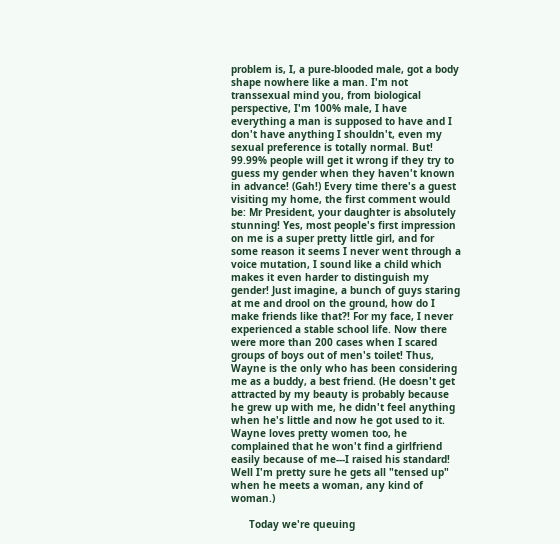problem is, I, a pure-blooded male, got a body shape nowhere like a man. I'm not transsexual mind you, from biological perspective, I'm 100% male, I have everything a man is supposed to have and I don't have anything I shouldn't, even my sexual preference is totally normal. But! 99.99% people will get it wrong if they try to guess my gender when they haven't known in advance! (Gah!) Every time there's a guest visiting my home, the first comment would be: Mr President, your daughter is absolutely stunning! Yes, most people's first impression on me is a super pretty little girl, and for some reason it seems I never went through a voice mutation, I sound like a child which makes it even harder to distinguish my gender! Just imagine, a bunch of guys staring at me and drool on the ground, how do I make friends like that?! For my face, I never experienced a stable school life. Now there were more than 200 cases when I scared groups of boys out of men's toilet! Thus, Wayne is the only who has been considering me as a buddy, a best friend. (He doesn't get attracted by my beauty is probably because he grew up with me, he didn't feel anything when he's little and now he got used to it. Wayne loves pretty women too, he complained that he won't find a girlfriend easily because of me---I raised his standard! Well I'm pretty sure he gets all "tensed up" when he meets a woman, any kind of woman.)

      Today we're queuing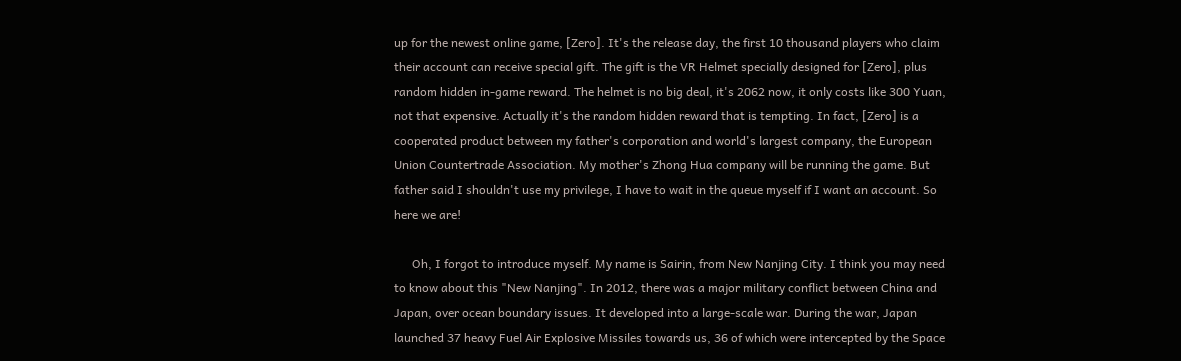up for the newest online game, [Zero]. It's the release day, the first 10 thousand players who claim their account can receive special gift. The gift is the VR Helmet specially designed for [Zero], plus random hidden in-game reward. The helmet is no big deal, it's 2062 now, it only costs like 300 Yuan, not that expensive. Actually it's the random hidden reward that is tempting. In fact, [Zero] is a cooperated product between my father's corporation and world's largest company, the European Union Countertrade Association. My mother's Zhong Hua company will be running the game. But father said I shouldn't use my privilege, I have to wait in the queue myself if I want an account. So here we are!

      Oh, I forgot to introduce myself. My name is Sairin, from New Nanjing City. I think you may need to know about this "New Nanjing". In 2012, there was a major military conflict between China and Japan, over ocean boundary issues. It developed into a large-scale war. During the war, Japan launched 37 heavy Fuel Air Explosive Missiles towards us, 36 of which were intercepted by the Space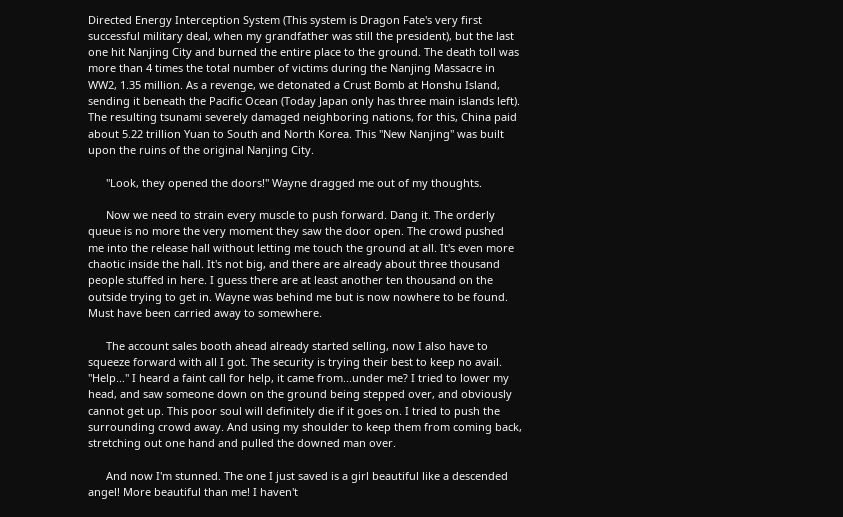Directed Energy Interception System (This system is Dragon Fate's very first successful military deal, when my grandfather was still the president), but the last one hit Nanjing City and burned the entire place to the ground. The death toll was more than 4 times the total number of victims during the Nanjing Massacre in WW2, 1.35 million. As a revenge, we detonated a Crust Bomb at Honshu Island, sending it beneath the Pacific Ocean (Today Japan only has three main islands left). The resulting tsunami severely damaged neighboring nations, for this, China paid about 5.22 trillion Yuan to South and North Korea. This "New Nanjing" was built upon the ruins of the original Nanjing City.

      "Look, they opened the doors!" Wayne dragged me out of my thoughts.

      Now we need to strain every muscle to push forward. Dang it. The orderly queue is no more the very moment they saw the door open. The crowd pushed me into the release hall without letting me touch the ground at all. It's even more chaotic inside the hall. It's not big, and there are already about three thousand people stuffed in here. I guess there are at least another ten thousand on the outside trying to get in. Wayne was behind me but is now nowhere to be found. Must have been carried away to somewhere.

      The account sales booth ahead already started selling, now I also have to squeeze forward with all I got. The security is trying their best to keep no avail. "Help..." I heard a faint call for help, it came from...under me? I tried to lower my head, and saw someone down on the ground being stepped over, and obviously cannot get up. This poor soul will definitely die if it goes on. I tried to push the surrounding crowd away. And using my shoulder to keep them from coming back, stretching out one hand and pulled the downed man over.

      And now I'm stunned. The one I just saved is a girl beautiful like a descended angel! More beautiful than me! I haven't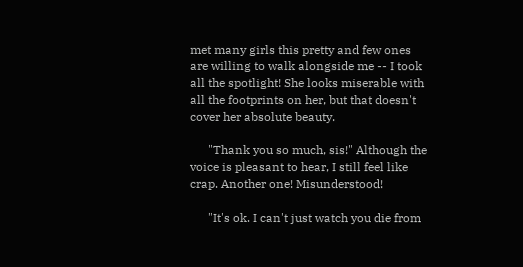met many girls this pretty and few ones are willing to walk alongside me -- I took all the spotlight! She looks miserable with all the footprints on her, but that doesn't cover her absolute beauty.

      "Thank you so much, sis!" Although the voice is pleasant to hear, I still feel like crap. Another one! Misunderstood!

      "It's ok. I can't just watch you die from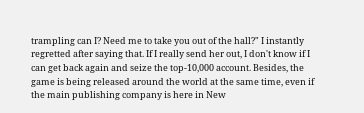trampling can I? Need me to take you out of the hall?" I instantly regretted after saying that. If I really send her out, I don't know if I can get back again and seize the top-10,000 account. Besides, the game is being released around the world at the same time, even if the main publishing company is here in New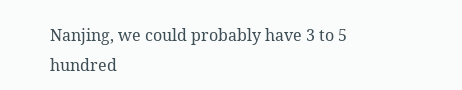Nanjing, we could probably have 3 to 5 hundred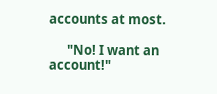accounts at most.

      "No! I want an account!"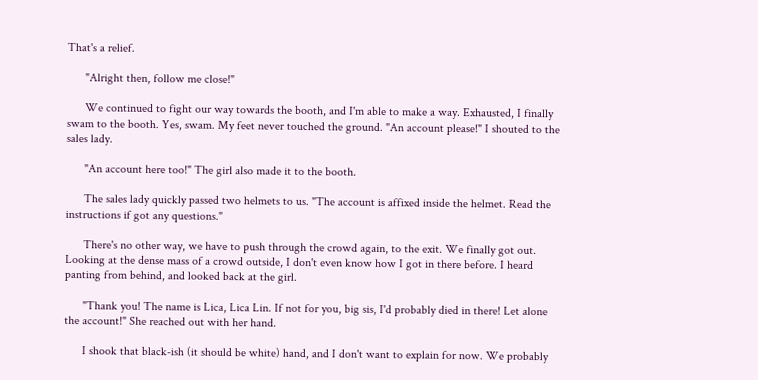That's a relief.

      "Alright then, follow me close!"

      We continued to fight our way towards the booth, and I'm able to make a way. Exhausted, I finally swam to the booth. Yes, swam. My feet never touched the ground. "An account please!" I shouted to the sales lady.

      "An account here too!" The girl also made it to the booth.

      The sales lady quickly passed two helmets to us. "The account is affixed inside the helmet. Read the instructions if got any questions."

      There's no other way, we have to push through the crowd again, to the exit. We finally got out. Looking at the dense mass of a crowd outside, I don't even know how I got in there before. I heard panting from behind, and looked back at the girl.

      "Thank you! The name is Lica, Lica Lin. If not for you, big sis, I'd probably died in there! Let alone the account!" She reached out with her hand.

      I shook that black-ish (it should be white) hand, and I don't want to explain for now. We probably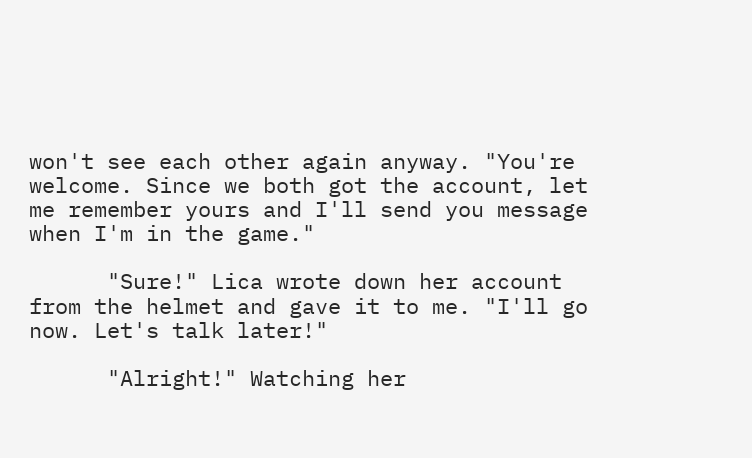won't see each other again anyway. "You're welcome. Since we both got the account, let me remember yours and I'll send you message when I'm in the game."

      "Sure!" Lica wrote down her account from the helmet and gave it to me. "I'll go now. Let's talk later!"

      "Alright!" Watching her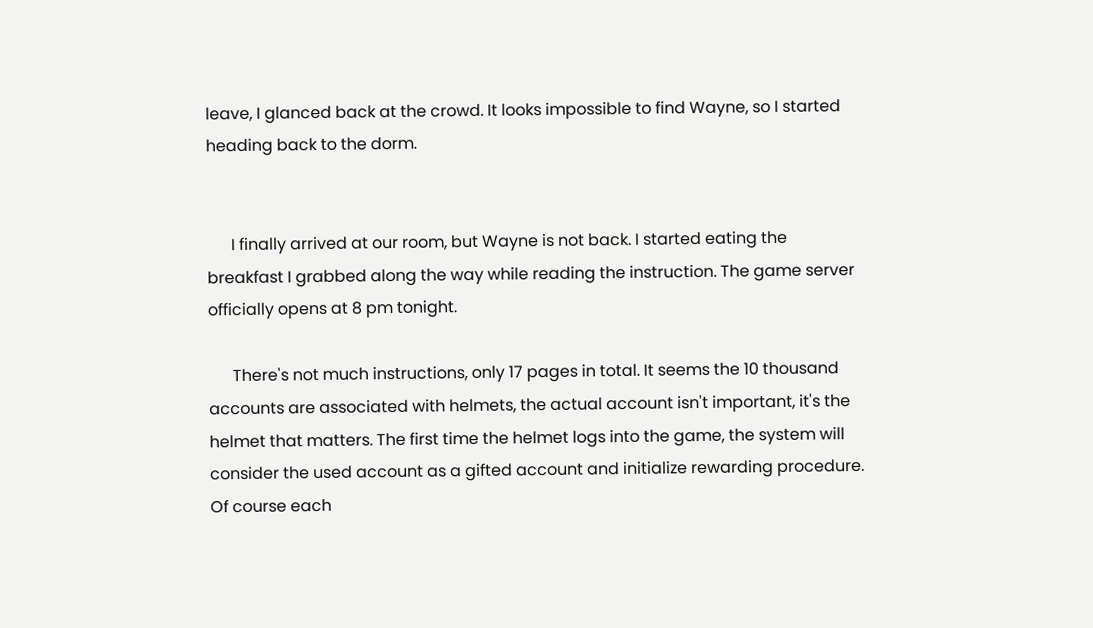leave, I glanced back at the crowd. It looks impossible to find Wayne, so I started heading back to the dorm.


      I finally arrived at our room, but Wayne is not back. I started eating the breakfast I grabbed along the way while reading the instruction. The game server officially opens at 8 pm tonight.

      There's not much instructions, only 17 pages in total. It seems the 10 thousand accounts are associated with helmets, the actual account isn't important, it's the helmet that matters. The first time the helmet logs into the game, the system will consider the used account as a gifted account and initialize rewarding procedure. Of course each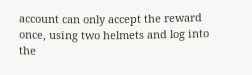account can only accept the reward once, using two helmets and log into the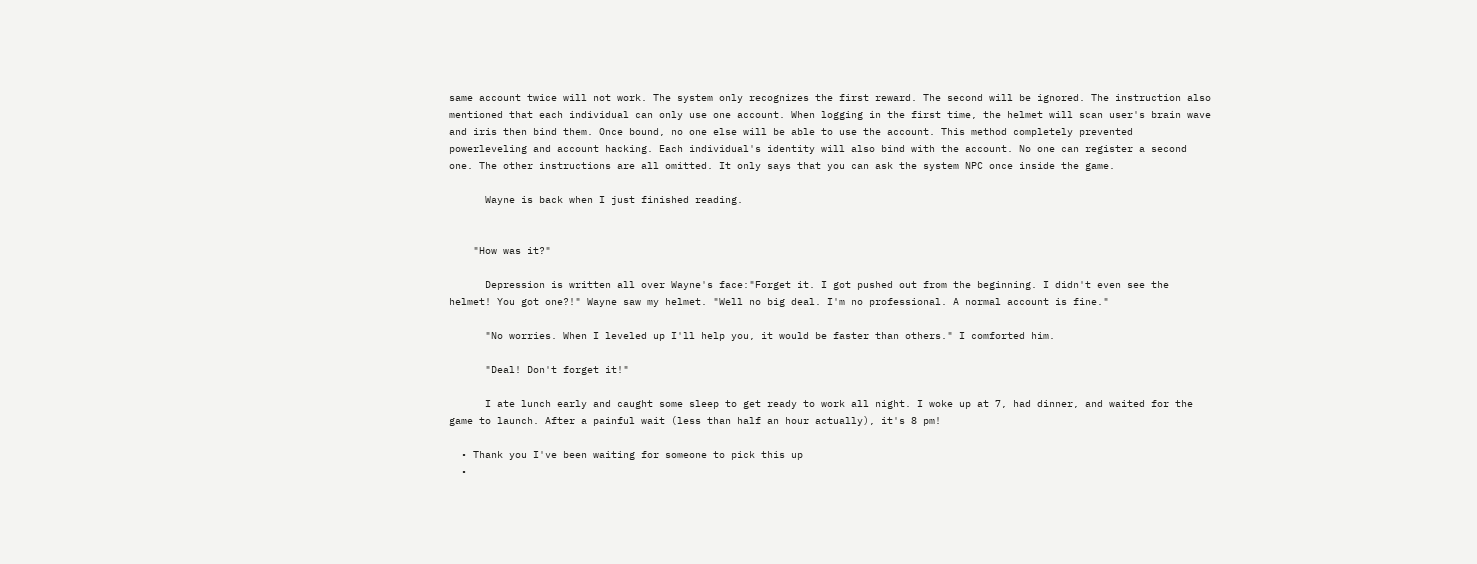same account twice will not work. The system only recognizes the first reward. The second will be ignored. The instruction also mentioned that each individual can only use one account. When logging in the first time, the helmet will scan user's brain wave and iris then bind them. Once bound, no one else will be able to use the account. This method completely prevented powerleveling and account hacking. Each individual's identity will also bind with the account. No one can register a second one. The other instructions are all omitted. It only says that you can ask the system NPC once inside the game.

      Wayne is back when I just finished reading.


    "How was it?"

      Depression is written all over Wayne's face:"Forget it. I got pushed out from the beginning. I didn't even see the helmet! You got one?!" Wayne saw my helmet. "Well no big deal. I'm no professional. A normal account is fine."

      "No worries. When I leveled up I'll help you, it would be faster than others." I comforted him.

      "Deal! Don't forget it!"

      I ate lunch early and caught some sleep to get ready to work all night. I woke up at 7, had dinner, and waited for the game to launch. After a painful wait (less than half an hour actually), it's 8 pm!

  • Thank you I've been waiting for someone to pick this up
  •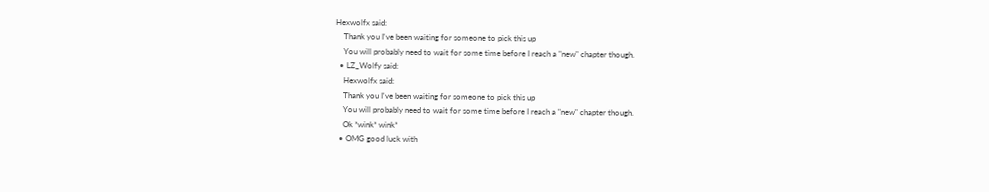Hexwolfx said:
    Thank you I've been waiting for someone to pick this up
    You will probably need to wait for some time before I reach a "new" chapter though.
  • LZ_Wolfy said:
    Hexwolfx said:
    Thank you I've been waiting for someone to pick this up
    You will probably need to wait for some time before I reach a "new" chapter though.
    Ok *wink* wink*
  • OMG good luck with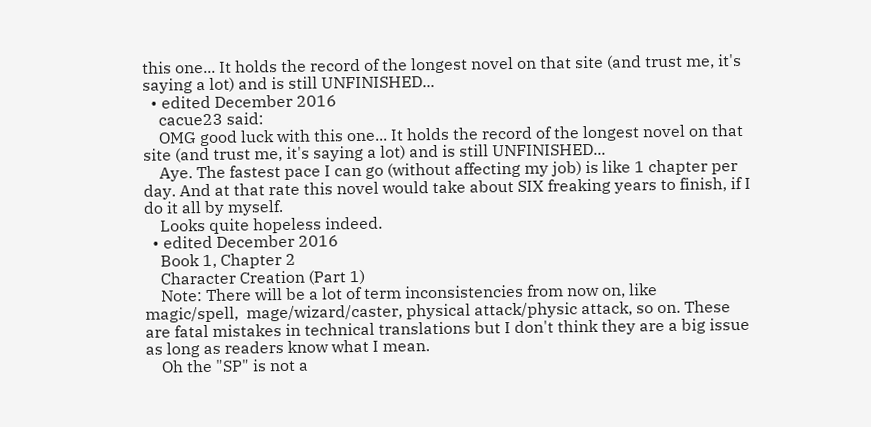this one... It holds the record of the longest novel on that site (and trust me, it's saying a lot) and is still UNFINISHED...
  • edited December 2016
    cacue23 said:
    OMG good luck with this one... It holds the record of the longest novel on that site (and trust me, it's saying a lot) and is still UNFINISHED...
    Aye. The fastest pace I can go (without affecting my job) is like 1 chapter per day. And at that rate this novel would take about SIX freaking years to finish, if I do it all by myself.
    Looks quite hopeless indeed.
  • edited December 2016
    Book 1, Chapter 2
    Character Creation (Part 1)
    Note: There will be a lot of term inconsistencies from now on, like magic/spell,  mage/wizard/caster, physical attack/physic attack, so on. These are fatal mistakes in technical translations but I don't think they are a big issue as long as readers know what I mean.
    Oh the "SP" is not a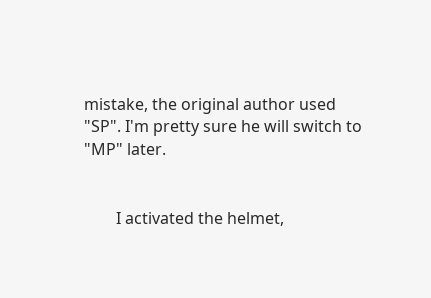mistake, the original author used "SP". I'm pretty sure he will switch to "MP" later.


        I activated the helmet,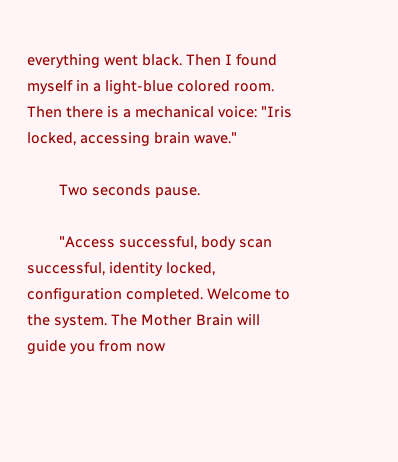everything went black. Then I found myself in a light-blue colored room. Then there is a mechanical voice: "Iris locked, accessing brain wave."

        Two seconds pause.

        "Access successful, body scan successful, identity locked, configuration completed. Welcome to the system. The Mother Brain will guide you from now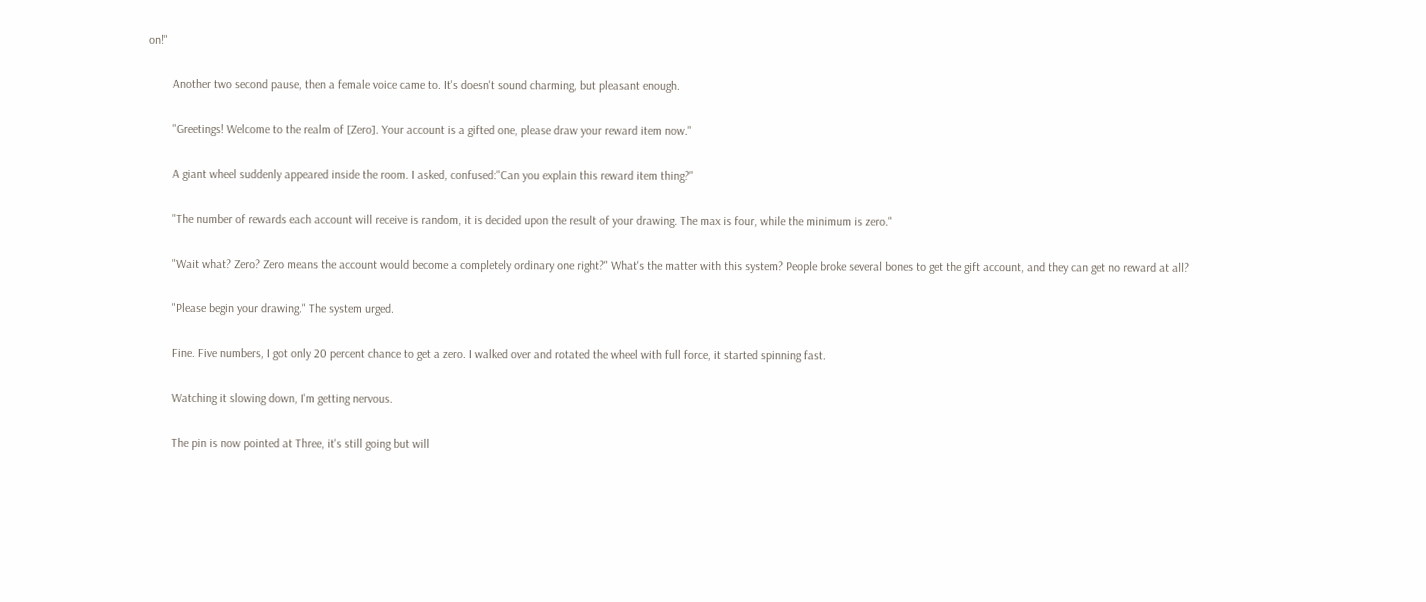on!"

        Another two second pause, then a female voice came to. It's doesn't sound charming, but pleasant enough.

        "Greetings! Welcome to the realm of [Zero]. Your account is a gifted one, please draw your reward item now."

        A giant wheel suddenly appeared inside the room. I asked, confused:"Can you explain this reward item thing?"

        "The number of rewards each account will receive is random, it is decided upon the result of your drawing. The max is four, while the minimum is zero."

        "Wait what? Zero? Zero means the account would become a completely ordinary one right?" What's the matter with this system? People broke several bones to get the gift account, and they can get no reward at all?

        "Please begin your drawing." The system urged.

        Fine. Five numbers, I got only 20 percent chance to get a zero. I walked over and rotated the wheel with full force, it started spinning fast.

        Watching it slowing down, I'm getting nervous.

        The pin is now pointed at Three, it's still going but will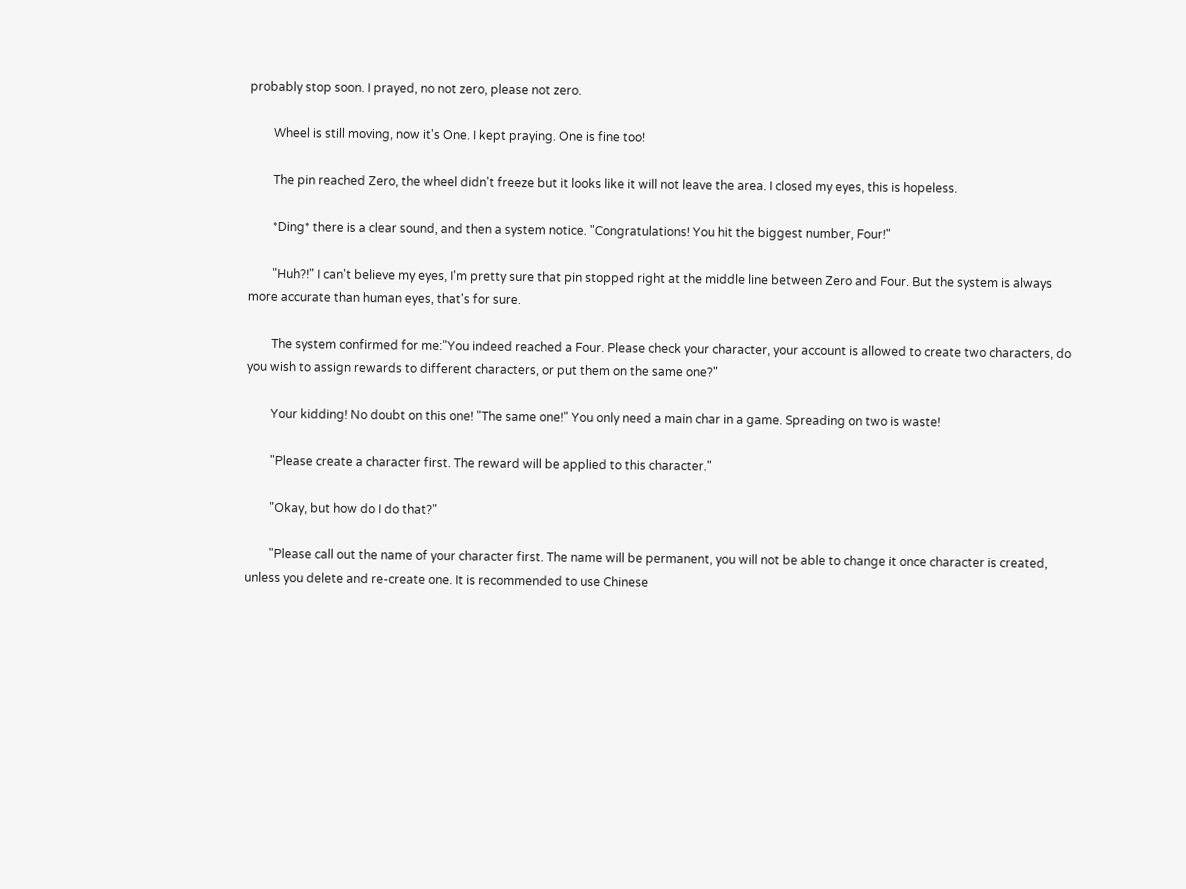probably stop soon. I prayed, no not zero, please not zero.

        Wheel is still moving, now it's One. I kept praying. One is fine too!

        The pin reached Zero, the wheel didn't freeze but it looks like it will not leave the area. I closed my eyes, this is hopeless.

        *Ding* there is a clear sound, and then a system notice. "Congratulations! You hit the biggest number, Four!"

        "Huh?!" I can't believe my eyes, I'm pretty sure that pin stopped right at the middle line between Zero and Four. But the system is always more accurate than human eyes, that's for sure.

        The system confirmed for me:"You indeed reached a Four. Please check your character, your account is allowed to create two characters, do you wish to assign rewards to different characters, or put them on the same one?"

        Your kidding! No doubt on this one! "The same one!" You only need a main char in a game. Spreading on two is waste!

        "Please create a character first. The reward will be applied to this character."

        "Okay, but how do I do that?"

        "Please call out the name of your character first. The name will be permanent, you will not be able to change it once character is created, unless you delete and re-create one. It is recommended to use Chinese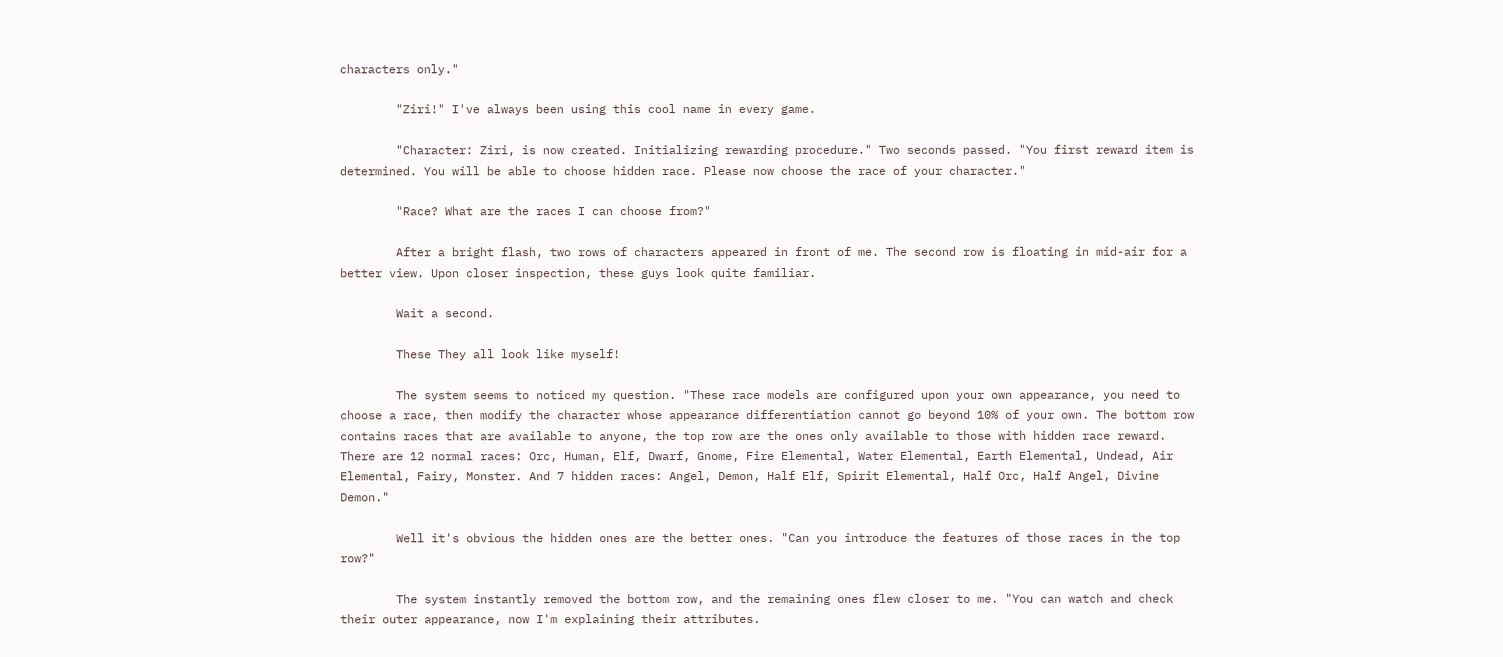characters only."

        "Ziri!" I've always been using this cool name in every game.

        "Character: Ziri, is now created. Initializing rewarding procedure." Two seconds passed. "You first reward item is determined. You will be able to choose hidden race. Please now choose the race of your character."

        "Race? What are the races I can choose from?"

        After a bright flash, two rows of characters appeared in front of me. The second row is floating in mid-air for a better view. Upon closer inspection, these guys look quite familiar.

        Wait a second.

        These They all look like myself!

        The system seems to noticed my question. "These race models are configured upon your own appearance, you need to choose a race, then modify the character whose appearance differentiation cannot go beyond 10% of your own. The bottom row contains races that are available to anyone, the top row are the ones only available to those with hidden race reward. There are 12 normal races: Orc, Human, Elf, Dwarf, Gnome, Fire Elemental, Water Elemental, Earth Elemental, Undead, Air Elemental, Fairy, Monster. And 7 hidden races: Angel, Demon, Half Elf, Spirit Elemental, Half Orc, Half Angel, Divine Demon."

        Well it's obvious the hidden ones are the better ones. "Can you introduce the features of those races in the top row?"

        The system instantly removed the bottom row, and the remaining ones flew closer to me. "You can watch and check their outer appearance, now I'm explaining their attributes.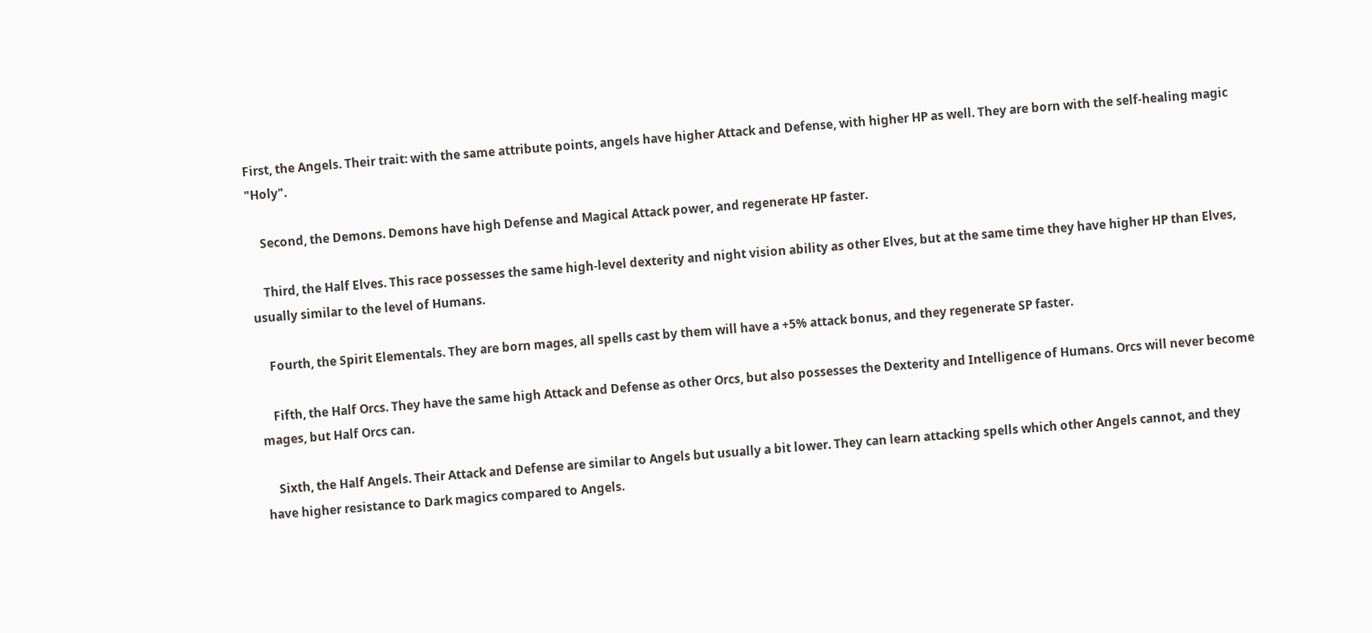First, the Angels. Their trait: with the same attribute points, angels have higher Attack and Defense, with higher HP as well. They are born with the self-healing magic "Holy".

    Second, the Demons. Demons have high Defense and Magical Attack power, and regenerate HP faster.

    Third, the Half Elves. This race possesses the same high-level dexterity and night vision ability as other Elves, but at the same time they have higher HP than Elves, usually similar to the level of Humans.

    Fourth, the Spirit Elementals. They are born mages, all spells cast by them will have a +5% attack bonus, and they regenerate SP faster.

    Fifth, the Half Orcs. They have the same high Attack and Defense as other Orcs, but also possesses the Dexterity and Intelligence of Humans. Orcs will never become mages, but Half Orcs can.

    Sixth, the Half Angels. Their Attack and Defense are similar to Angels but usually a bit lower. They can learn attacking spells which other Angels cannot, and they have higher resistance to Dark magics compared to Angels.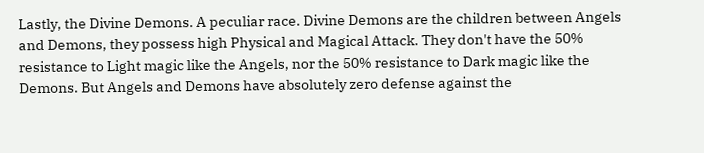Lastly, the Divine Demons. A peculiar race. Divine Demons are the children between Angels and Demons, they possess high Physical and Magical Attack. They don't have the 50% resistance to Light magic like the Angels, nor the 50% resistance to Dark magic like the Demons. But Angels and Demons have absolutely zero defense against the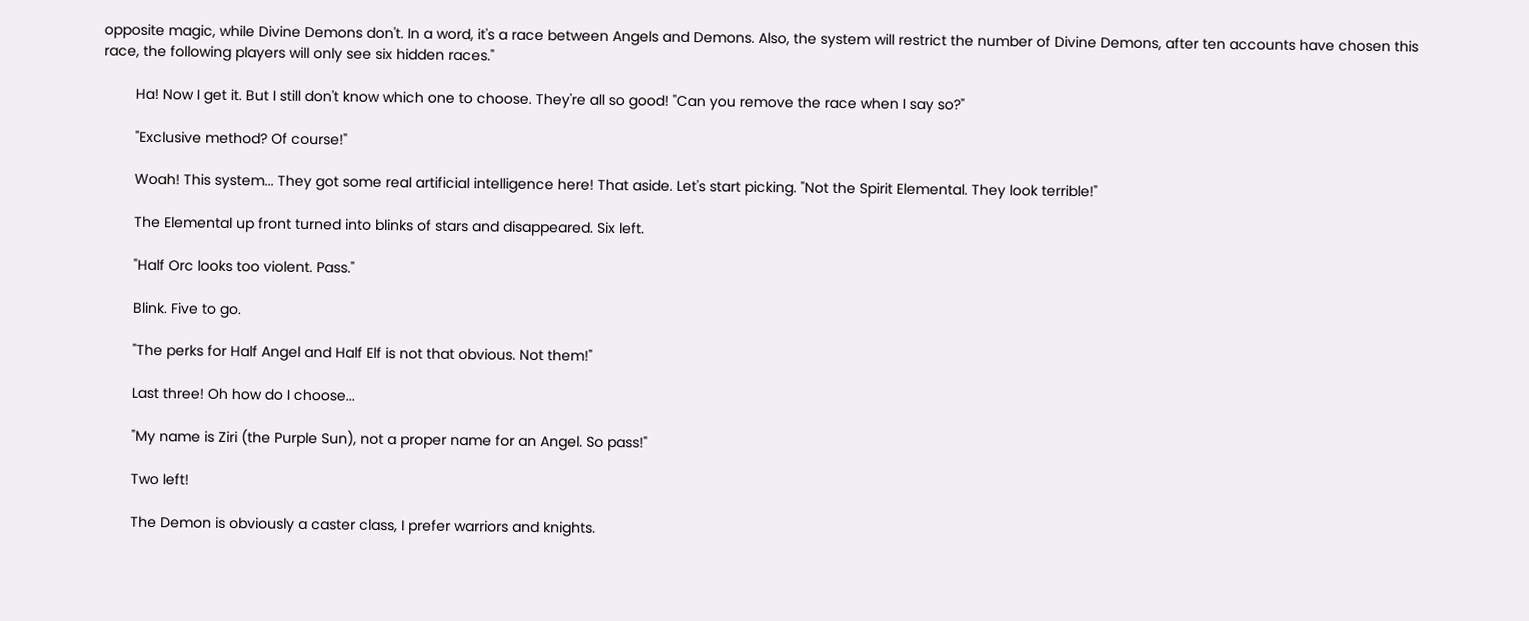opposite magic, while Divine Demons don't. In a word, it's a race between Angels and Demons. Also, the system will restrict the number of Divine Demons, after ten accounts have chosen this race, the following players will only see six hidden races."

        Ha! Now I get it. But I still don't know which one to choose. They're all so good! "Can you remove the race when I say so?"

        "Exclusive method? Of course!"

        Woah! This system... They got some real artificial intelligence here! That aside. Let's start picking. "Not the Spirit Elemental. They look terrible!"

        The Elemental up front turned into blinks of stars and disappeared. Six left.

        "Half Orc looks too violent. Pass."

        Blink. Five to go.

        "The perks for Half Angel and Half Elf is not that obvious. Not them!"

        Last three! Oh how do I choose...

        "My name is Ziri (the Purple Sun), not a proper name for an Angel. So pass!"

        Two left!

        The Demon is obviously a caster class, I prefer warriors and knights.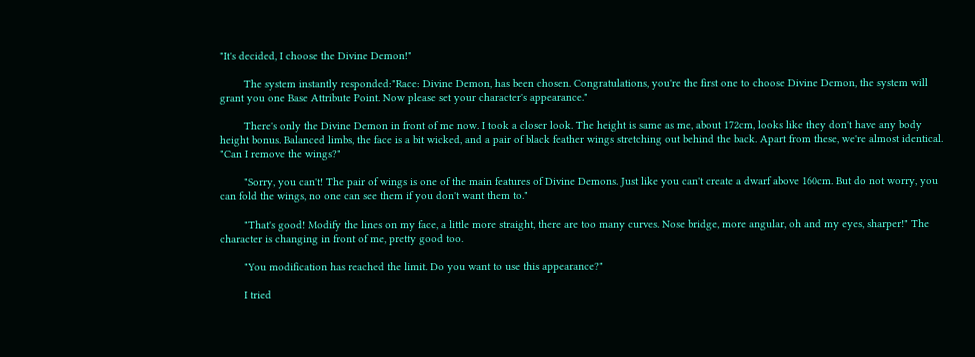"It's decided, I choose the Divine Demon!"

        The system instantly responded:"Race: Divine Demon, has been chosen. Congratulations, you're the first one to choose Divine Demon, the system will grant you one Base Attribute Point. Now please set your character's appearance."

        There's only the Divine Demon in front of me now. I took a closer look. The height is same as me, about 172cm, looks like they don't have any body height bonus. Balanced limbs, the face is a bit wicked, and a pair of black feather wings stretching out behind the back. Apart from these, we're almost identical. "Can I remove the wings?"

        "Sorry, you can't! The pair of wings is one of the main features of Divine Demons. Just like you can't create a dwarf above 160cm. But do not worry, you can fold the wings, no one can see them if you don't want them to."

        "That's good! Modify the lines on my face, a little more straight, there are too many curves. Nose bridge, more angular, oh and my eyes, sharper!" The character is changing in front of me, pretty good too.

        "You modification has reached the limit. Do you want to use this appearance?"

        I tried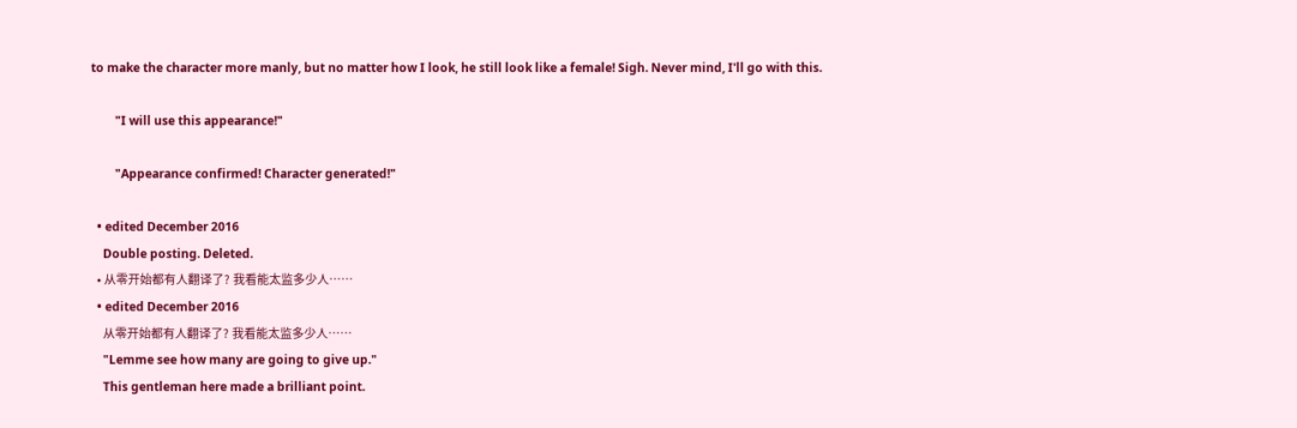to make the character more manly, but no matter how I look, he still look like a female! Sigh. Never mind, I'll go with this.

        "I will use this appearance!"

        "Appearance confirmed! Character generated!"

  • edited December 2016
    Double posting. Deleted.
  • 从零开始都有人翻译了? 我看能太监多少人……
  • edited December 2016
    从零开始都有人翻译了? 我看能太监多少人……
    "Lemme see how many are going to give up."
    This gentleman here made a brilliant point.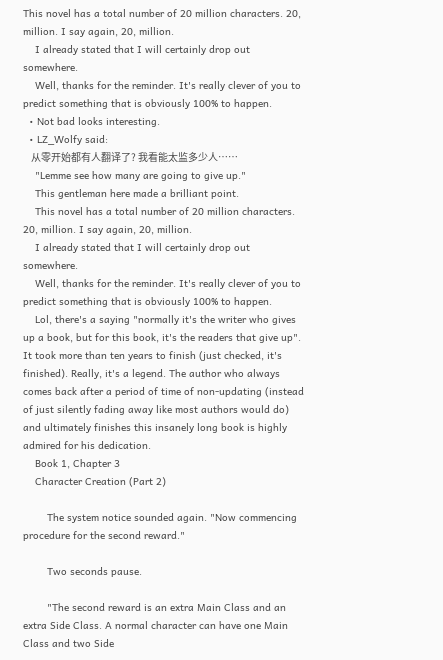This novel has a total number of 20 million characters. 20, million. I say again, 20, million.
    I already stated that I will certainly drop out somewhere.
    Well, thanks for the reminder. It's really clever of you to predict something that is obviously 100% to happen.
  • Not bad looks interesting.
  • LZ_Wolfy said:
    从零开始都有人翻译了? 我看能太监多少人……
    "Lemme see how many are going to give up."
    This gentleman here made a brilliant point.
    This novel has a total number of 20 million characters. 20, million. I say again, 20, million.
    I already stated that I will certainly drop out somewhere.
    Well, thanks for the reminder. It's really clever of you to predict something that is obviously 100% to happen.
    Lol, there's a saying "normally it's the writer who gives up a book, but for this book, it's the readers that give up". It took more than ten years to finish (just checked, it's finished). Really, it's a legend. The author who always comes back after a period of time of non-updating (instead of just silently fading away like most authors would do) and ultimately finishes this insanely long book is highly admired for his dedication.
    Book 1, Chapter 3
    Character Creation (Part 2)

        The system notice sounded again. "Now commencing procedure for the second reward."

        Two seconds pause.

        "The second reward is an extra Main Class and an extra Side Class. A normal character can have one Main Class and two Side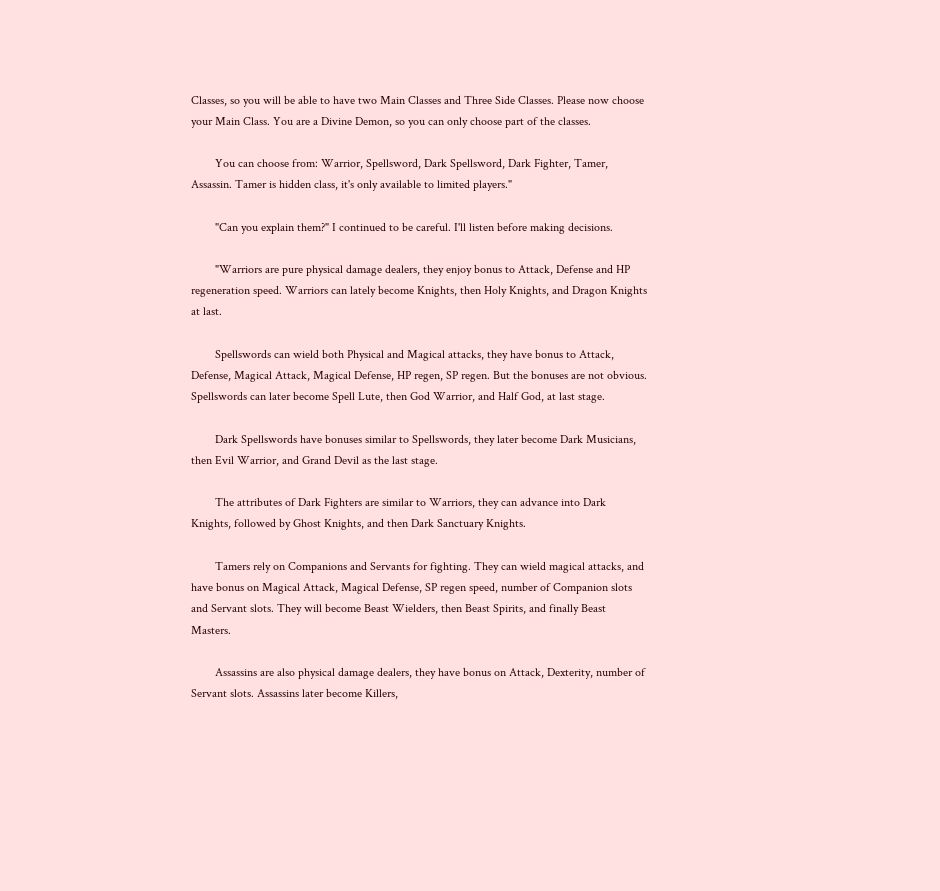Classes, so you will be able to have two Main Classes and Three Side Classes. Please now choose your Main Class. You are a Divine Demon, so you can only choose part of the classes.

        You can choose from: Warrior, Spellsword, Dark Spellsword, Dark Fighter, Tamer, Assassin. Tamer is hidden class, it's only available to limited players."

        "Can you explain them?" I continued to be careful. I'll listen before making decisions.

        "Warriors are pure physical damage dealers, they enjoy bonus to Attack, Defense and HP regeneration speed. Warriors can lately become Knights, then Holy Knights, and Dragon Knights at last.

        Spellswords can wield both Physical and Magical attacks, they have bonus to Attack, Defense, Magical Attack, Magical Defense, HP regen, SP regen. But the bonuses are not obvious. Spellswords can later become Spell Lute, then God Warrior, and Half God, at last stage.

        Dark Spellswords have bonuses similar to Spellswords, they later become Dark Musicians, then Evil Warrior, and Grand Devil as the last stage.

        The attributes of Dark Fighters are similar to Warriors, they can advance into Dark Knights, followed by Ghost Knights, and then Dark Sanctuary Knights.

        Tamers rely on Companions and Servants for fighting. They can wield magical attacks, and have bonus on Magical Attack, Magical Defense, SP regen speed, number of Companion slots and Servant slots. They will become Beast Wielders, then Beast Spirits, and finally Beast Masters.

        Assassins are also physical damage dealers, they have bonus on Attack, Dexterity, number of Servant slots. Assassins later become Killers,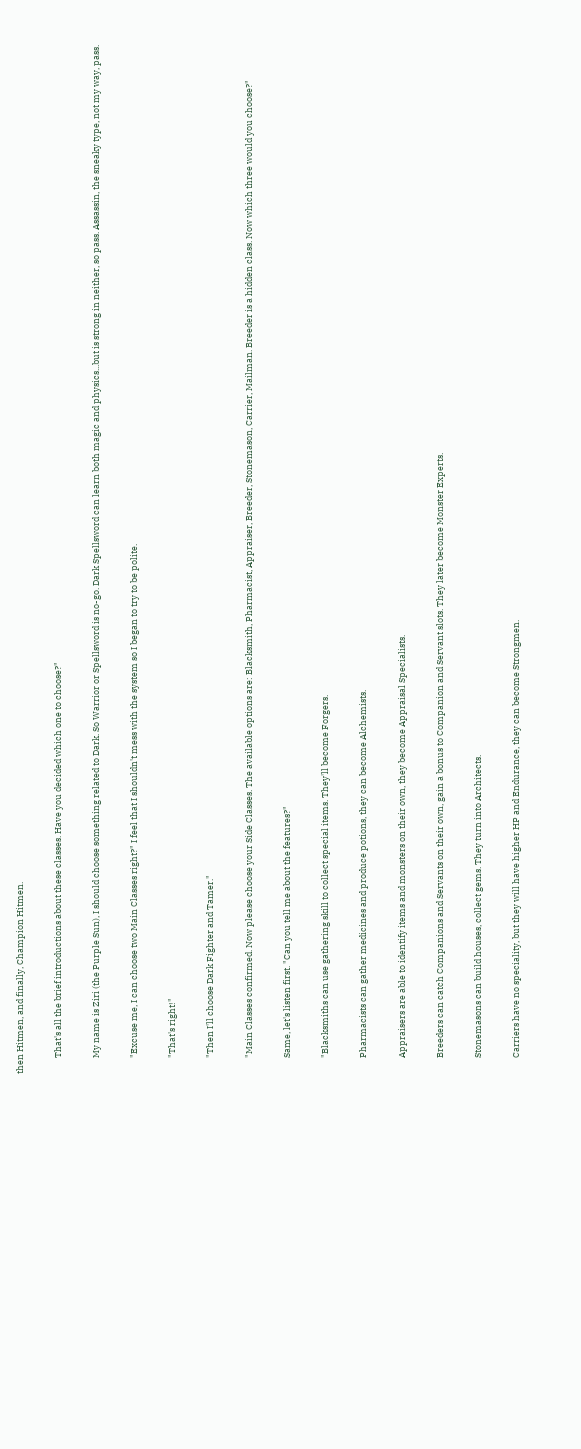then Hitmen, and finally, Champion Hitmen.

        That's all the brief introductions about these classes. Have you decided which one to choose?"

        My name is Ziri (the Purple Sun), I should choose something related to Dark. So Warrior or Spellsword is no-go. Dark Spellsword can learn both magic and physics...but is strong in neither, so pass. Assassin, the sneaky type, not my way, pass.

        "Excuse me, I can choose two Main Classes right?" I feel that I shouldn't mess with the system so I began to try to be polite.

        "That's right!"

        "Then I'll choose Dark Fighter and Tamer."

        "Main Classes confirmed. Now please choose your Side Classes. The available options are: Blacksmith, Pharmacist, Appraiser, Breeder, Stonemason, Carrier, Mailman. Breeder is a hidden class. Now which three would you choose?"

        Same, let's listen first. "Can you tell me about the features?"

        "Blacksmiths can use gathering skill to collect special items. They'll become Forgers.

        Pharmacists can gather medicines and produce potions, they can become Alchemists.

        Appraisers are able to identify items and monsters on their own, they become Appraisal Specialists.

        Breeders can catch Companions and Servants on their own, gain a bonus to Companion and Servant slots. They later become Monster Experts.

        Stonemasons can build houses, collect gems. They turn into Architects.

        Carriers have no speciality, but they will have higher HP and Endurance, they can become Strongmen.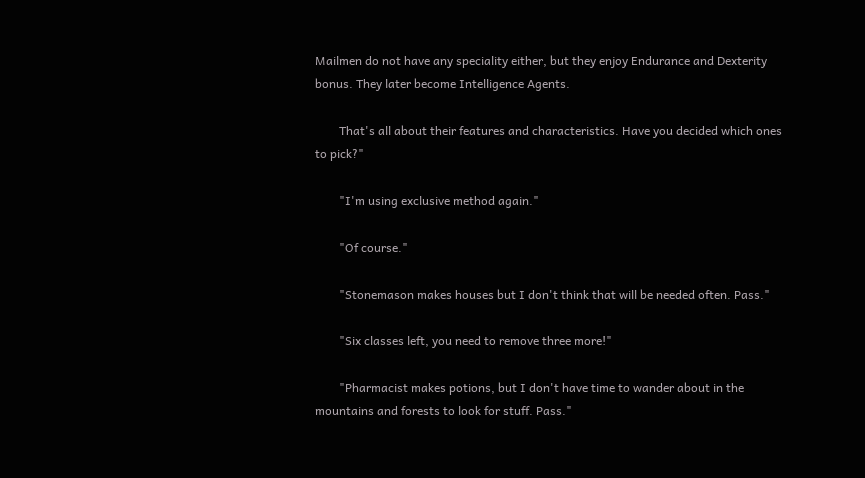Mailmen do not have any speciality either, but they enjoy Endurance and Dexterity bonus. They later become Intelligence Agents.

        That's all about their features and characteristics. Have you decided which ones to pick?"

        "I'm using exclusive method again."

        "Of course."

        "Stonemason makes houses but I don't think that will be needed often. Pass."

        "Six classes left, you need to remove three more!"

        "Pharmacist makes potions, but I don't have time to wander about in the mountains and forests to look for stuff. Pass."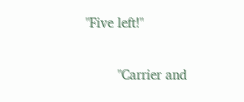"Five left!"

        "Carrier and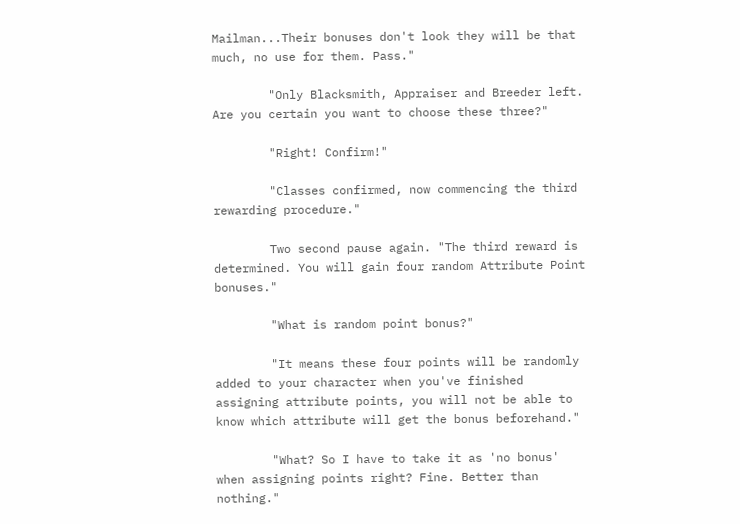Mailman...Their bonuses don't look they will be that much, no use for them. Pass."

        "Only Blacksmith, Appraiser and Breeder left. Are you certain you want to choose these three?"

        "Right! Confirm!"

        "Classes confirmed, now commencing the third rewarding procedure."

        Two second pause again. "The third reward is determined. You will gain four random Attribute Point bonuses."

        "What is random point bonus?"

        "It means these four points will be randomly added to your character when you've finished assigning attribute points, you will not be able to know which attribute will get the bonus beforehand."

        "What? So I have to take it as 'no bonus' when assigning points right? Fine. Better than nothing."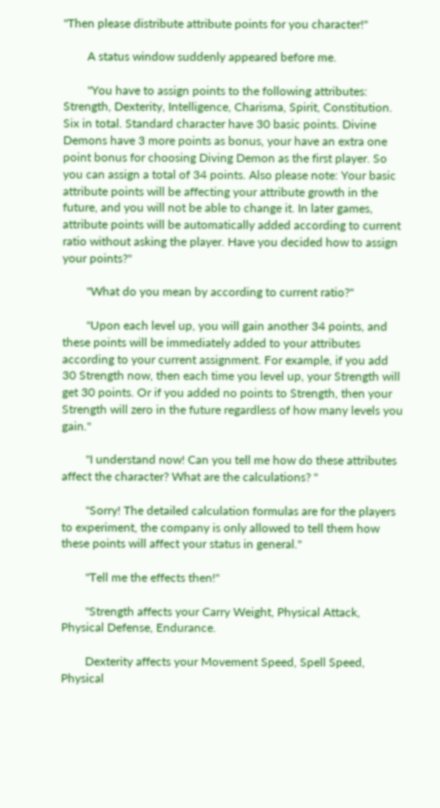"Then please distribute attribute points for you character!"

        A status window suddenly appeared before me.

        "You have to assign points to the following attributes: Strength, Dexterity, Intelligence, Charisma, Spirit, Constitution. Six in total. Standard character have 30 basic points. Divine Demons have 3 more points as bonus, your have an extra one point bonus for choosing Diving Demon as the first player. So you can assign a total of 34 points. Also please note: Your basic attribute points will be affecting your attribute growth in the future, and you will not be able to change it. In later games, attribute points will be automatically added according to current ratio without asking the player. Have you decided how to assign your points?"

        "What do you mean by according to current ratio?"

        "Upon each level up, you will gain another 34 points, and these points will be immediately added to your attributes according to your current assignment. For example, if you add 30 Strength now, then each time you level up, your Strength will get 30 points. Or if you added no points to Strength, then your Strength will zero in the future regardless of how many levels you gain."

        "I understand now! Can you tell me how do these attributes affect the character? What are the calculations? "

        "Sorry! The detailed calculation formulas are for the players to experiment, the company is only allowed to tell them how these points will affect your status in general."

        "Tell me the effects then!"

        "Strength affects your Carry Weight, Physical Attack, Physical Defense, Endurance.

        Dexterity affects your Movement Speed, Spell Speed, Physical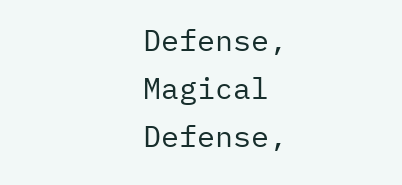Defense, Magical Defense,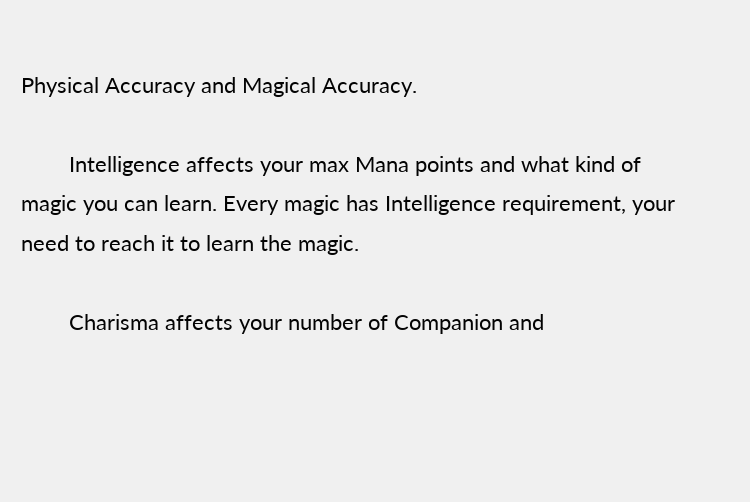Physical Accuracy and Magical Accuracy.

        Intelligence affects your max Mana points and what kind of magic you can learn. Every magic has Intelligence requirement, your need to reach it to learn the magic.

        Charisma affects your number of Companion and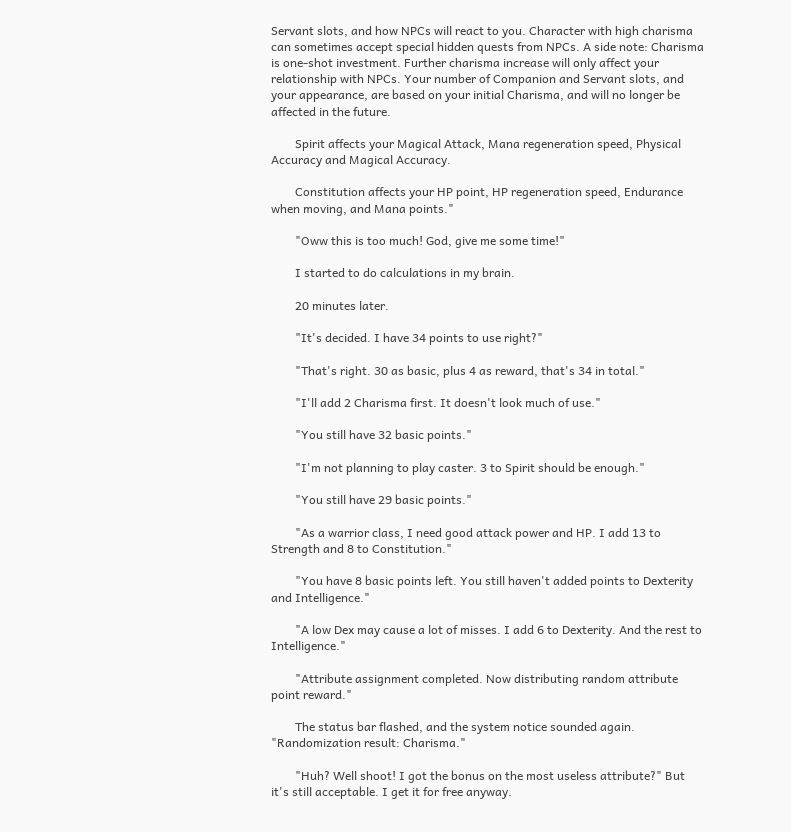Servant slots, and how NPCs will react to you. Character with high charisma can sometimes accept special hidden quests from NPCs. A side note: Charisma is one-shot investment. Further charisma increase will only affect your relationship with NPCs. Your number of Companion and Servant slots, and your appearance, are based on your initial Charisma, and will no longer be affected in the future.

        Spirit affects your Magical Attack, Mana regeneration speed, Physical Accuracy and Magical Accuracy.

        Constitution affects your HP point, HP regeneration speed, Endurance when moving, and Mana points."

        "Oww this is too much! God, give me some time!"

        I started to do calculations in my brain.

        20 minutes later.

        "It's decided. I have 34 points to use right?"

        "That's right. 30 as basic, plus 4 as reward, that's 34 in total."

        "I'll add 2 Charisma first. It doesn't look much of use."

        "You still have 32 basic points."

        "I'm not planning to play caster. 3 to Spirit should be enough."

        "You still have 29 basic points."

        "As a warrior class, I need good attack power and HP. I add 13 to Strength and 8 to Constitution."

        "You have 8 basic points left. You still haven't added points to Dexterity and Intelligence."

        "A low Dex may cause a lot of misses. I add 6 to Dexterity. And the rest to Intelligence."

        "Attribute assignment completed. Now distributing random attribute point reward."

        The status bar flashed, and the system notice sounded again. "Randomization result: Charisma."

        "Huh? Well shoot! I got the bonus on the most useless attribute?" But it's still acceptable. I get it for free anyway.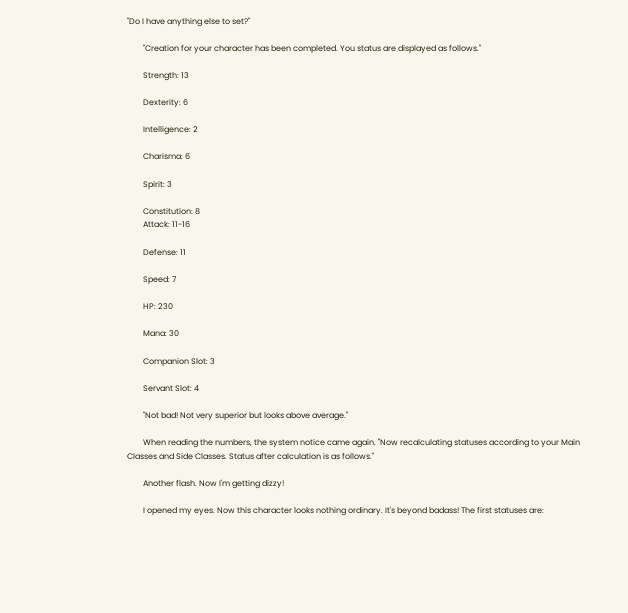"Do I have anything else to set?"

        "Creation for your character has been completed. You status are displayed as follows."

        Strength: 13

        Dexterity: 6

        Intelligence: 2

        Charisma: 6

        Spirit: 3

        Constitution: 8
        Attack: 11-16

        Defense: 11

        Speed: 7

        HP: 230

        Mana: 30

        Companion Slot: 3

        Servant Slot: 4

        "Not bad! Not very superior but looks above average."

        When reading the numbers, the system notice came again. "Now recalculating statuses according to your Main Classes and Side Classes. Status after calculation is as follows."

        Another flash. Now I'm getting dizzy!

        I opened my eyes. Now this character looks nothing ordinary. It's beyond badass! The first statuses are: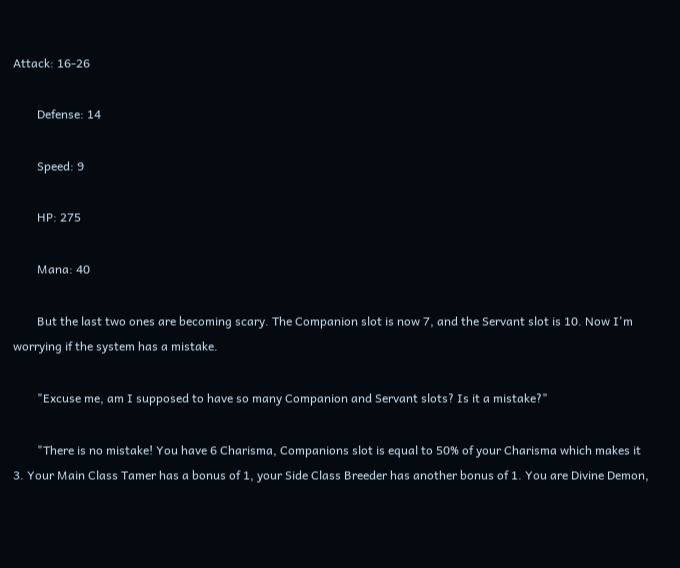Attack: 16-26

        Defense: 14

        Speed: 9

        HP: 275

        Mana: 40

        But the last two ones are becoming scary. The Companion slot is now 7, and the Servant slot is 10. Now I'm worrying if the system has a mistake.

        "Excuse me, am I supposed to have so many Companion and Servant slots? Is it a mistake?"

        "There is no mistake! You have 6 Charisma, Companions slot is equal to 50% of your Charisma which makes it 3. Your Main Class Tamer has a bonus of 1, your Side Class Breeder has another bonus of 1. You are Divine Demon,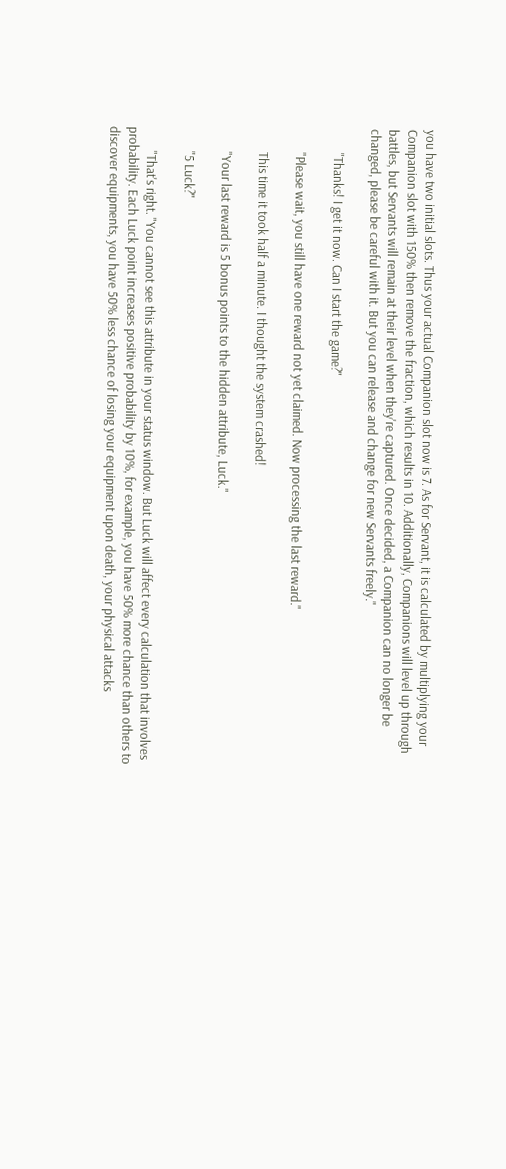you have two initial slots. Thus your actual Companion slot now is 7. As for Servant, it is calculated by multiplying your Companion slot with 150% then remove the fraction, which results in 10. Additionally, Companions will level up through battles, but Servants will remain at their level when they're captured. Once decided, a Companion can no longer be changed, please be careful with it. But you can release and change for new Servants freely."

        "Thanks! I get it now. Can I start the game?"

        "Please wait, you still have one reward not yet claimed. Now processing the last reward."

        This time it took half a minute. I thought the system crashed!

        "Your last reward is 5 bonus points to the hidden attribute, Luck."

        "5 Luck?"

        "That's right. "You cannot see this attribute in your status window. But Luck will affect every calculation that involves probability. Each Luck point increases positive probability by 10%, for example, you have 50% more chance than others to discover equipments, you have 50% less chance of losing your equipment upon death, your physical attacks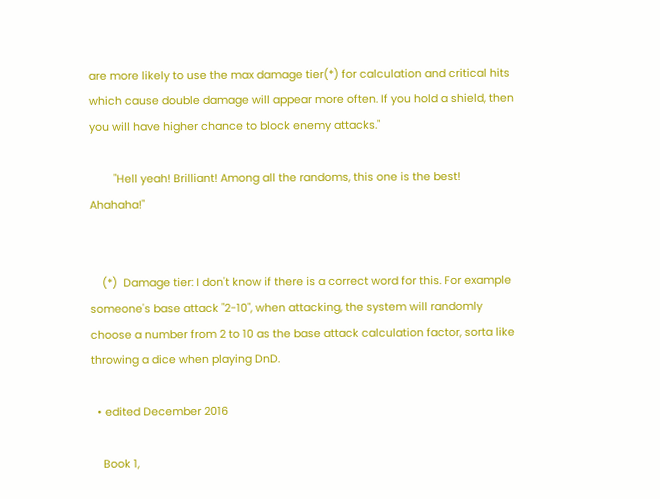are more likely to use the max damage tier(*) for calculation and critical hits which cause double damage will appear more often. If you hold a shield, then you will have higher chance to block enemy attacks."

        "Hell yeah! Brilliant! Among all the randoms, this one is the best! Ahahaha!"


    (*)  Damage tier: I don't know if there is a correct word for this. For example someone's base attack "2-10", when attacking, the system will randomly choose a number from 2 to 10 as the base attack calculation factor, sorta like throwing a dice when playing DnD.

  • edited December 2016

    Book 1,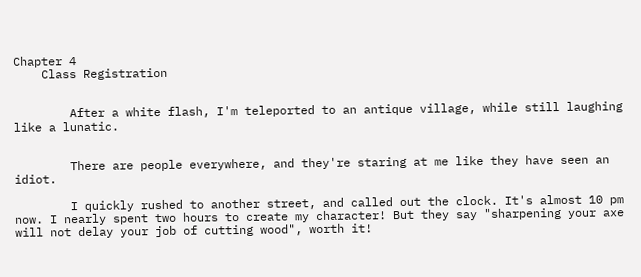Chapter 4
    Class Registration


        After a white flash, I'm teleported to an antique village, while still laughing like a lunatic.


        There are people everywhere, and they're staring at me like they have seen an idiot.

        I quickly rushed to another street, and called out the clock. It's almost 10 pm now. I nearly spent two hours to create my character! But they say "sharpening your axe will not delay your job of cutting wood", worth it!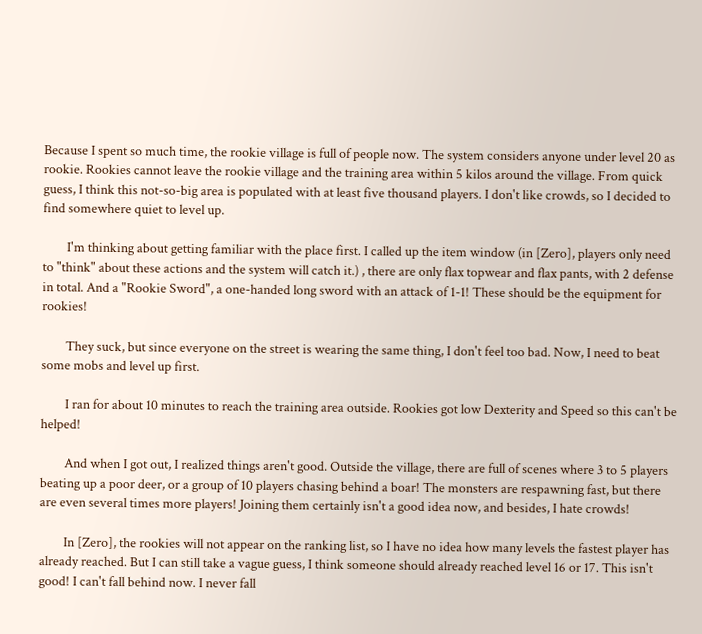Because I spent so much time, the rookie village is full of people now. The system considers anyone under level 20 as rookie. Rookies cannot leave the rookie village and the training area within 5 kilos around the village. From quick guess, I think this not-so-big area is populated with at least five thousand players. I don't like crowds, so I decided to find somewhere quiet to level up.

        I'm thinking about getting familiar with the place first. I called up the item window (in [Zero], players only need to "think" about these actions and the system will catch it.) , there are only flax topwear and flax pants, with 2 defense in total. And a "Rookie Sword", a one-handed long sword with an attack of 1-1! These should be the equipment for rookies!

        They suck, but since everyone on the street is wearing the same thing, I don't feel too bad. Now, I need to beat some mobs and level up first.

        I ran for about 10 minutes to reach the training area outside. Rookies got low Dexterity and Speed so this can't be helped!

        And when I got out, I realized things aren't good. Outside the village, there are full of scenes where 3 to 5 players beating up a poor deer, or a group of 10 players chasing behind a boar! The monsters are respawning fast, but there are even several times more players! Joining them certainly isn't a good idea now, and besides, I hate crowds!

        In [Zero], the rookies will not appear on the ranking list, so I have no idea how many levels the fastest player has already reached. But I can still take a vague guess, I think someone should already reached level 16 or 17. This isn't good! I can't fall behind now. I never fall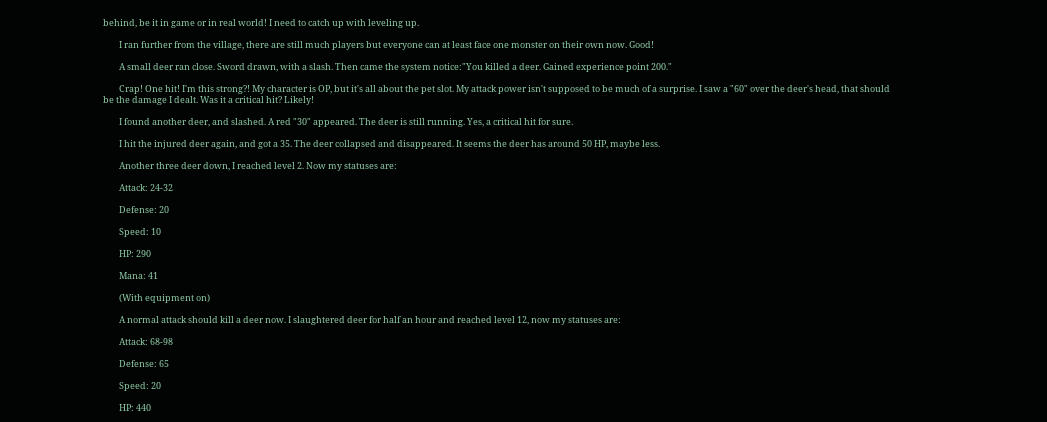behind, be it in game or in real world! I need to catch up with leveling up.

        I ran further from the village, there are still much players but everyone can at least face one monster on their own now. Good!

        A small deer ran close. Sword drawn, with a slash. Then came the system notice:"You killed a deer. Gained experience point 200."

        Crap! One hit! I'm this strong?! My character is OP, but it's all about the pet slot. My attack power isn't supposed to be much of a surprise. I saw a "60" over the deer's head, that should be the damage I dealt. Was it a critical hit? Likely!

        I found another deer, and slashed. A red "30" appeared. The deer is still running. Yes, a critical hit for sure.

        I hit the injured deer again, and got a 35. The deer collapsed and disappeared. It seems the deer has around 50 HP, maybe less.

        Another three deer down, I reached level 2. Now my statuses are:

        Attack: 24-32

        Defense: 20

        Speed: 10

        HP: 290

        Mana: 41

        (With equipment on)

        A normal attack should kill a deer now. I slaughtered deer for half an hour and reached level 12, now my statuses are:

        Attack: 68-98

        Defense: 65

        Speed: 20

        HP: 440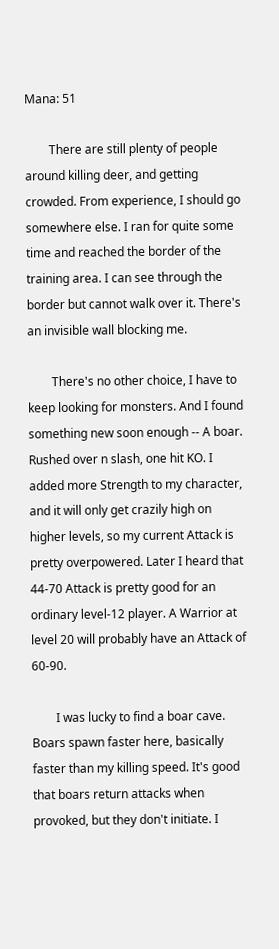Mana: 51

        There are still plenty of people around killing deer, and getting crowded. From experience, I should go somewhere else. I ran for quite some time and reached the border of the training area. I can see through the border but cannot walk over it. There's an invisible wall blocking me.

        There's no other choice, I have to keep looking for monsters. And I found something new soon enough -- A boar. Rushed over n slash, one hit KO. I added more Strength to my character, and it will only get crazily high on higher levels, so my current Attack is pretty overpowered. Later I heard that 44-70 Attack is pretty good for an ordinary level-12 player. A Warrior at level 20 will probably have an Attack of 60-90.

        I was lucky to find a boar cave. Boars spawn faster here, basically faster than my killing speed. It's good that boars return attacks when provoked, but they don't initiate. I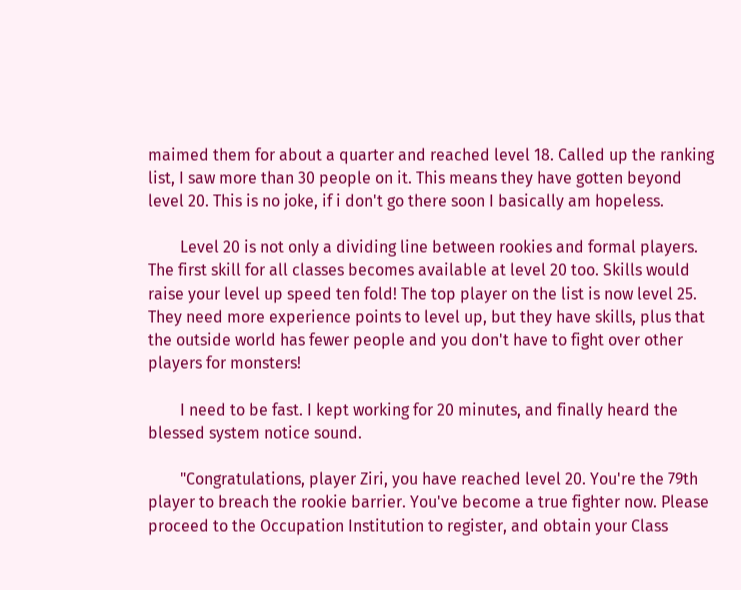maimed them for about a quarter and reached level 18. Called up the ranking list, I saw more than 30 people on it. This means they have gotten beyond level 20. This is no joke, if i don't go there soon I basically am hopeless.

        Level 20 is not only a dividing line between rookies and formal players. The first skill for all classes becomes available at level 20 too. Skills would raise your level up speed ten fold! The top player on the list is now level 25. They need more experience points to level up, but they have skills, plus that the outside world has fewer people and you don't have to fight over other players for monsters!

        I need to be fast. I kept working for 20 minutes, and finally heard the blessed system notice sound.

        "Congratulations, player Ziri, you have reached level 20. You're the 79th player to breach the rookie barrier. You've become a true fighter now. Please proceed to the Occupation Institution to register, and obtain your Class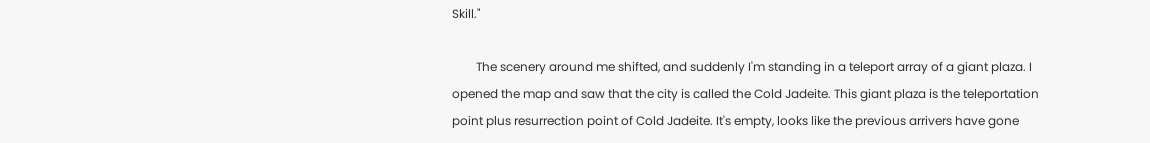Skill."

        The scenery around me shifted, and suddenly I'm standing in a teleport array of a giant plaza. I opened the map and saw that the city is called the Cold Jadeite. This giant plaza is the teleportation point plus resurrection point of Cold Jadeite. It's empty, looks like the previous arrivers have gone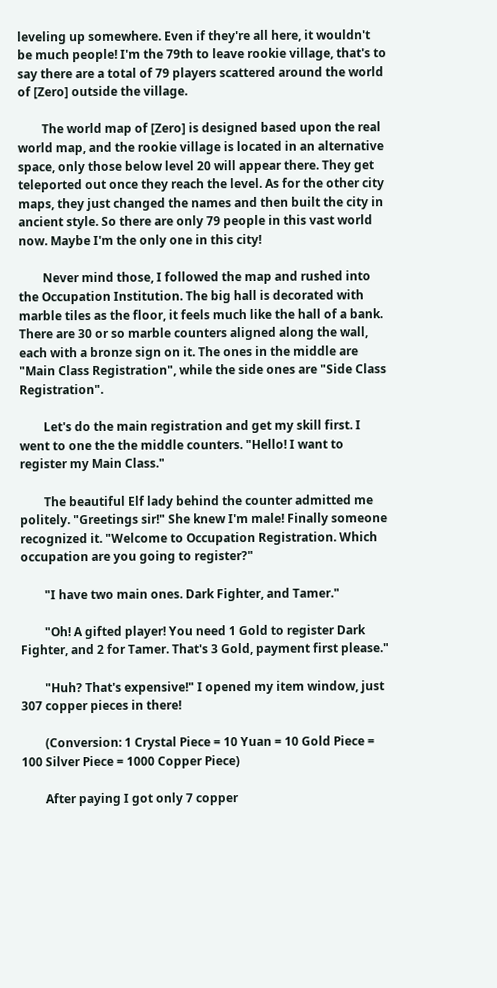leveling up somewhere. Even if they're all here, it wouldn't be much people! I'm the 79th to leave rookie village, that's to say there are a total of 79 players scattered around the world of [Zero] outside the village.

        The world map of [Zero] is designed based upon the real world map, and the rookie village is located in an alternative space, only those below level 20 will appear there. They get teleported out once they reach the level. As for the other city maps, they just changed the names and then built the city in ancient style. So there are only 79 people in this vast world now. Maybe I'm the only one in this city!

        Never mind those, I followed the map and rushed into the Occupation Institution. The big hall is decorated with marble tiles as the floor, it feels much like the hall of a bank. There are 30 or so marble counters aligned along the wall, each with a bronze sign on it. The ones in the middle are "Main Class Registration", while the side ones are "Side Class Registration".

        Let's do the main registration and get my skill first. I went to one the the middle counters. "Hello! I want to register my Main Class."

        The beautiful Elf lady behind the counter admitted me politely. "Greetings sir!" She knew I'm male! Finally someone recognized it. "Welcome to Occupation Registration. Which occupation are you going to register?"

        "I have two main ones. Dark Fighter, and Tamer."

        "Oh! A gifted player! You need 1 Gold to register Dark Fighter, and 2 for Tamer. That's 3 Gold, payment first please."

        "Huh? That's expensive!" I opened my item window, just 307 copper pieces in there!

        (Conversion: 1 Crystal Piece = 10 Yuan = 10 Gold Piece = 100 Silver Piece = 1000 Copper Piece)

        After paying I got only 7 copper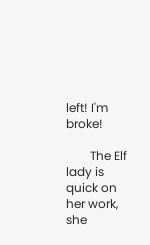left! I'm broke!

        The Elf lady is quick on her work, she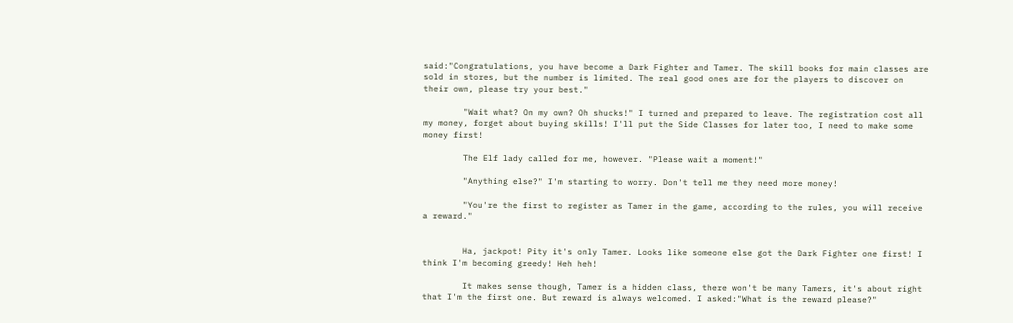said:"Congratulations, you have become a Dark Fighter and Tamer. The skill books for main classes are sold in stores, but the number is limited. The real good ones are for the players to discover on their own, please try your best."

        "Wait what? On my own? Oh shucks!" I turned and prepared to leave. The registration cost all my money, forget about buying skills! I'll put the Side Classes for later too, I need to make some money first!

        The Elf lady called for me, however. "Please wait a moment!"

        "Anything else?" I'm starting to worry. Don't tell me they need more money!

        "You're the first to register as Tamer in the game, according to the rules, you will receive a reward."


        Ha, jackpot! Pity it's only Tamer. Looks like someone else got the Dark Fighter one first! I think I'm becoming greedy! Heh heh!

        It makes sense though, Tamer is a hidden class, there won't be many Tamers, it's about right that I'm the first one. But reward is always welcomed. I asked:"What is the reward please?"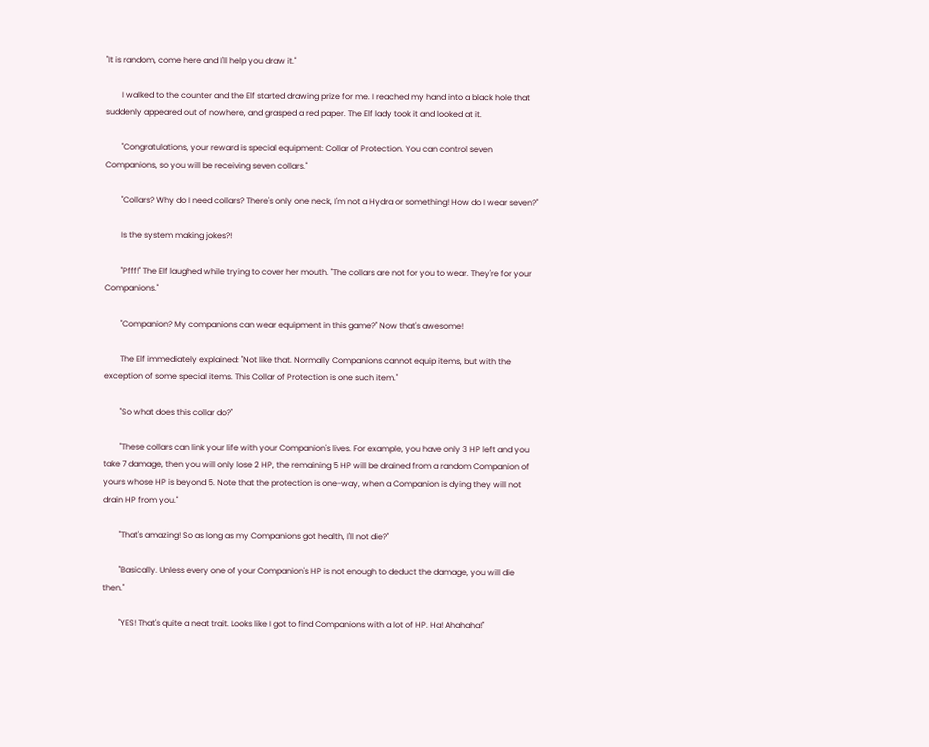"It is random, come here and I'll help you draw it."

        I walked to the counter and the Elf started drawing prize for me. I reached my hand into a black hole that suddenly appeared out of nowhere, and grasped a red paper. The Elf lady took it and looked at it.

        "Congratulations, your reward is special equipment: Collar of Protection. You can control seven Companions, so you will be receiving seven collars."

        "Collars? Why do I need collars? There's only one neck, I'm not a Hydra or something! How do I wear seven?"

        Is the system making jokes?!

        "Pfff!" The Elf laughed while trying to cover her mouth. "The collars are not for you to wear. They're for your Companions."

        "Companion? My companions can wear equipment in this game?" Now that's awesome!

        The Elf immediately explained: "Not like that. Normally Companions cannot equip items, but with the exception of some special items. This Collar of Protection is one such item."

        "So what does this collar do?"

        "These collars can link your life with your Companion's lives. For example, you have only 3 HP left and you take 7 damage, then you will only lose 2 HP, the remaining 5 HP will be drained from a random Companion of yours whose HP is beyond 5. Note that the protection is one-way, when a Companion is dying they will not drain HP from you."

        "That's amazing! So as long as my Companions got health, I'll not die?"

        "Basically. Unless every one of your Companion's HP is not enough to deduct the damage, you will die then."

        "YES! That's quite a neat trait. Looks like I got to find Companions with a lot of HP. Ha! Ahahaha!"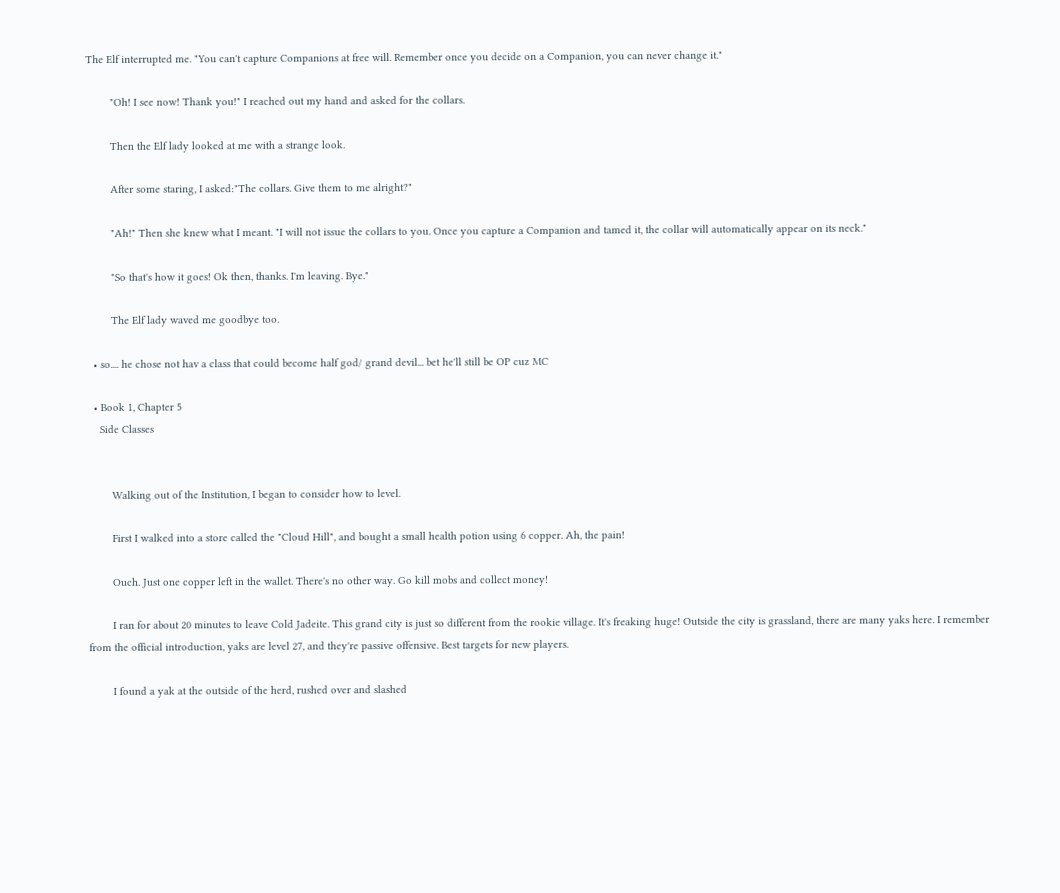The Elf interrupted me. "You can't capture Companions at free will. Remember once you decide on a Companion, you can never change it."

        "Oh! I see now! Thank you!" I reached out my hand and asked for the collars.

        Then the Elf lady looked at me with a strange look.

        After some staring, I asked:"The collars. Give them to me alright?"

        "Ah!" Then she knew what I meant. "I will not issue the collars to you. Once you capture a Companion and tamed it, the collar will automatically appear on its neck."

        "So that's how it goes! Ok then, thanks. I'm leaving. Bye."

        The Elf lady waved me goodbye too.

  • so.... he chose not hav a class that could become half god/ grand devil... bet he'll still be OP cuz MC

  • Book 1, Chapter 5
    Side Classes


        Walking out of the Institution, I began to consider how to level.

        First I walked into a store called the "Cloud Hill", and bought a small health potion using 6 copper. Ah, the pain!

        Ouch. Just one copper left in the wallet. There's no other way. Go kill mobs and collect money!

        I ran for about 20 minutes to leave Cold Jadeite. This grand city is just so different from the rookie village. It's freaking huge! Outside the city is grassland, there are many yaks here. I remember from the official introduction, yaks are level 27, and they're passive offensive. Best targets for new players.

        I found a yak at the outside of the herd, rushed over and slashed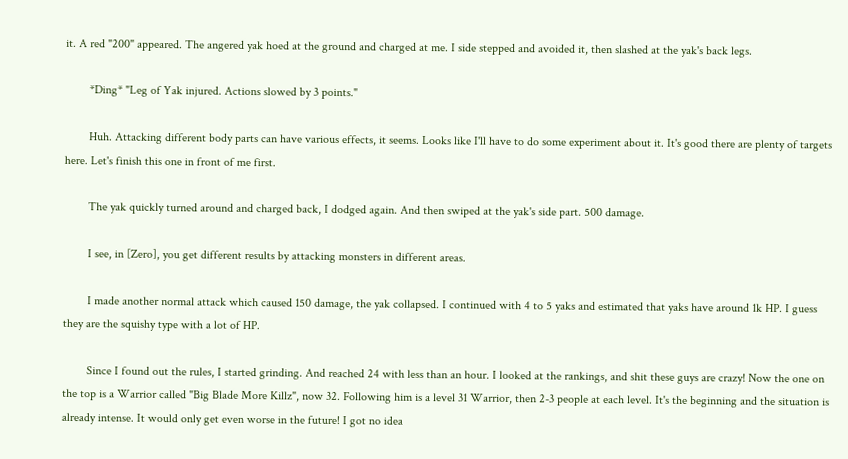it. A red "200" appeared. The angered yak hoed at the ground and charged at me. I side stepped and avoided it, then slashed at the yak's back legs.

        *Ding* "Leg of Yak injured. Actions slowed by 3 points."

        Huh. Attacking different body parts can have various effects, it seems. Looks like I'll have to do some experiment about it. It's good there are plenty of targets here. Let's finish this one in front of me first.

        The yak quickly turned around and charged back, I dodged again. And then swiped at the yak's side part. 500 damage.

        I see, in [Zero], you get different results by attacking monsters in different areas.

        I made another normal attack which caused 150 damage, the yak collapsed. I continued with 4 to 5 yaks and estimated that yaks have around 1k HP. I guess they are the squishy type with a lot of HP.

        Since I found out the rules, I started grinding. And reached 24 with less than an hour. I looked at the rankings, and shit these guys are crazy! Now the one on the top is a Warrior called "Big Blade More Killz", now 32. Following him is a level 31 Warrior, then 2-3 people at each level. It's the beginning and the situation is already intense. It would only get even worse in the future! I got no idea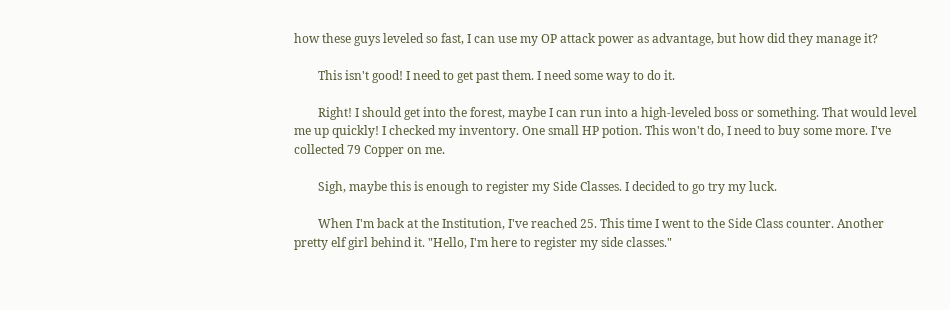how these guys leveled so fast, I can use my OP attack power as advantage, but how did they manage it?

        This isn't good! I need to get past them. I need some way to do it.

        Right! I should get into the forest, maybe I can run into a high-leveled boss or something. That would level me up quickly! I checked my inventory. One small HP potion. This won't do, I need to buy some more. I've collected 79 Copper on me.

        Sigh, maybe this is enough to register my Side Classes. I decided to go try my luck.

        When I'm back at the Institution, I've reached 25. This time I went to the Side Class counter. Another pretty elf girl behind it. "Hello, I'm here to register my side classes."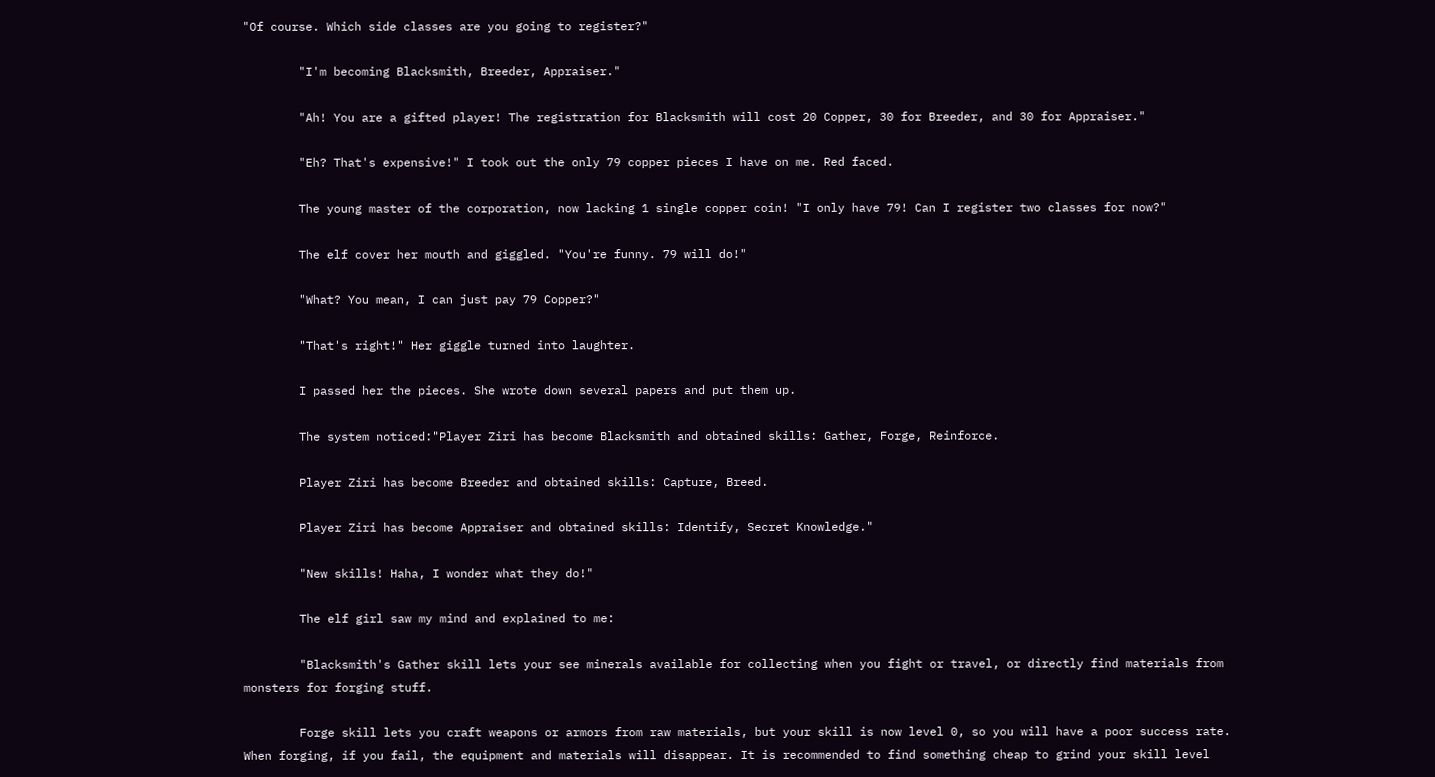"Of course. Which side classes are you going to register?"

        "I'm becoming Blacksmith, Breeder, Appraiser."

        "Ah! You are a gifted player! The registration for Blacksmith will cost 20 Copper, 30 for Breeder, and 30 for Appraiser."

        "Eh? That's expensive!" I took out the only 79 copper pieces I have on me. Red faced.

        The young master of the corporation, now lacking 1 single copper coin! "I only have 79! Can I register two classes for now?"

        The elf cover her mouth and giggled. "You're funny. 79 will do!"

        "What? You mean, I can just pay 79 Copper?"

        "That's right!" Her giggle turned into laughter.

        I passed her the pieces. She wrote down several papers and put them up.

        The system noticed:"Player Ziri has become Blacksmith and obtained skills: Gather, Forge, Reinforce.

        Player Ziri has become Breeder and obtained skills: Capture, Breed.

        Player Ziri has become Appraiser and obtained skills: Identify, Secret Knowledge."

        "New skills! Haha, I wonder what they do!"

        The elf girl saw my mind and explained to me:

        "Blacksmith's Gather skill lets your see minerals available for collecting when you fight or travel, or directly find materials from monsters for forging stuff.

        Forge skill lets you craft weapons or armors from raw materials, but your skill is now level 0, so you will have a poor success rate. When forging, if you fail, the equipment and materials will disappear. It is recommended to find something cheap to grind your skill level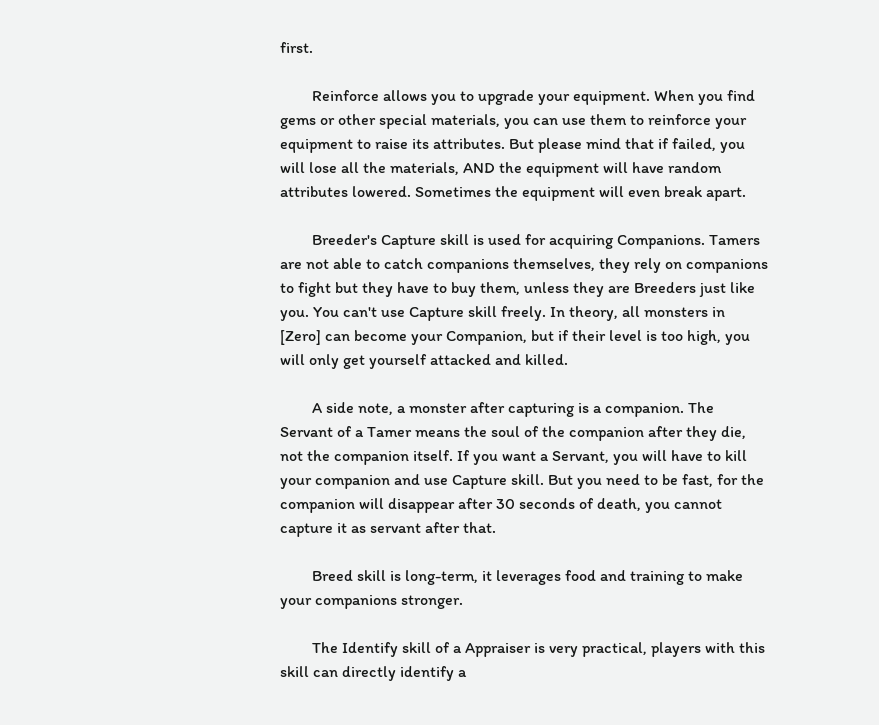first.

        Reinforce allows you to upgrade your equipment. When you find gems or other special materials, you can use them to reinforce your equipment to raise its attributes. But please mind that if failed, you will lose all the materials, AND the equipment will have random attributes lowered. Sometimes the equipment will even break apart.

        Breeder's Capture skill is used for acquiring Companions. Tamers are not able to catch companions themselves, they rely on companions to fight but they have to buy them, unless they are Breeders just like you. You can't use Capture skill freely. In theory, all monsters in [Zero] can become your Companion, but if their level is too high, you will only get yourself attacked and killed.

        A side note, a monster after capturing is a companion. The Servant of a Tamer means the soul of the companion after they die, not the companion itself. If you want a Servant, you will have to kill your companion and use Capture skill. But you need to be fast, for the companion will disappear after 30 seconds of death, you cannot capture it as servant after that.

        Breed skill is long-term, it leverages food and training to make your companions stronger.

        The Identify skill of a Appraiser is very practical, players with this skill can directly identify a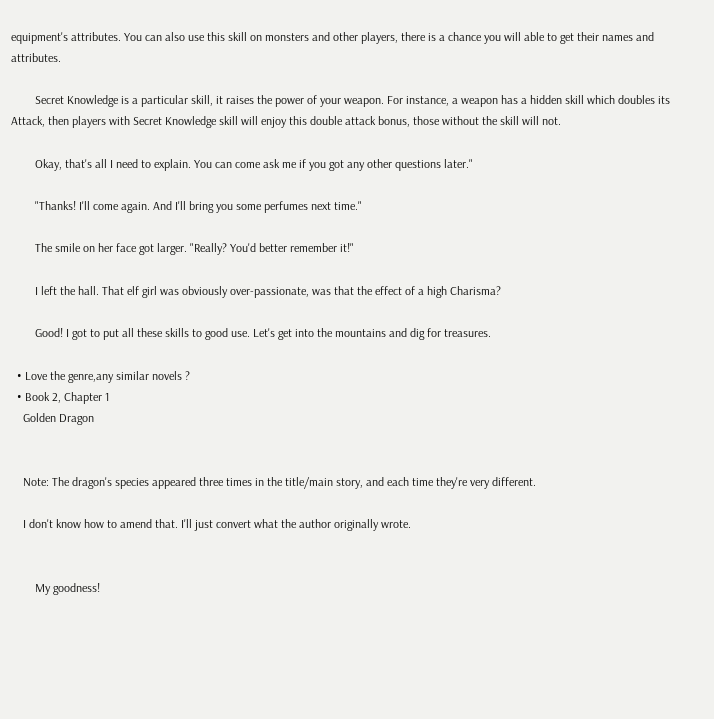equipment's attributes. You can also use this skill on monsters and other players, there is a chance you will able to get their names and attributes.

        Secret Knowledge is a particular skill, it raises the power of your weapon. For instance, a weapon has a hidden skill which doubles its Attack, then players with Secret Knowledge skill will enjoy this double attack bonus, those without the skill will not.

        Okay, that's all I need to explain. You can come ask me if you got any other questions later."

        "Thanks! I'll come again. And I'll bring you some perfumes next time."

        The smile on her face got larger. "Really? You'd better remember it!"

        I left the hall. That elf girl was obviously over-passionate, was that the effect of a high Charisma?

        Good! I got to put all these skills to good use. Let's get into the mountains and dig for treasures.

  • Love the genre,any similar novels ?
  • Book 2, Chapter 1
    Golden Dragon


    Note: The dragon's species appeared three times in the title/main story, and each time they're very different.

    I don't know how to amend that. I'll just convert what the author originally wrote.


        My goodness!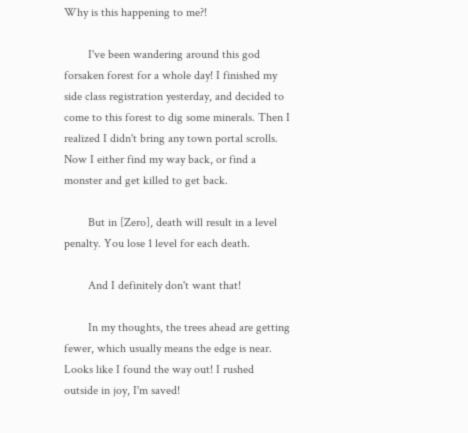Why is this happening to me?!

        I've been wandering around this god forsaken forest for a whole day! I finished my side class registration yesterday, and decided to come to this forest to dig some minerals. Then I realized I didn't bring any town portal scrolls. Now I either find my way back, or find a monster and get killed to get back.

        But in [Zero], death will result in a level penalty. You lose 1 level for each death.

        And I definitely don't want that!

        In my thoughts, the trees ahead are getting fewer, which usually means the edge is near. Looks like I found the way out! I rushed outside in joy, I'm saved!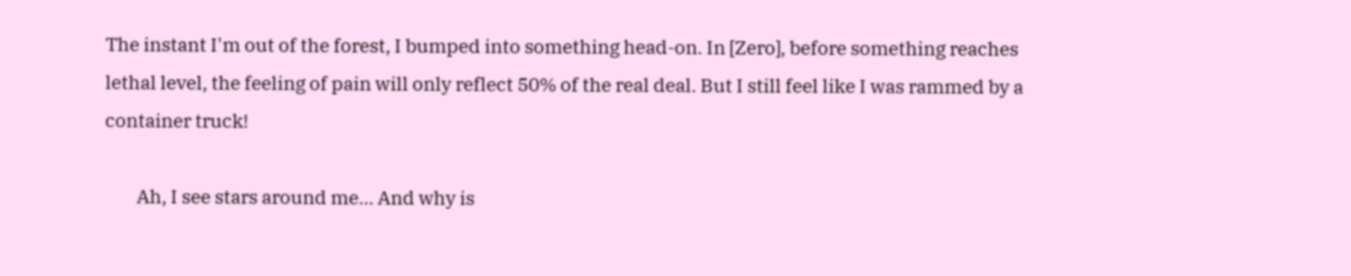The instant I'm out of the forest, I bumped into something head-on. In [Zero], before something reaches lethal level, the feeling of pain will only reflect 50% of the real deal. But I still feel like I was rammed by a container truck!

        Ah, I see stars around me... And why is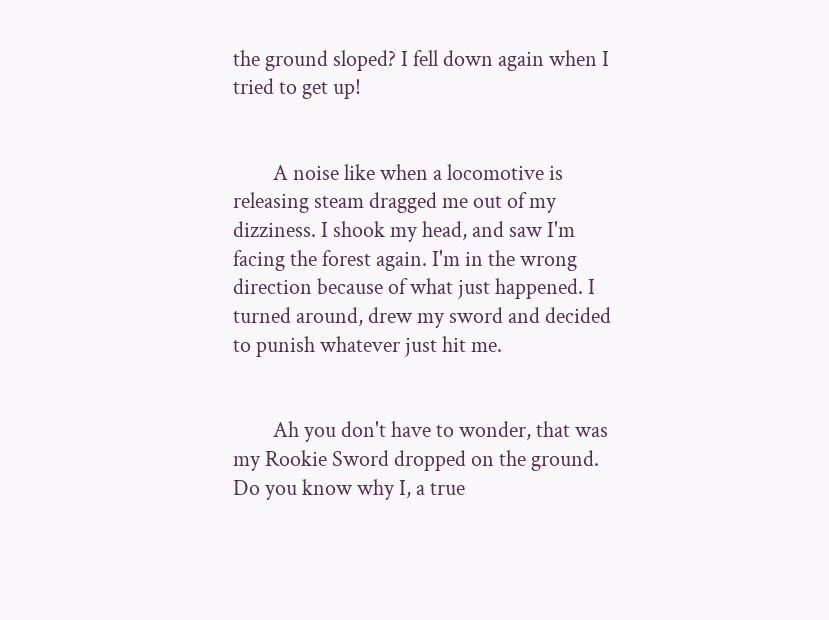the ground sloped? I fell down again when I tried to get up!


        A noise like when a locomotive is releasing steam dragged me out of my dizziness. I shook my head, and saw I'm facing the forest again. I'm in the wrong direction because of what just happened. I turned around, drew my sword and decided to punish whatever just hit me.


        Ah you don't have to wonder, that was my Rookie Sword dropped on the ground. Do you know why I, a true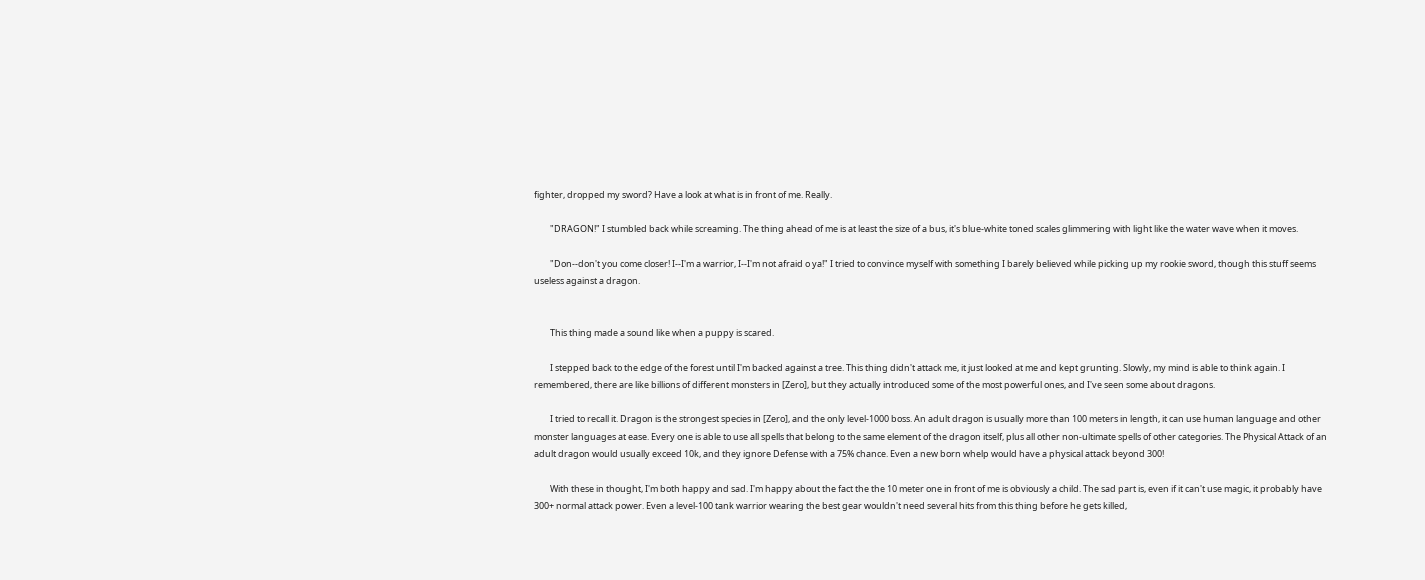fighter, dropped my sword? Have a look at what is in front of me. Really.

        "DRAGON!" I stumbled back while screaming. The thing ahead of me is at least the size of a bus, it's blue-white toned scales glimmering with light like the water wave when it moves.

        "Don--don't you come closer! I--I'm a warrior, I--I'm not afraid o ya!" I tried to convince myself with something I barely believed while picking up my rookie sword, though this stuff seems useless against a dragon.


        This thing made a sound like when a puppy is scared.

        I stepped back to the edge of the forest until I'm backed against a tree. This thing didn't attack me, it just looked at me and kept grunting. Slowly, my mind is able to think again. I remembered, there are like billions of different monsters in [Zero], but they actually introduced some of the most powerful ones, and I've seen some about dragons.

        I tried to recall it. Dragon is the strongest species in [Zero], and the only level-1000 boss. An adult dragon is usually more than 100 meters in length, it can use human language and other monster languages at ease. Every one is able to use all spells that belong to the same element of the dragon itself, plus all other non-ultimate spells of other categories. The Physical Attack of an adult dragon would usually exceed 10k, and they ignore Defense with a 75% chance. Even a new born whelp would have a physical attack beyond 300!

        With these in thought, I'm both happy and sad. I'm happy about the fact the the 10 meter one in front of me is obviously a child. The sad part is, even if it can't use magic, it probably have 300+ normal attack power. Even a level-100 tank warrior wearing the best gear wouldn't need several hits from this thing before he gets killed,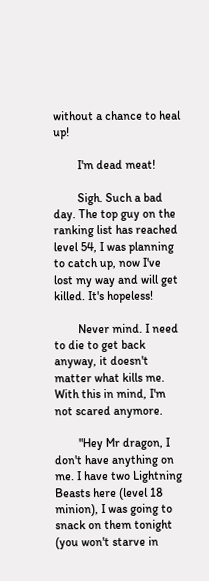without a chance to heal up!

        I'm dead meat!

        Sigh. Such a bad day. The top guy on the ranking list has reached level 54, I was planning to catch up, now I've lost my way and will get killed. It's hopeless!

        Never mind. I need to die to get back anyway, it doesn't matter what kills me. With this in mind, I'm not scared anymore.

        "Hey Mr dragon, I don't have anything on me. I have two Lightning Beasts here (level 18 minion), I was going to snack on them tonight (you won't starve in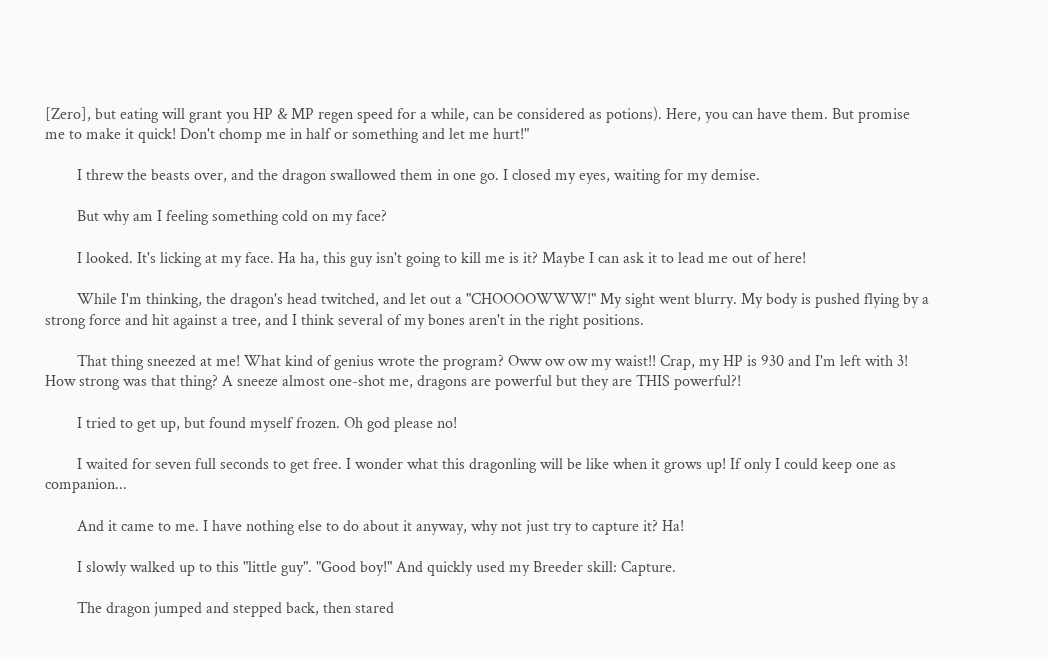[Zero], but eating will grant you HP & MP regen speed for a while, can be considered as potions). Here, you can have them. But promise me to make it quick! Don't chomp me in half or something and let me hurt!"

        I threw the beasts over, and the dragon swallowed them in one go. I closed my eyes, waiting for my demise.

        But why am I feeling something cold on my face?

        I looked. It's licking at my face. Ha ha, this guy isn't going to kill me is it? Maybe I can ask it to lead me out of here!

        While I'm thinking, the dragon's head twitched, and let out a "CHOOOOWWW!" My sight went blurry. My body is pushed flying by a strong force and hit against a tree, and I think several of my bones aren't in the right positions.

        That thing sneezed at me! What kind of genius wrote the program? Oww ow ow my waist!! Crap, my HP is 930 and I'm left with 3! How strong was that thing? A sneeze almost one-shot me, dragons are powerful but they are THIS powerful?!

        I tried to get up, but found myself frozen. Oh god please no!

        I waited for seven full seconds to get free. I wonder what this dragonling will be like when it grows up! If only I could keep one as companion...

        And it came to me. I have nothing else to do about it anyway, why not just try to capture it? Ha!

        I slowly walked up to this "little guy". "Good boy!" And quickly used my Breeder skill: Capture.

        The dragon jumped and stepped back, then stared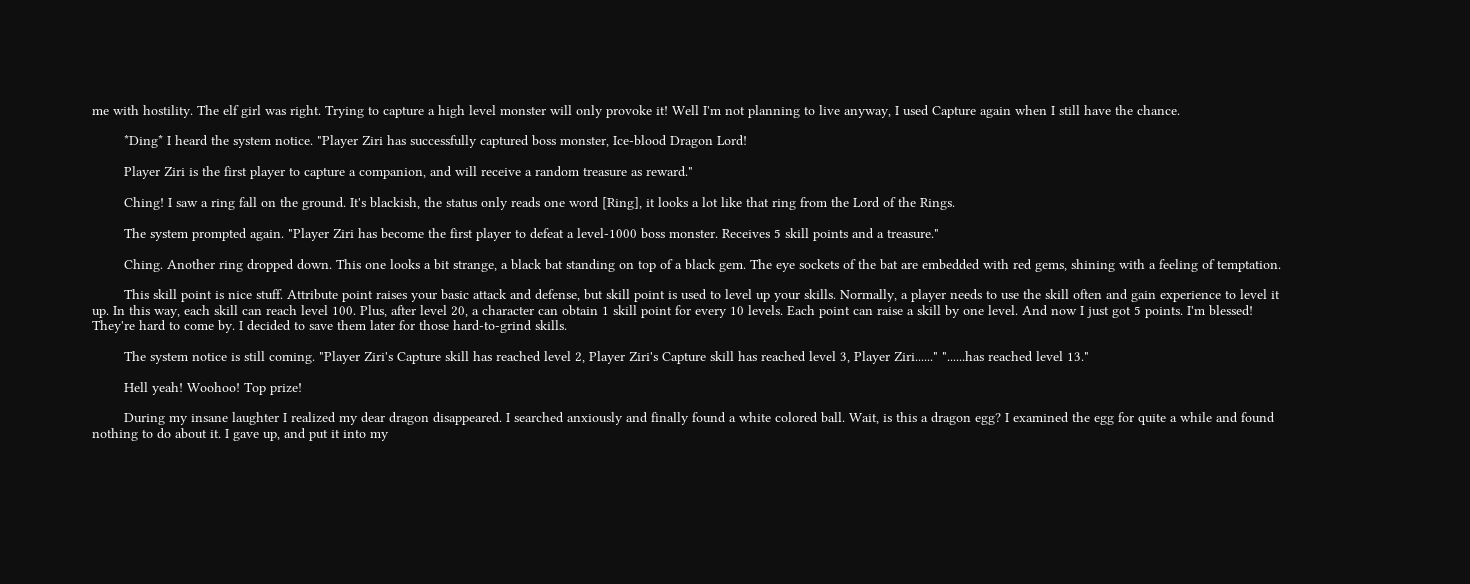me with hostility. The elf girl was right. Trying to capture a high level monster will only provoke it! Well I'm not planning to live anyway, I used Capture again when I still have the chance.

        *Ding* I heard the system notice. "Player Ziri has successfully captured boss monster, Ice-blood Dragon Lord!

        Player Ziri is the first player to capture a companion, and will receive a random treasure as reward."

        Ching! I saw a ring fall on the ground. It's blackish, the status only reads one word [Ring], it looks a lot like that ring from the Lord of the Rings.

        The system prompted again. "Player Ziri has become the first player to defeat a level-1000 boss monster. Receives 5 skill points and a treasure."

        Ching. Another ring dropped down. This one looks a bit strange, a black bat standing on top of a black gem. The eye sockets of the bat are embedded with red gems, shining with a feeling of temptation.

        This skill point is nice stuff. Attribute point raises your basic attack and defense, but skill point is used to level up your skills. Normally, a player needs to use the skill often and gain experience to level it up. In this way, each skill can reach level 100. Plus, after level 20, a character can obtain 1 skill point for every 10 levels. Each point can raise a skill by one level. And now I just got 5 points. I'm blessed! They're hard to come by. I decided to save them later for those hard-to-grind skills.

        The system notice is still coming. "Player Ziri's Capture skill has reached level 2, Player Ziri's Capture skill has reached level 3, Player Ziri......" "......has reached level 13."

        Hell yeah! Woohoo! Top prize!

        During my insane laughter I realized my dear dragon disappeared. I searched anxiously and finally found a white colored ball. Wait, is this a dragon egg? I examined the egg for quite a while and found nothing to do about it. I gave up, and put it into my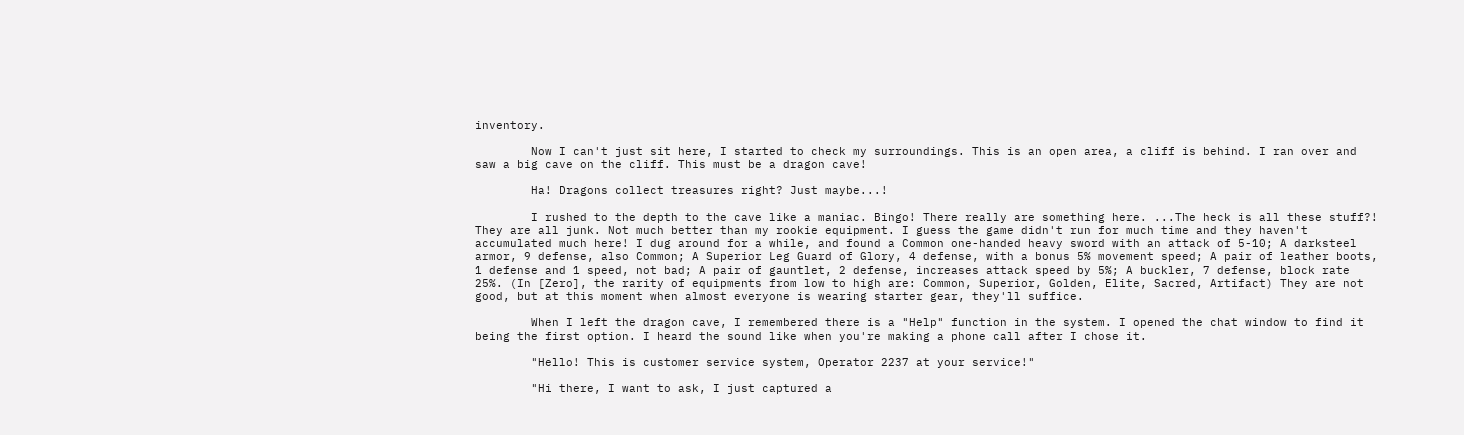inventory.

        Now I can't just sit here, I started to check my surroundings. This is an open area, a cliff is behind. I ran over and saw a big cave on the cliff. This must be a dragon cave!

        Ha! Dragons collect treasures right? Just maybe...!

        I rushed to the depth to the cave like a maniac. Bingo! There really are something here. ...The heck is all these stuff?! They are all junk. Not much better than my rookie equipment. I guess the game didn't run for much time and they haven't accumulated much here! I dug around for a while, and found a Common one-handed heavy sword with an attack of 5-10; A darksteel armor, 9 defense, also Common; A Superior Leg Guard of Glory, 4 defense, with a bonus 5% movement speed; A pair of leather boots, 1 defense and 1 speed, not bad; A pair of gauntlet, 2 defense, increases attack speed by 5%; A buckler, 7 defense, block rate 25%. (In [Zero], the rarity of equipments from low to high are: Common, Superior, Golden, Elite, Sacred, Artifact) They are not good, but at this moment when almost everyone is wearing starter gear, they'll suffice.

        When I left the dragon cave, I remembered there is a "Help" function in the system. I opened the chat window to find it being the first option. I heard the sound like when you're making a phone call after I chose it.

        "Hello! This is customer service system, Operator 2237 at your service!"

        "Hi there, I want to ask, I just captured a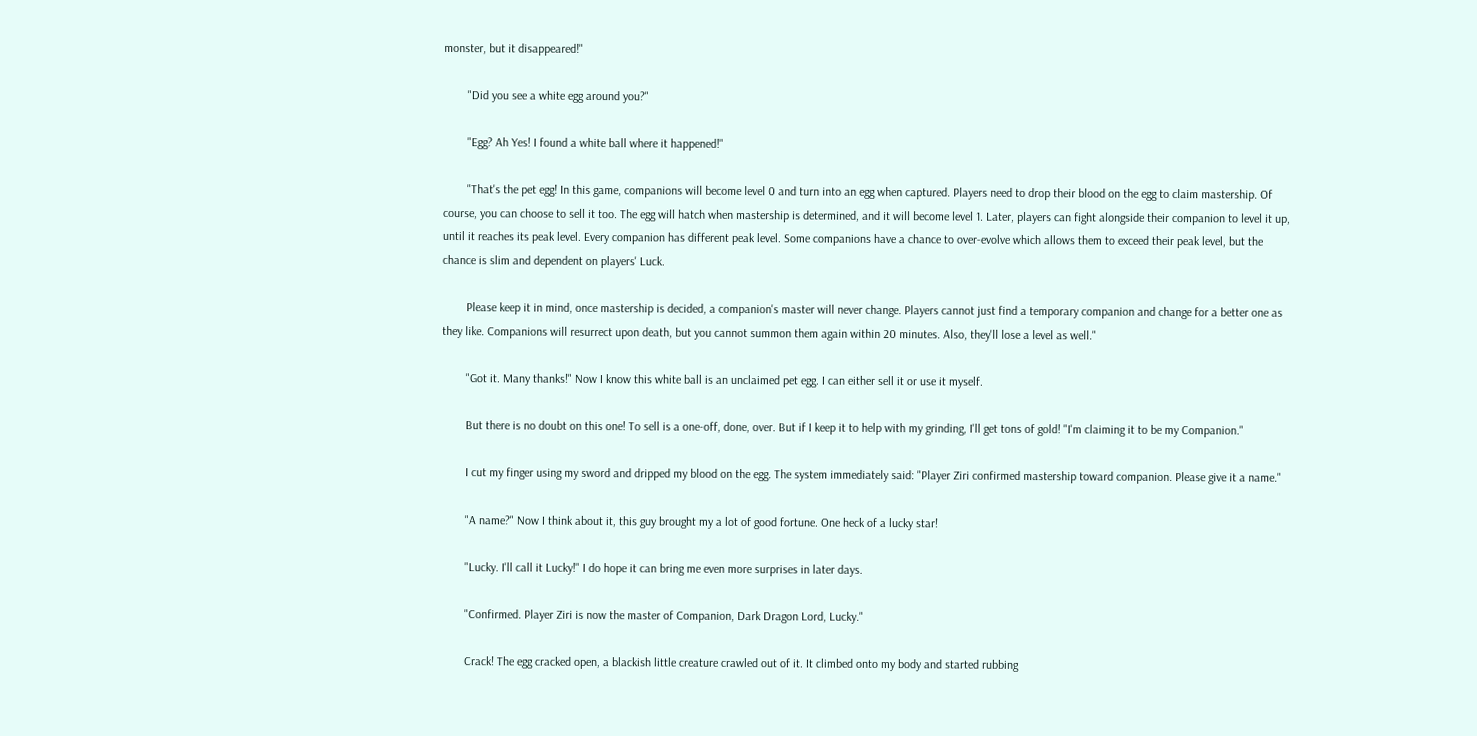monster, but it disappeared!"

        "Did you see a white egg around you?"

        "Egg? Ah Yes! I found a white ball where it happened!"

        "That's the pet egg! In this game, companions will become level 0 and turn into an egg when captured. Players need to drop their blood on the egg to claim mastership. Of course, you can choose to sell it too. The egg will hatch when mastership is determined, and it will become level 1. Later, players can fight alongside their companion to level it up, until it reaches its peak level. Every companion has different peak level. Some companions have a chance to over-evolve which allows them to exceed their peak level, but the chance is slim and dependent on players' Luck.

        Please keep it in mind, once mastership is decided, a companion's master will never change. Players cannot just find a temporary companion and change for a better one as they like. Companions will resurrect upon death, but you cannot summon them again within 20 minutes. Also, they'll lose a level as well."

        "Got it. Many thanks!" Now I know this white ball is an unclaimed pet egg. I can either sell it or use it myself.

        But there is no doubt on this one! To sell is a one-off, done, over. But if I keep it to help with my grinding, I'll get tons of gold! "I'm claiming it to be my Companion."

        I cut my finger using my sword and dripped my blood on the egg. The system immediately said: "Player Ziri confirmed mastership toward companion. Please give it a name."

        "A name?" Now I think about it, this guy brought my a lot of good fortune. One heck of a lucky star!

        "Lucky. I'll call it Lucky!" I do hope it can bring me even more surprises in later days.

        "Confirmed. Player Ziri is now the master of Companion, Dark Dragon Lord, Lucky."

        Crack! The egg cracked open, a blackish little creature crawled out of it. It climbed onto my body and started rubbing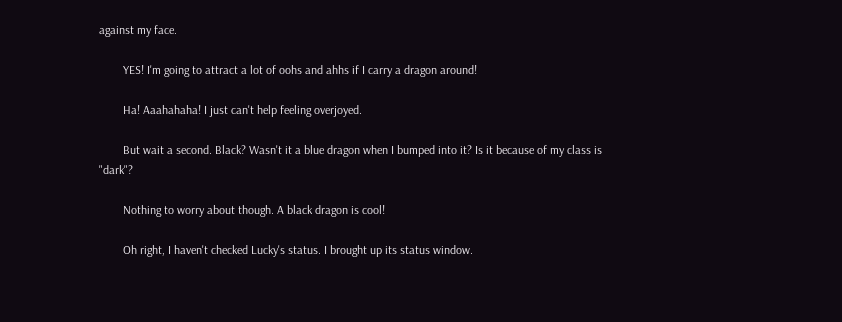against my face.

        YES! I'm going to attract a lot of oohs and ahhs if I carry a dragon around!

        Ha! Aaahahaha! I just can't help feeling overjoyed.

        But wait a second. Black? Wasn't it a blue dragon when I bumped into it? Is it because of my class is "dark"?

        Nothing to worry about though. A black dragon is cool!

        Oh right, I haven't checked Lucky's status. I brought up its status window.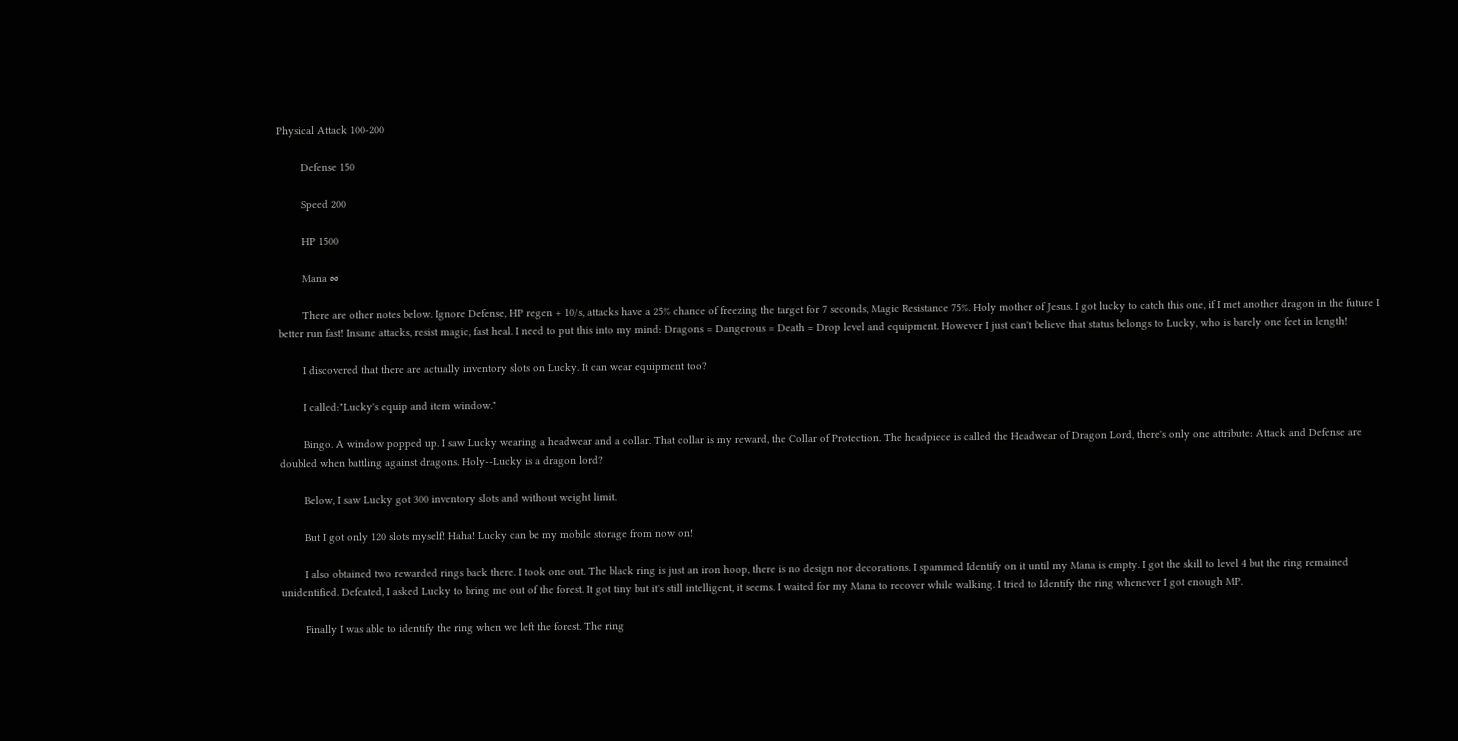Physical Attack 100-200

        Defense 150

        Speed 200

        HP 1500

        Mana ∞

        There are other notes below. Ignore Defense, HP regen + 10/s, attacks have a 25% chance of freezing the target for 7 seconds, Magic Resistance 75%. Holy mother of Jesus. I got lucky to catch this one, if I met another dragon in the future I better run fast! Insane attacks, resist magic, fast heal. I need to put this into my mind: Dragons = Dangerous = Death = Drop level and equipment. However I just can't believe that status belongs to Lucky, who is barely one feet in length!

        I discovered that there are actually inventory slots on Lucky. It can wear equipment too?

        I called:"Lucky's equip and item window."

        Bingo. A window popped up. I saw Lucky wearing a headwear and a collar. That collar is my reward, the Collar of Protection. The headpiece is called the Headwear of Dragon Lord, there's only one attribute: Attack and Defense are doubled when battling against dragons. Holy--Lucky is a dragon lord?

        Below, I saw Lucky got 300 inventory slots and without weight limit.

        But I got only 120 slots myself! Haha! Lucky can be my mobile storage from now on!

        I also obtained two rewarded rings back there. I took one out. The black ring is just an iron hoop, there is no design nor decorations. I spammed Identify on it until my Mana is empty. I got the skill to level 4 but the ring remained unidentified. Defeated, I asked Lucky to bring me out of the forest. It got tiny but it's still intelligent, it seems. I waited for my Mana to recover while walking. I tried to Identify the ring whenever I got enough MP.

        Finally I was able to identify the ring when we left the forest. The ring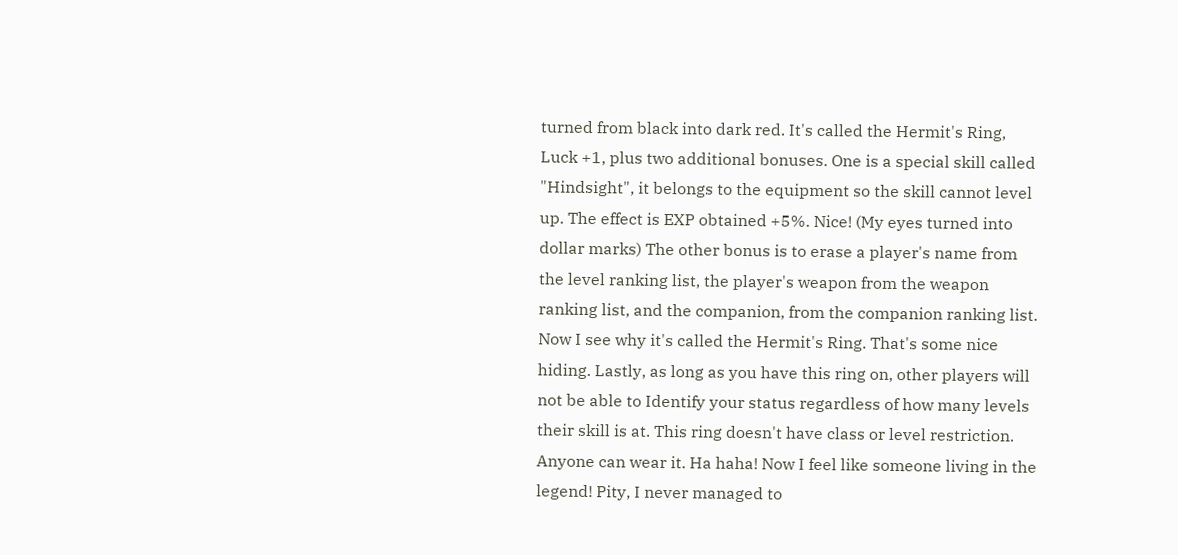turned from black into dark red. It's called the Hermit's Ring, Luck +1, plus two additional bonuses. One is a special skill called "Hindsight", it belongs to the equipment so the skill cannot level up. The effect is EXP obtained +5%. Nice! (My eyes turned into dollar marks) The other bonus is to erase a player's name from the level ranking list, the player's weapon from the weapon ranking list, and the companion, from the companion ranking list. Now I see why it's called the Hermit's Ring. That's some nice hiding. Lastly, as long as you have this ring on, other players will not be able to Identify your status regardless of how many levels their skill is at. This ring doesn't have class or level restriction. Anyone can wear it. Ha haha! Now I feel like someone living in the legend! Pity, I never managed to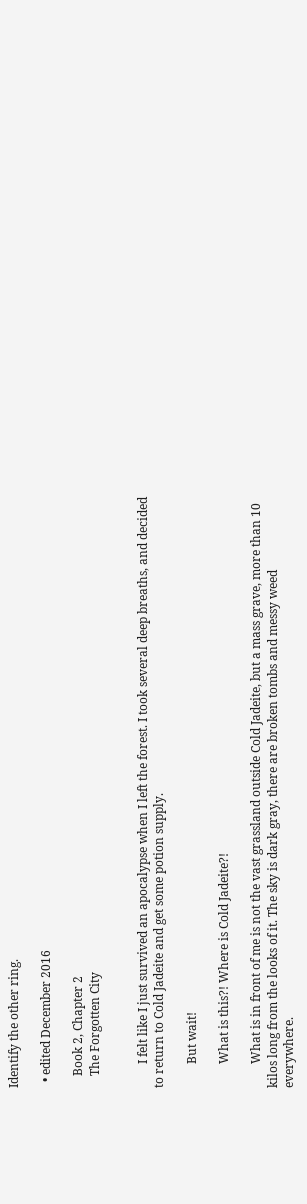Identify the other ring.

  • edited December 2016

    Book 2, Chapter 2
    The Forgotten City


        I felt like I just survived an apocalypse when I left the forest. I took several deep breaths, and decided to return to Cold Jadeite and get some potion supply.

        But wait!

        What is this?! Where is Cold Jadeite?!

        What is in front of me is not the vast grassland outside Cold Jadeite, but a mass grave, more than 10 kilos long from the looks of it. The sky is dark gray, there are broken tombs and messy weed everywhere.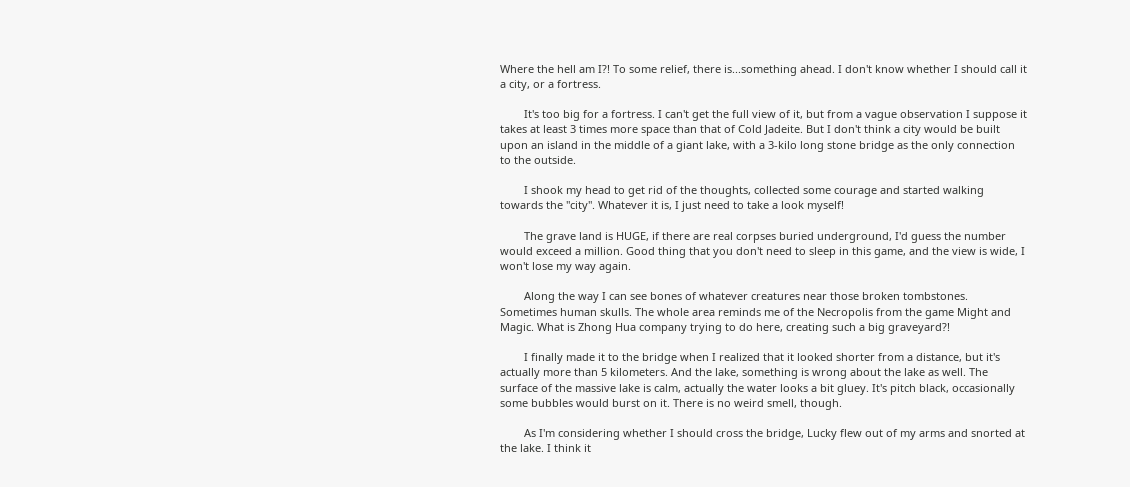Where the hell am I?! To some relief, there is...something ahead. I don't know whether I should call it a city, or a fortress.

        It's too big for a fortress. I can't get the full view of it, but from a vague observation I suppose it takes at least 3 times more space than that of Cold Jadeite. But I don't think a city would be built upon an island in the middle of a giant lake, with a 3-kilo long stone bridge as the only connection to the outside.

        I shook my head to get rid of the thoughts, collected some courage and started walking towards the "city". Whatever it is, I just need to take a look myself!

        The grave land is HUGE, if there are real corpses buried underground, I'd guess the number would exceed a million. Good thing that you don't need to sleep in this game, and the view is wide, I won't lose my way again.

        Along the way I can see bones of whatever creatures near those broken tombstones. Sometimes human skulls. The whole area reminds me of the Necropolis from the game Might and Magic. What is Zhong Hua company trying to do here, creating such a big graveyard?!

        I finally made it to the bridge when I realized that it looked shorter from a distance, but it's actually more than 5 kilometers. And the lake, something is wrong about the lake as well. The surface of the massive lake is calm, actually the water looks a bit gluey. It's pitch black, occasionally some bubbles would burst on it. There is no weird smell, though.

        As I'm considering whether I should cross the bridge, Lucky flew out of my arms and snorted at the lake. I think it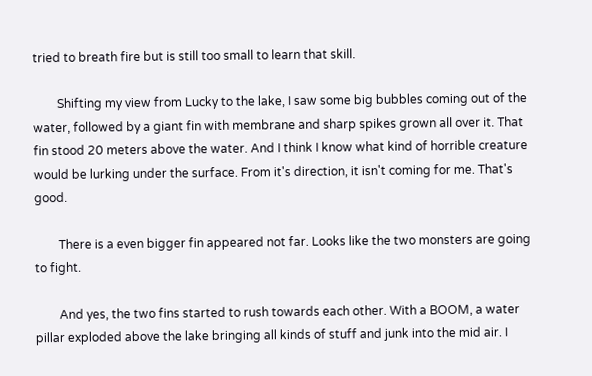tried to breath fire but is still too small to learn that skill.

        Shifting my view from Lucky to the lake, I saw some big bubbles coming out of the water, followed by a giant fin with membrane and sharp spikes grown all over it. That fin stood 20 meters above the water. And I think I know what kind of horrible creature would be lurking under the surface. From it's direction, it isn't coming for me. That's good.

        There is a even bigger fin appeared not far. Looks like the two monsters are going to fight.

        And yes, the two fins started to rush towards each other. With a BOOM, a water pillar exploded above the lake bringing all kinds of stuff and junk into the mid air. I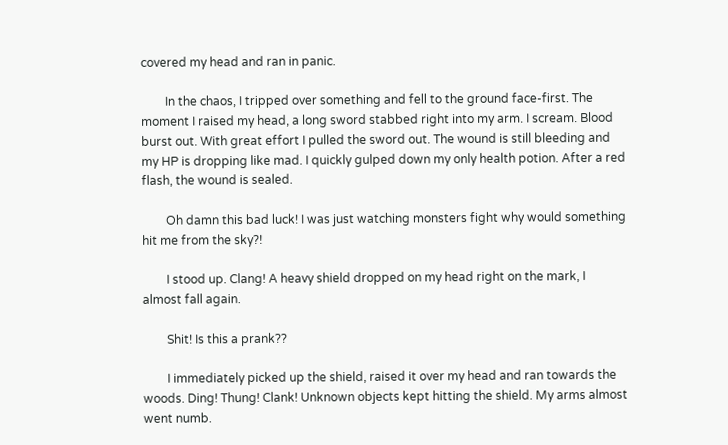covered my head and ran in panic.

        In the chaos, I tripped over something and fell to the ground face-first. The moment I raised my head, a long sword stabbed right into my arm. I scream. Blood burst out. With great effort I pulled the sword out. The wound is still bleeding and my HP is dropping like mad. I quickly gulped down my only health potion. After a red flash, the wound is sealed.

        Oh damn this bad luck! I was just watching monsters fight why would something hit me from the sky?!

        I stood up. Clang! A heavy shield dropped on my head right on the mark, I almost fall again.

        Shit! Is this a prank??

        I immediately picked up the shield, raised it over my head and ran towards the woods. Ding! Thung! Clank! Unknown objects kept hitting the shield. My arms almost went numb.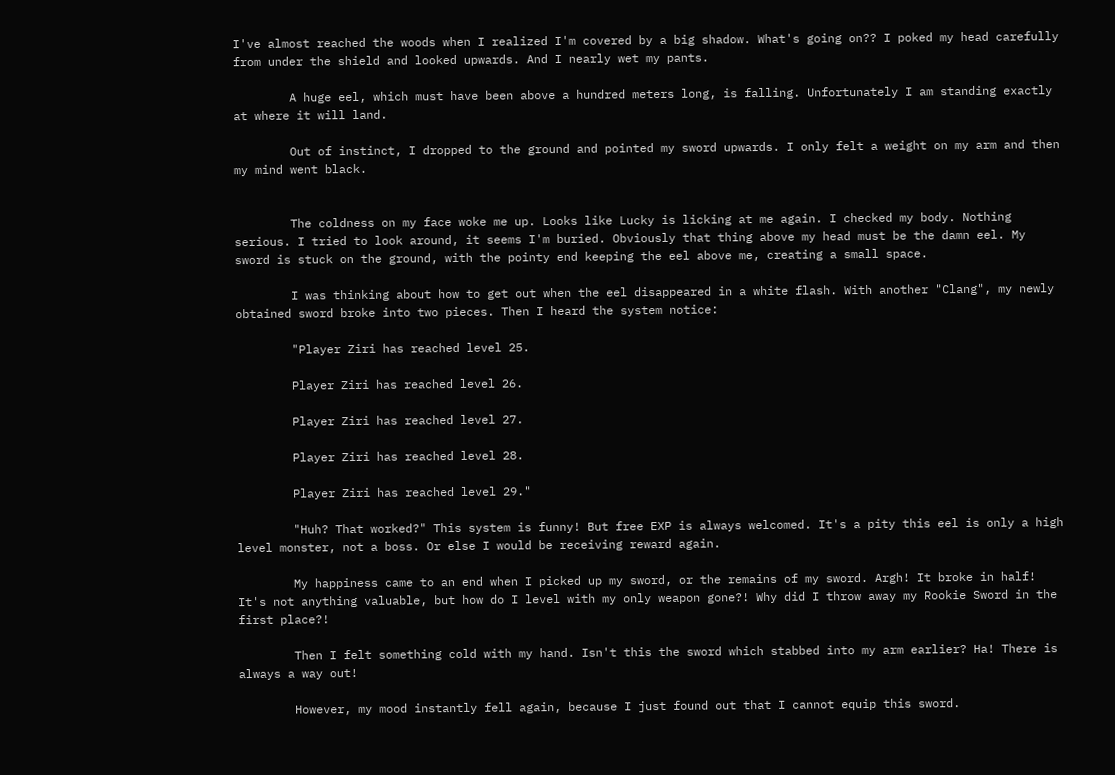I've almost reached the woods when I realized I'm covered by a big shadow. What's going on?? I poked my head carefully from under the shield and looked upwards. And I nearly wet my pants.

        A huge eel, which must have been above a hundred meters long, is falling. Unfortunately I am standing exactly at where it will land.

        Out of instinct, I dropped to the ground and pointed my sword upwards. I only felt a weight on my arm and then my mind went black.


        The coldness on my face woke me up. Looks like Lucky is licking at me again. I checked my body. Nothing serious. I tried to look around, it seems I'm buried. Obviously that thing above my head must be the damn eel. My sword is stuck on the ground, with the pointy end keeping the eel above me, creating a small space.

        I was thinking about how to get out when the eel disappeared in a white flash. With another "Clang", my newly obtained sword broke into two pieces. Then I heard the system notice:

        "Player Ziri has reached level 25.

        Player Ziri has reached level 26.

        Player Ziri has reached level 27.

        Player Ziri has reached level 28.

        Player Ziri has reached level 29."

        "Huh? That worked?" This system is funny! But free EXP is always welcomed. It's a pity this eel is only a high level monster, not a boss. Or else I would be receiving reward again.

        My happiness came to an end when I picked up my sword, or the remains of my sword. Argh! It broke in half! It's not anything valuable, but how do I level with my only weapon gone?! Why did I throw away my Rookie Sword in the first place?!

        Then I felt something cold with my hand. Isn't this the sword which stabbed into my arm earlier? Ha! There is always a way out!

        However, my mood instantly fell again, because I just found out that I cannot equip this sword.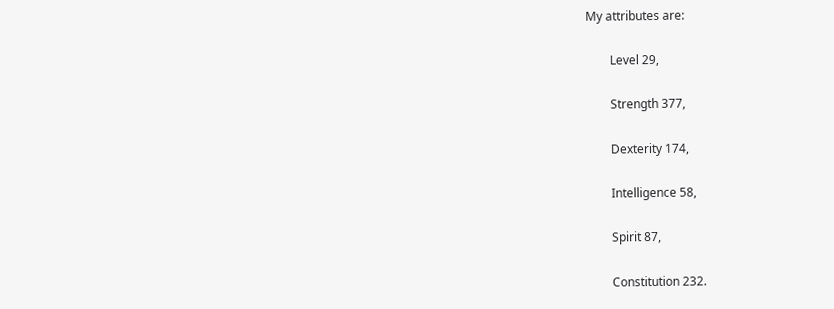My attributes are:

        Level 29,

        Strength 377,

        Dexterity 174,

        Intelligence 58,

        Spirit 87,

        Constitution 232.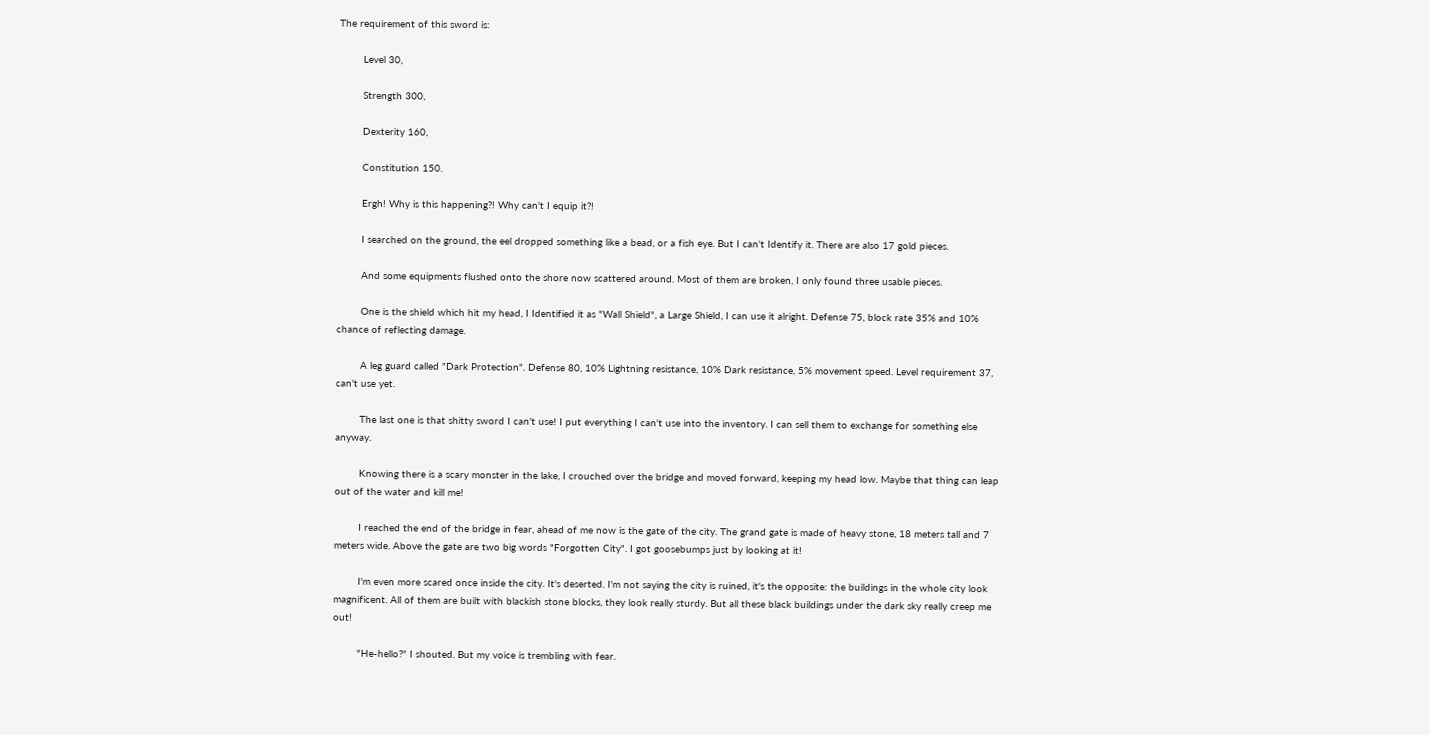The requirement of this sword is:

        Level 30,

        Strength 300,

        Dexterity 160,

        Constitution 150.

        Ergh! Why is this happening?! Why can't I equip it?!

        I searched on the ground, the eel dropped something like a bead, or a fish eye. But I can't Identify it. There are also 17 gold pieces.

        And some equipments flushed onto the shore now scattered around. Most of them are broken, I only found three usable pieces.

        One is the shield which hit my head, I Identified it as "Wall Shield", a Large Shield, I can use it alright. Defense 75, block rate 35% and 10% chance of reflecting damage.

        A leg guard called "Dark Protection". Defense 80, 10% Lightning resistance, 10% Dark resistance, 5% movement speed. Level requirement 37, can't use yet.

        The last one is that shitty sword I can't use! I put everything I can't use into the inventory. I can sell them to exchange for something else anyway.

        Knowing there is a scary monster in the lake, I crouched over the bridge and moved forward, keeping my head low. Maybe that thing can leap out of the water and kill me!

        I reached the end of the bridge in fear, ahead of me now is the gate of the city. The grand gate is made of heavy stone, 18 meters tall and 7 meters wide. Above the gate are two big words "Forgotten City". I got goosebumps just by looking at it!

        I'm even more scared once inside the city. It's deserted. I'm not saying the city is ruined, it's the opposite: the buildings in the whole city look magnificent. All of them are built with blackish stone blocks, they look really sturdy. But all these black buildings under the dark sky really creep me out!

        "He-hello?" I shouted. But my voice is trembling with fear.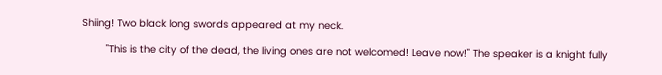Shiing! Two black long swords appeared at my neck.

        "This is the city of the dead, the living ones are not welcomed! Leave now!" The speaker is a knight fully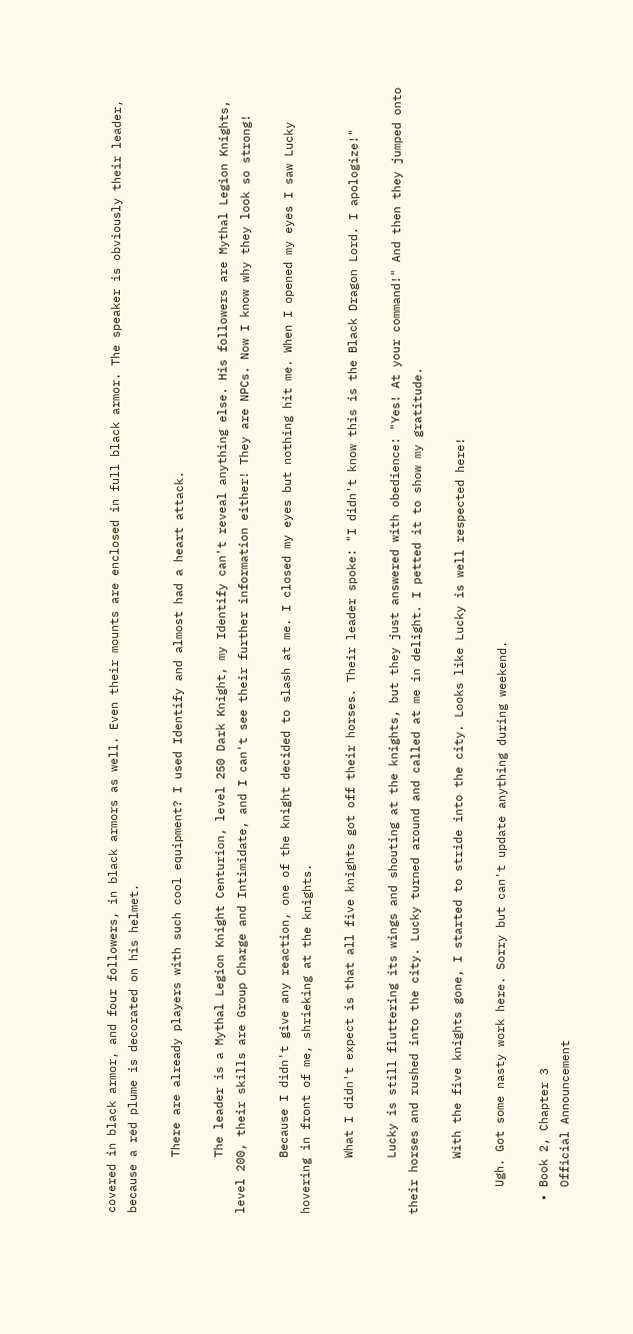covered in black armor, and four followers, in black armors as well. Even their mounts are enclosed in full black armor. The speaker is obviously their leader, because a red plume is decorated on his helmet.

        There are already players with such cool equipment? I used Identify and almost had a heart attack.

        The leader is a Mythal Legion Knight Centurion, level 250 Dark Knight, my Identify can't reveal anything else. His followers are Mythal Legion Knights, level 200, their skills are Group Charge and Intimidate, and I can't see their further information either! They are NPCs. Now I know why they look so strong!

        Because I didn't give any reaction, one of the knight decided to slash at me. I closed my eyes but nothing hit me. When I opened my eyes I saw Lucky hovering in front of me, shrieking at the knights.

        What I didn't expect is that all five knights got off their horses. Their leader spoke: "I didn't know this is the Black Dragon Lord. I apologize!"

        Lucky is still fluttering its wings and shouting at the knights, but they just answered with obedience: "Yes! At your command!" And then they jumped onto their horses and rushed into the city. Lucky turned around and called at me in delight. I petted it to show my gratitude.

        With the five knights gone, I started to stride into the city. Looks like Lucky is well respected here!

    Ugh. Got some nasty work here. Sorry but can't update anything during weekend.

  • Book 2, Chapter 3
    Official Announcement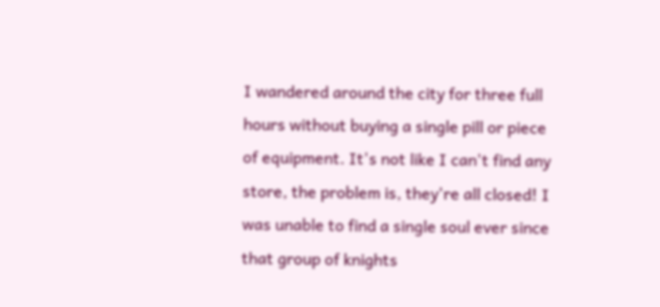I wandered around the city for three full hours without buying a single pill or piece of equipment. It's not like I can't find any store, the problem is, they're all closed! I was unable to find a single soul ever since that group of knights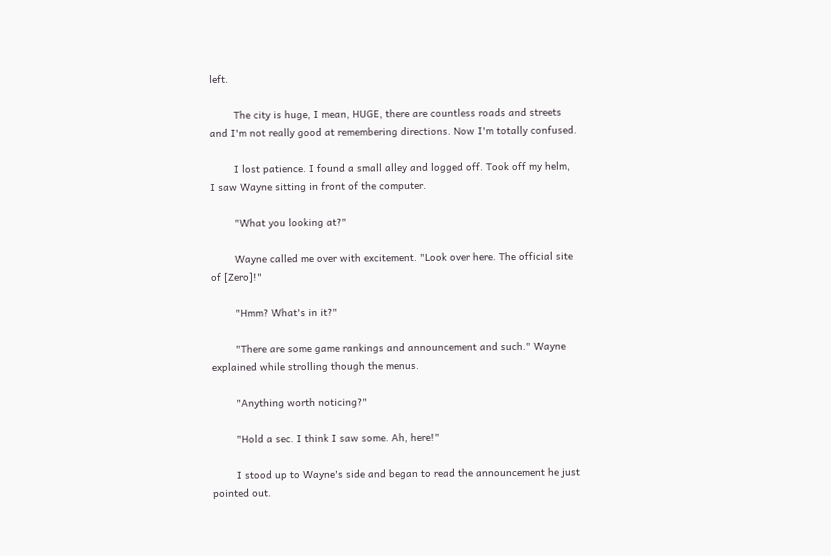left.

        The city is huge, I mean, HUGE, there are countless roads and streets and I'm not really good at remembering directions. Now I'm totally confused.

        I lost patience. I found a small alley and logged off. Took off my helm, I saw Wayne sitting in front of the computer.

        "What you looking at?"

        Wayne called me over with excitement. "Look over here. The official site of [Zero]!"

        "Hmm? What's in it?"

        "There are some game rankings and announcement and such." Wayne explained while strolling though the menus.

        "Anything worth noticing?"

        "Hold a sec. I think I saw some. Ah, here!"

        I stood up to Wayne's side and began to read the announcement he just pointed out.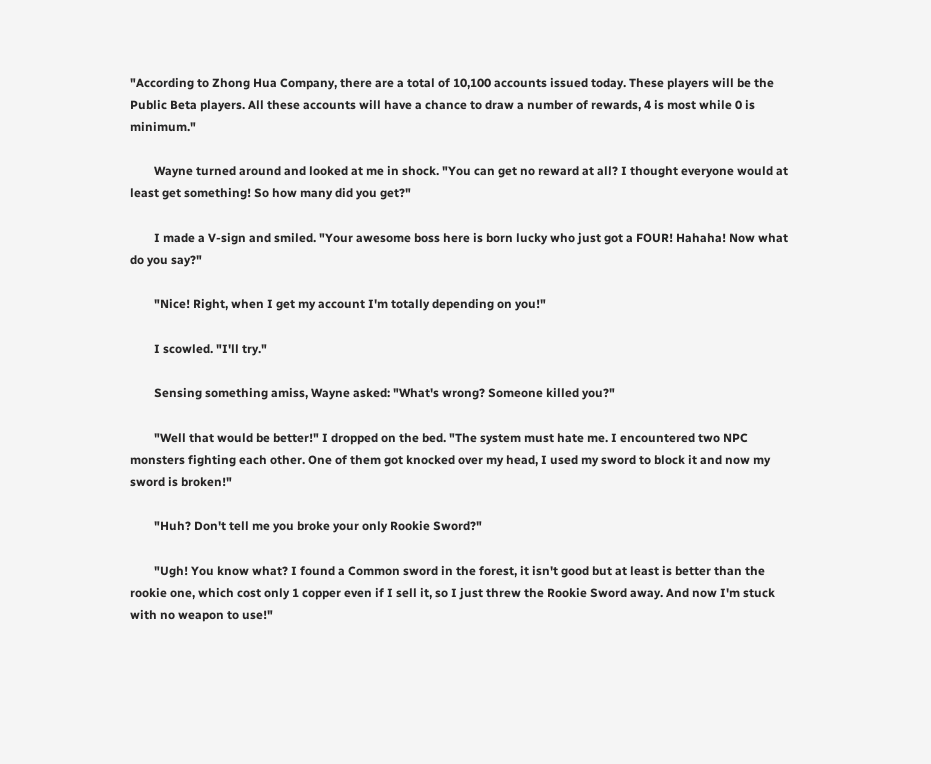"According to Zhong Hua Company, there are a total of 10,100 accounts issued today. These players will be the Public Beta players. All these accounts will have a chance to draw a number of rewards, 4 is most while 0 is minimum."

        Wayne turned around and looked at me in shock. "You can get no reward at all? I thought everyone would at least get something! So how many did you get?"

        I made a V-sign and smiled. "Your awesome boss here is born lucky who just got a FOUR! Hahaha! Now what do you say?"

        "Nice! Right, when I get my account I'm totally depending on you!"

        I scowled. "I'll try."

        Sensing something amiss, Wayne asked: "What's wrong? Someone killed you?"

        "Well that would be better!" I dropped on the bed. "The system must hate me. I encountered two NPC monsters fighting each other. One of them got knocked over my head, I used my sword to block it and now my sword is broken!"

        "Huh? Don't tell me you broke your only Rookie Sword?"

        "Ugh! You know what? I found a Common sword in the forest, it isn't good but at least is better than the rookie one, which cost only 1 copper even if I sell it, so I just threw the Rookie Sword away. And now I'm stuck with no weapon to use!"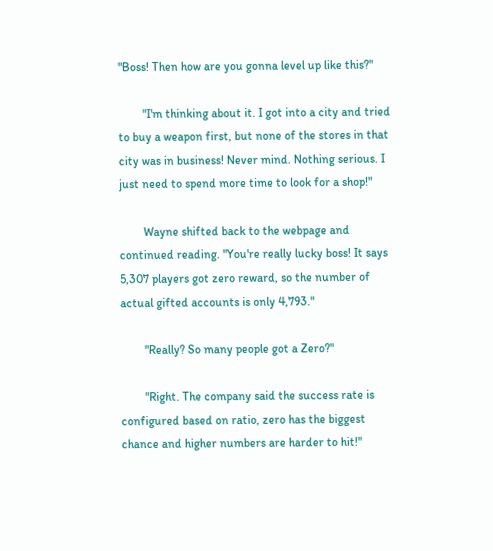"Boss! Then how are you gonna level up like this?"

        "I'm thinking about it. I got into a city and tried to buy a weapon first, but none of the stores in that city was in business! Never mind. Nothing serious. I just need to spend more time to look for a shop!"

        Wayne shifted back to the webpage and continued reading. "You're really lucky boss! It says 5,307 players got zero reward, so the number of actual gifted accounts is only 4,793."

        "Really? So many people got a Zero?"

        "Right. The company said the success rate is configured based on ratio, zero has the biggest chance and higher numbers are harder to hit!"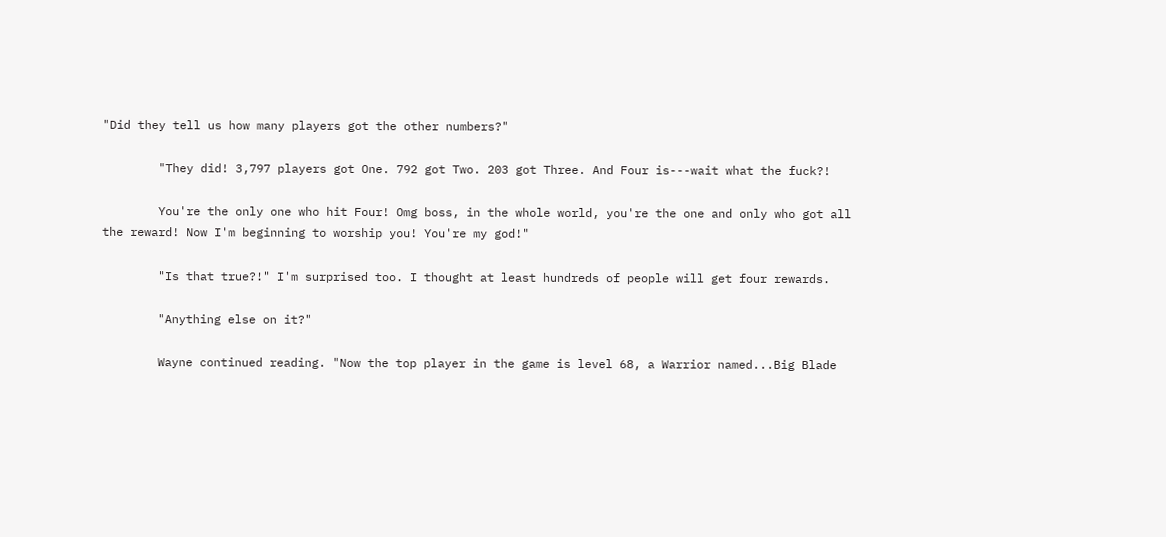"Did they tell us how many players got the other numbers?"

        "They did! 3,797 players got One. 792 got Two. 203 got Three. And Four is---wait what the fuck?!

        You're the only one who hit Four! Omg boss, in the whole world, you're the one and only who got all the reward! Now I'm beginning to worship you! You're my god!"

        "Is that true?!" I'm surprised too. I thought at least hundreds of people will get four rewards.

        "Anything else on it?"

        Wayne continued reading. "Now the top player in the game is level 68, a Warrior named...Big Blade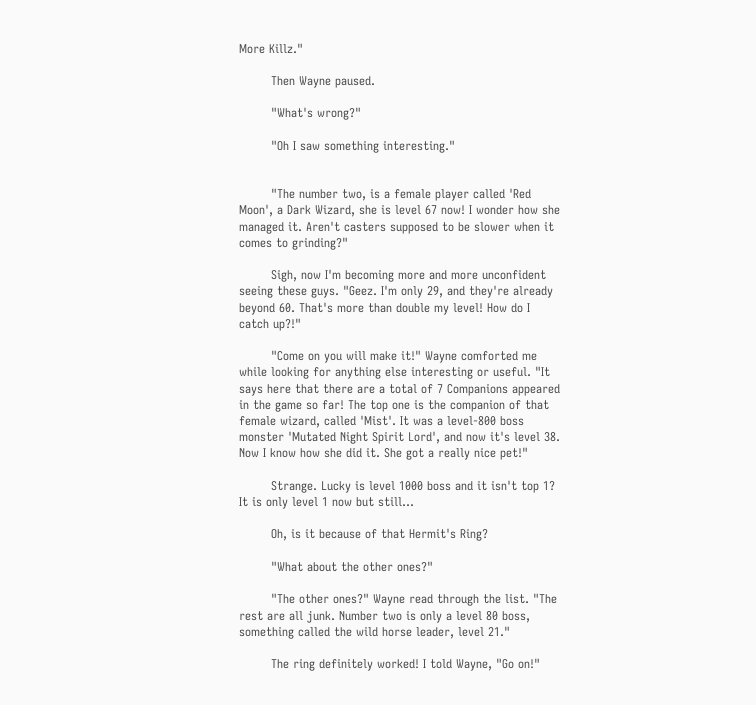More Killz."

        Then Wayne paused.

        "What's wrong?"

        "Oh I saw something interesting."


        "The number two, is a female player called 'Red Moon', a Dark Wizard, she is level 67 now! I wonder how she managed it. Aren't casters supposed to be slower when it comes to grinding?"

        Sigh, now I'm becoming more and more unconfident seeing these guys. "Geez. I'm only 29, and they're already beyond 60. That's more than double my level! How do I catch up?!"

        "Come on you will make it!" Wayne comforted me while looking for anything else interesting or useful. "It says here that there are a total of 7 Companions appeared in the game so far! The top one is the companion of that female wizard, called 'Mist'. It was a level-800 boss monster 'Mutated Night Spirit Lord', and now it's level 38. Now I know how she did it. She got a really nice pet!"

        Strange. Lucky is level 1000 boss and it isn't top 1? It is only level 1 now but still...

        Oh, is it because of that Hermit's Ring?

        "What about the other ones?"

        "The other ones?" Wayne read through the list. "The rest are all junk. Number two is only a level 80 boss, something called the wild horse leader, level 21."

        The ring definitely worked! I told Wayne, "Go on!"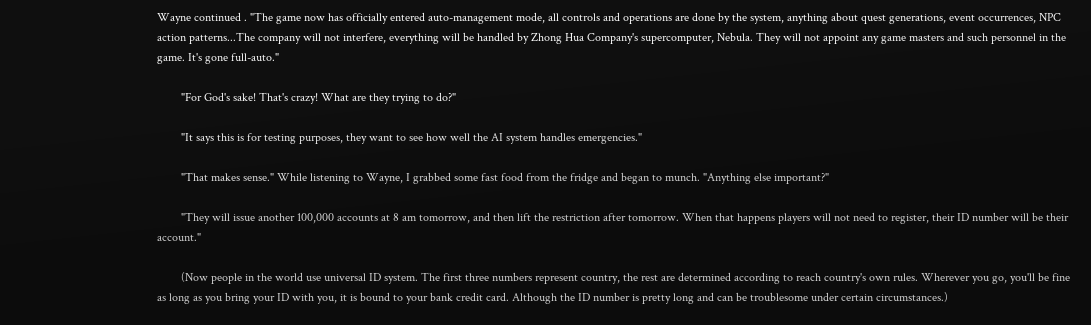Wayne continued . "The game now has officially entered auto-management mode, all controls and operations are done by the system, anything about quest generations, event occurrences, NPC action patterns...The company will not interfere, everything will be handled by Zhong Hua Company's supercomputer, Nebula. They will not appoint any game masters and such personnel in the game. It's gone full-auto."

        "For God's sake! That's crazy! What are they trying to do?"

        "It says this is for testing purposes, they want to see how well the AI system handles emergencies."

        "That makes sense." While listening to Wayne, I grabbed some fast food from the fridge and began to munch. "Anything else important?"

        "They will issue another 100,000 accounts at 8 am tomorrow, and then lift the restriction after tomorrow. When that happens players will not need to register, their ID number will be their account."

        (Now people in the world use universal ID system. The first three numbers represent country, the rest are determined according to reach country's own rules. Wherever you go, you'll be fine as long as you bring your ID with you, it is bound to your bank credit card. Although the ID number is pretty long and can be troublesome under certain circumstances.)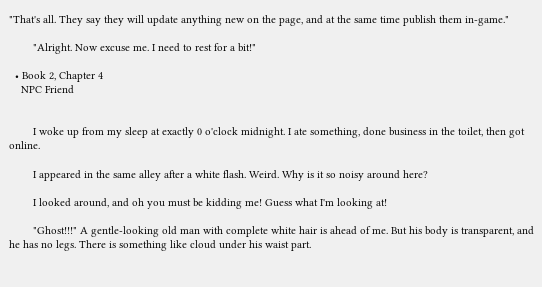"That's all. They say they will update anything new on the page, and at the same time publish them in-game."

        "Alright. Now excuse me. I need to rest for a bit!"

  • Book 2, Chapter 4
    NPC Friend


        I woke up from my sleep at exactly 0 o'clock midnight. I ate something, done business in the toilet, then got online.

        I appeared in the same alley after a white flash. Weird. Why is it so noisy around here?

        I looked around, and oh you must be kidding me! Guess what I'm looking at!

        "Ghost!!!" A gentle-looking old man with complete white hair is ahead of me. But his body is transparent, and he has no legs. There is something like cloud under his waist part.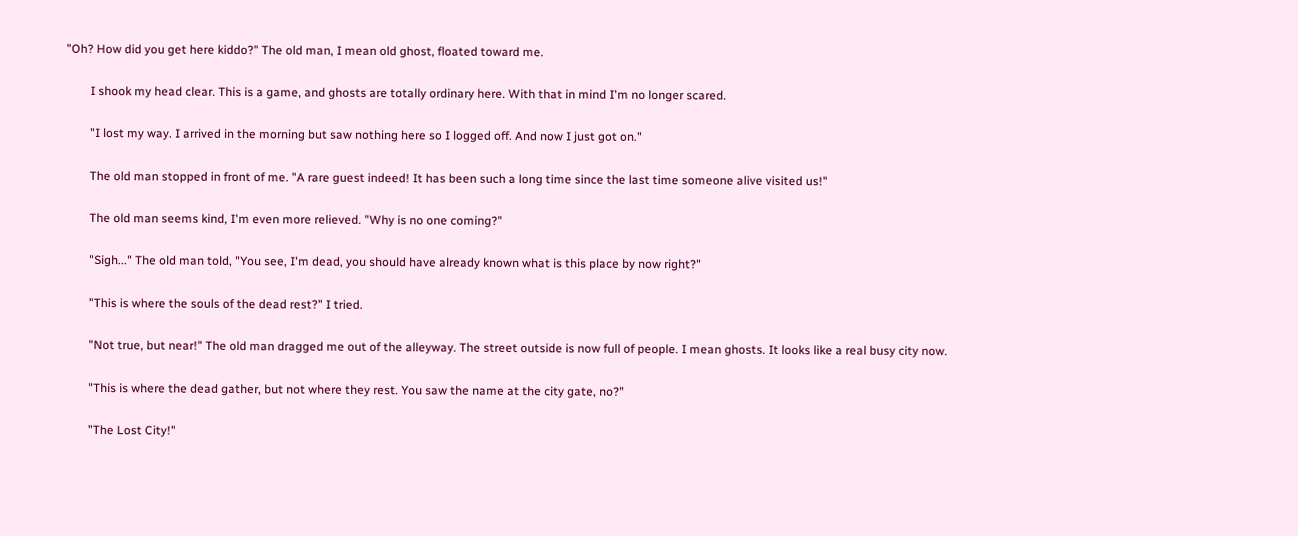"Oh? How did you get here kiddo?" The old man, I mean old ghost, floated toward me.

        I shook my head clear. This is a game, and ghosts are totally ordinary here. With that in mind I'm no longer scared.

        "I lost my way. I arrived in the morning but saw nothing here so I logged off. And now I just got on."

        The old man stopped in front of me. "A rare guest indeed! It has been such a long time since the last time someone alive visited us!"

        The old man seems kind, I'm even more relieved. "Why is no one coming?"

        "Sigh..." The old man told, "You see, I'm dead, you should have already known what is this place by now right?"

        "This is where the souls of the dead rest?" I tried.

        "Not true, but near!" The old man dragged me out of the alleyway. The street outside is now full of people. I mean ghosts. It looks like a real busy city now.

        "This is where the dead gather, but not where they rest. You saw the name at the city gate, no?"

        "The Lost City!"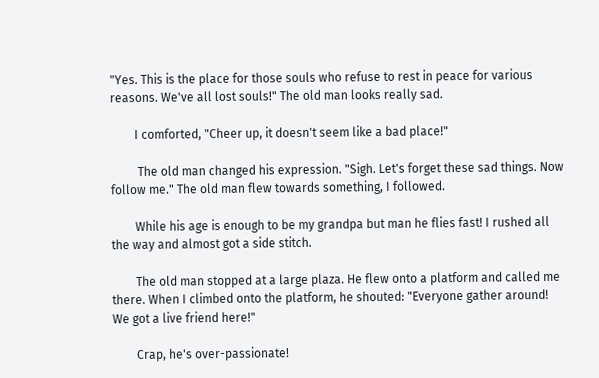"Yes. This is the place for those souls who refuse to rest in peace for various reasons. We've all lost souls!" The old man looks really sad.

        I comforted, "Cheer up, it doesn't seem like a bad place!"

         The old man changed his expression. "Sigh. Let's forget these sad things. Now follow me." The old man flew towards something, I followed.

        While his age is enough to be my grandpa but man he flies fast! I rushed all the way and almost got a side stitch.

        The old man stopped at a large plaza. He flew onto a platform and called me there. When I climbed onto the platform, he shouted: "Everyone gather around! We got a live friend here!"

        Crap, he's over-passionate!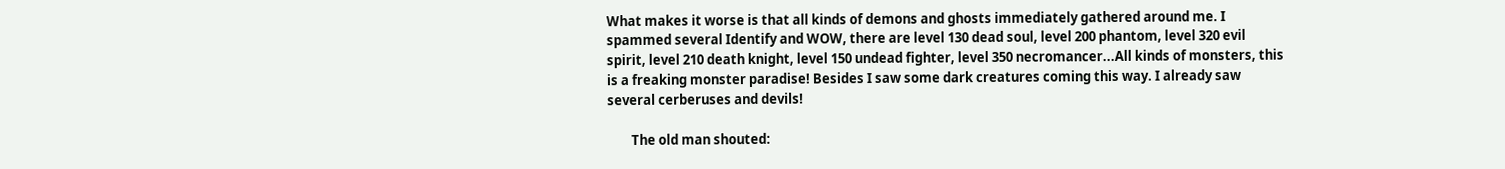What makes it worse is that all kinds of demons and ghosts immediately gathered around me. I spammed several Identify and WOW, there are level 130 dead soul, level 200 phantom, level 320 evil spirit, level 210 death knight, level 150 undead fighter, level 350 necromancer...All kinds of monsters, this is a freaking monster paradise! Besides I saw some dark creatures coming this way. I already saw several cerberuses and devils!

        The old man shouted: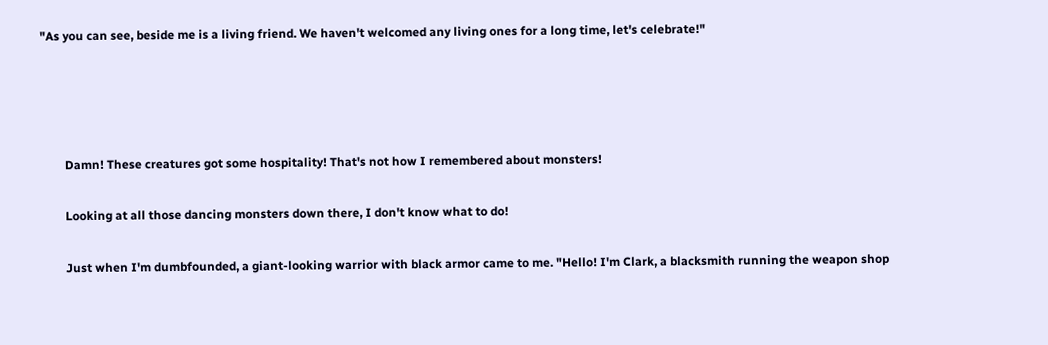"As you can see, beside me is a living friend. We haven't welcomed any living ones for a long time, let's celebrate!"




        Damn! These creatures got some hospitality! That's not how I remembered about monsters!

        Looking at all those dancing monsters down there, I don't know what to do!

        Just when I'm dumbfounded, a giant-looking warrior with black armor came to me. "Hello! I'm Clark, a blacksmith running the weapon shop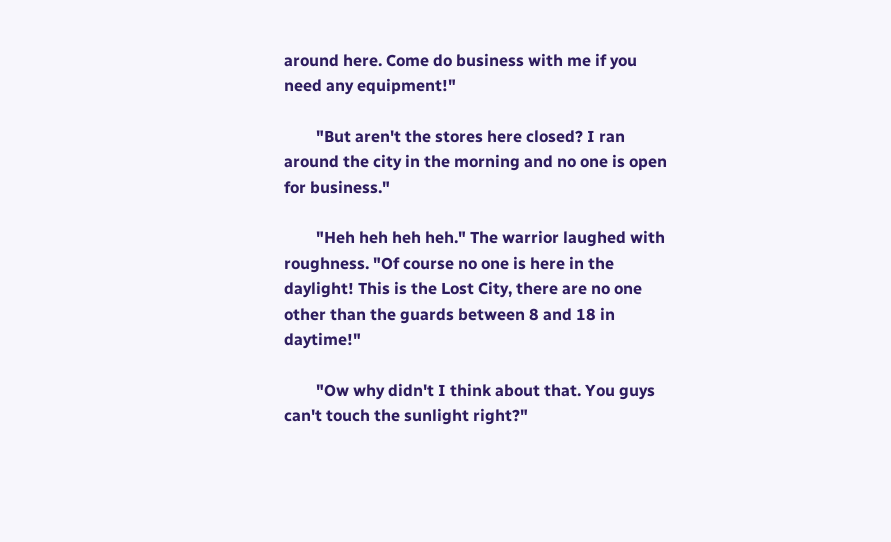around here. Come do business with me if you need any equipment!"

        "But aren't the stores here closed? I ran around the city in the morning and no one is open for business."

        "Heh heh heh heh." The warrior laughed with roughness. "Of course no one is here in the daylight! This is the Lost City, there are no one other than the guards between 8 and 18 in daytime!"

        "Ow why didn't I think about that. You guys can't touch the sunlight right?"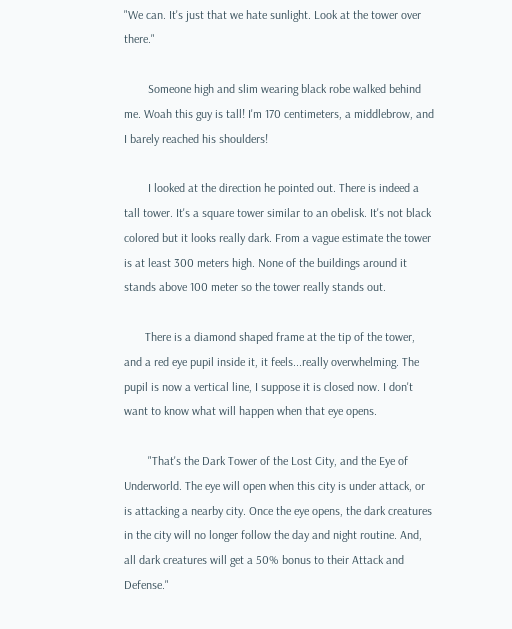"We can. It's just that we hate sunlight. Look at the tower over there."

        Someone high and slim wearing black robe walked behind me. Woah this guy is tall! I'm 170 centimeters, a middlebrow, and I barely reached his shoulders!

        I looked at the direction he pointed out. There is indeed a tall tower. It's a square tower similar to an obelisk. It's not black colored but it looks really dark. From a vague estimate the tower is at least 300 meters high. None of the buildings around it stands above 100 meter so the tower really stands out.

       There is a diamond shaped frame at the tip of the tower, and a red eye pupil inside it, it feels...really overwhelming. The pupil is now a vertical line, I suppose it is closed now. I don't want to know what will happen when that eye opens.

        "That's the Dark Tower of the Lost City, and the Eye of Underworld. The eye will open when this city is under attack, or is attacking a nearby city. Once the eye opens, the dark creatures in the city will no longer follow the day and night routine. And, all dark creatures will get a 50% bonus to their Attack and Defense."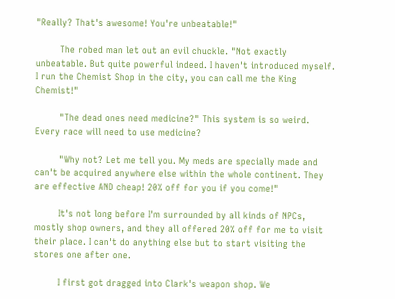"Really? That's awesome! You're unbeatable!"

        The robed man let out an evil chuckle. "Not exactly unbeatable. But quite powerful indeed. I haven't introduced myself. I run the Chemist Shop in the city, you can call me the King Chemist!"

        "The dead ones need medicine?" This system is so weird. Every race will need to use medicine?

        "Why not? Let me tell you. My meds are specially made and can't be acquired anywhere else within the whole continent. They are effective AND cheap! 20% off for you if you come!"

        It's not long before I'm surrounded by all kinds of NPCs, mostly shop owners, and they all offered 20% off for me to visit their place. I can't do anything else but to start visiting the stores one after one.

        I first got dragged into Clark's weapon shop. We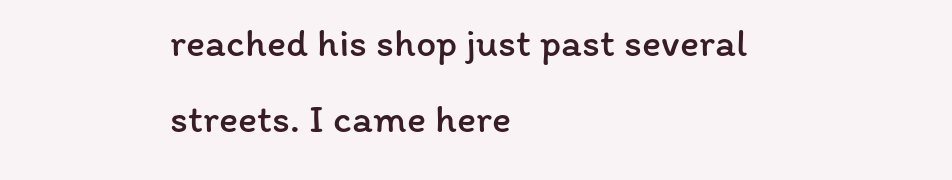reached his shop just past several streets. I came here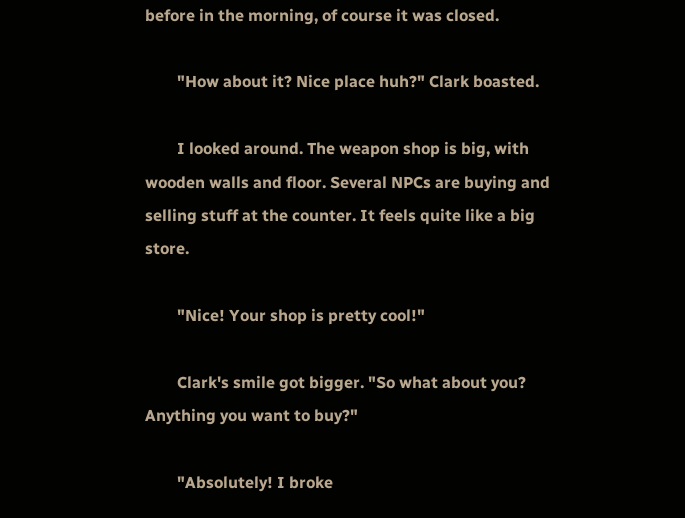before in the morning, of course it was closed.

        "How about it? Nice place huh?" Clark boasted.

        I looked around. The weapon shop is big, with wooden walls and floor. Several NPCs are buying and selling stuff at the counter. It feels quite like a big store.

        "Nice! Your shop is pretty cool!"

        Clark's smile got bigger. "So what about you? Anything you want to buy?"

        "Absolutely! I broke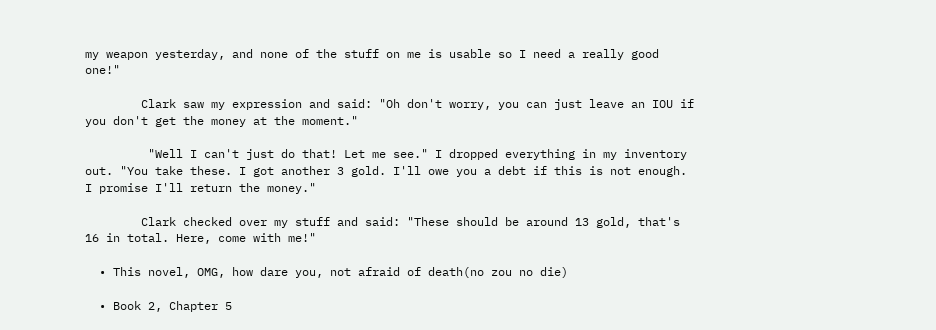my weapon yesterday, and none of the stuff on me is usable so I need a really good one!"

        Clark saw my expression and said: "Oh don't worry, you can just leave an IOU if you don't get the money at the moment."

         "Well I can't just do that! Let me see." I dropped everything in my inventory out. "You take these. I got another 3 gold. I'll owe you a debt if this is not enough. I promise I'll return the money."

        Clark checked over my stuff and said: "These should be around 13 gold, that's 16 in total. Here, come with me!"

  • This novel, OMG, how dare you, not afraid of death(no zou no die)

  • Book 2, Chapter 5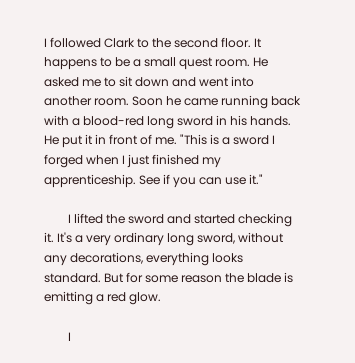I followed Clark to the second floor. It happens to be a small quest room. He asked me to sit down and went into another room. Soon he came running back with a blood-red long sword in his hands. He put it in front of me. "This is a sword I forged when I just finished my apprenticeship. See if you can use it."

        I lifted the sword and started checking it. It's a very ordinary long sword, without any decorations, everything looks standard. But for some reason the blade is emitting a red glow.

        I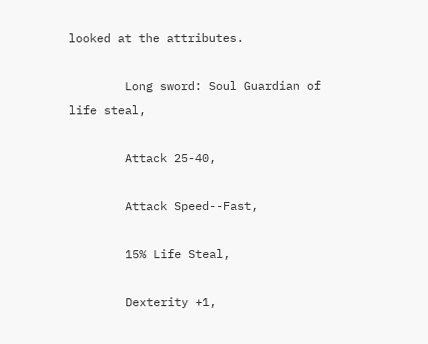looked at the attributes.

        Long sword: Soul Guardian of life steal,

        Attack 25-40,

        Attack Speed--Fast,

        15% Life Steal,

        Dexterity +1,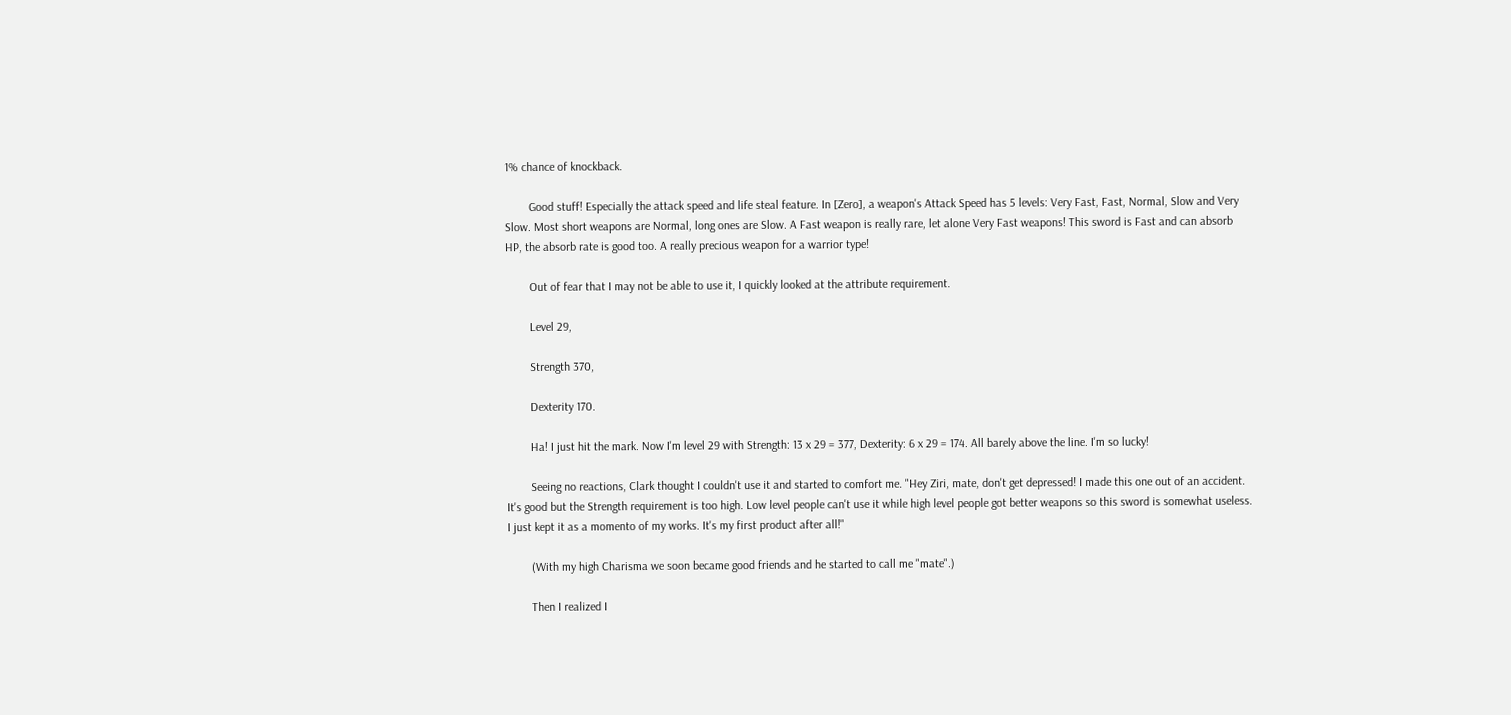1% chance of knockback.

        Good stuff! Especially the attack speed and life steal feature. In [Zero], a weapon's Attack Speed has 5 levels: Very Fast, Fast, Normal, Slow and Very Slow. Most short weapons are Normal, long ones are Slow. A Fast weapon is really rare, let alone Very Fast weapons! This sword is Fast and can absorb HP, the absorb rate is good too. A really precious weapon for a warrior type!

        Out of fear that I may not be able to use it, I quickly looked at the attribute requirement.

        Level 29,

        Strength 370,

        Dexterity 170.

        Ha! I just hit the mark. Now I'm level 29 with Strength: 13 x 29 = 377, Dexterity: 6 x 29 = 174. All barely above the line. I'm so lucky!

        Seeing no reactions, Clark thought I couldn't use it and started to comfort me. "Hey Ziri, mate, don't get depressed! I made this one out of an accident. It's good but the Strength requirement is too high. Low level people can't use it while high level people got better weapons so this sword is somewhat useless. I just kept it as a momento of my works. It's my first product after all!"

        (With my high Charisma we soon became good friends and he started to call me "mate".)

        Then I realized I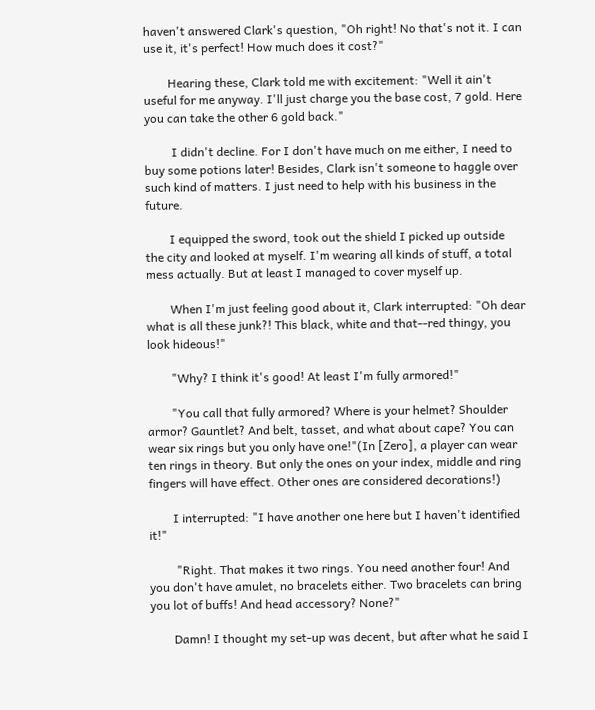haven't answered Clark's question, "Oh right! No that's not it. I can use it, it's perfect! How much does it cost?"

        Hearing these, Clark told me with excitement: "Well it ain't useful for me anyway. I'll just charge you the base cost, 7 gold. Here you can take the other 6 gold back."

         I didn't decline. For I don't have much on me either, I need to buy some potions later! Besides, Clark isn't someone to haggle over such kind of matters. I just need to help with his business in the future.

        I equipped the sword, took out the shield I picked up outside the city and looked at myself. I'm wearing all kinds of stuff, a total mess actually. But at least I managed to cover myself up.

        When I'm just feeling good about it, Clark interrupted: "Oh dear what is all these junk?! This black, white and that--red thingy, you look hideous!"

        "Why? I think it's good! At least I'm fully armored!"

        "You call that fully armored? Where is your helmet? Shoulder armor? Gauntlet? And belt, tasset, and what about cape? You can wear six rings but you only have one!"(In [Zero], a player can wear ten rings in theory. But only the ones on your index, middle and ring fingers will have effect. Other ones are considered decorations!)

        I interrupted: "I have another one here but I haven't identified it!"

         "Right. That makes it two rings. You need another four! And you don't have amulet, no bracelets either. Two bracelets can bring you lot of buffs! And head accessory? None?"

        Damn! I thought my set-up was decent, but after what he said I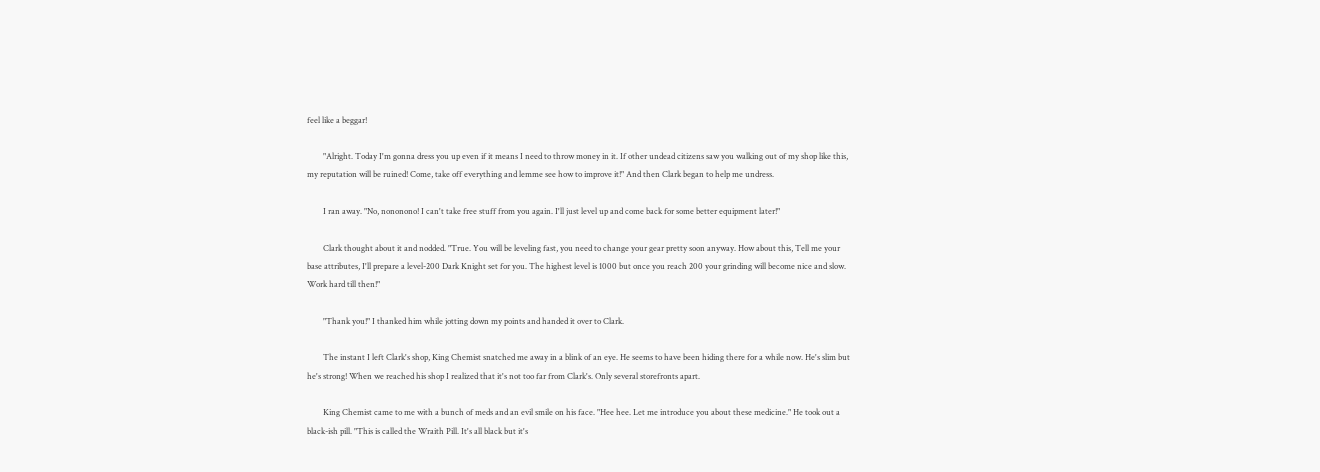feel like a beggar!

        "Alright. Today I'm gonna dress you up even if it means I need to throw money in it. If other undead citizens saw you walking out of my shop like this, my reputation will be ruined! Come, take off everything and lemme see how to improve it!" And then Clark began to help me undress.

        I ran away. "No, nononono! I can't take free stuff from you again. I'll just level up and come back for some better equipment later!"

        Clark thought about it and nodded. "True. You will be leveling fast, you need to change your gear pretty soon anyway. How about this, Tell me your base attributes, I'll prepare a level-200 Dark Knight set for you. The highest level is 1000 but once you reach 200 your grinding will become nice and slow. Work hard till then!"

        "Thank you!" I thanked him while jotting down my points and handed it over to Clark.

        The instant I left Clark's shop, King Chemist snatched me away in a blink of an eye. He seems to have been hiding there for a while now. He's slim but he's strong! When we reached his shop I realized that it's not too far from Clark's. Only several storefronts apart.

        King Chemist came to me with a bunch of meds and an evil smile on his face. "Hee hee. Let me introduce you about these medicine." He took out a black-ish pill. "This is called the Wraith Pill. It's all black but it's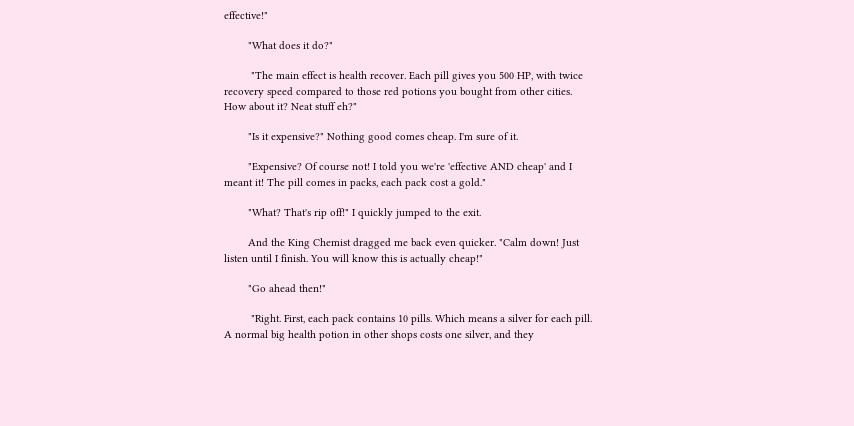effective!"

        "What does it do?"

         "The main effect is health recover. Each pill gives you 500 HP, with twice recovery speed compared to those red potions you bought from other cities. How about it? Neat stuff eh?"

        "Is it expensive?" Nothing good comes cheap. I'm sure of it.

        "Expensive? Of course not! I told you we're 'effective AND cheap' and I meant it! The pill comes in packs, each pack cost a gold."

        "What? That's rip off!" I quickly jumped to the exit.

        And the King Chemist dragged me back even quicker. "Calm down! Just listen until I finish. You will know this is actually cheap!"

        "Go ahead then!"

         "Right. First, each pack contains 10 pills. Which means a silver for each pill. A normal big health potion in other shops costs one silver, and they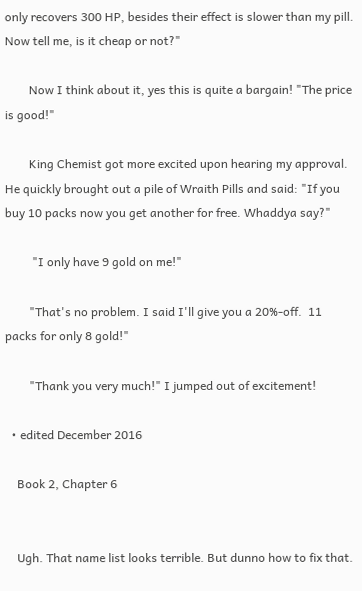only recovers 300 HP, besides their effect is slower than my pill. Now tell me, is it cheap or not?"

        Now I think about it, yes this is quite a bargain! "The price is good!"

        King Chemist got more excited upon hearing my approval. He quickly brought out a pile of Wraith Pills and said: "If you buy 10 packs now you get another for free. Whaddya say?"

         "I only have 9 gold on me!"

        "That's no problem. I said I'll give you a 20%-off.  11 packs for only 8 gold!"

        "Thank you very much!" I jumped out of excitement!

  • edited December 2016

    Book 2, Chapter 6


    Ugh. That name list looks terrible. But dunno how to fix that.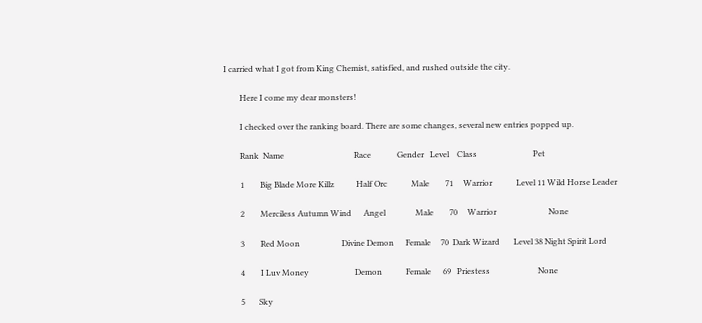I carried what I got from King Chemist, satisfied, and rushed outside the city.

        Here I come my dear monsters!

        I checked over the ranking board. There are some changes, several new entries popped up.

        Rank  Name                                   Race             Gender   Level    Class                            Pet

        1        Big Blade More Killz           Half Orc            Male        71     Warrior            Level 11 Wild Horse Leader

        2        Merciless Autumn Wind      Angel               Male        70     Warrior                          None

        3        Red Moon                     Divine Demon      Female     70  Dark Wizard       Level 38 Night Spirit Lord

        4        I Luv Money                       Demon            Female      69   Priestess                        None

        5       Sky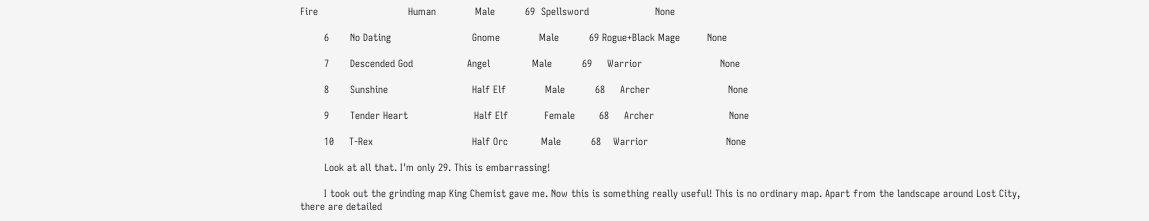Fire                              Human             Male          69  Spellsword                      None

        6       No Dating                           Gnome             Male          69 Rogue+Black Mage         None

        7       Descended God                  Angel              Male          69     Warrior                          None

        8       Sunshine                            Half Elf             Male          68     Archer                          None

        9       Tender Heart                      Half Elf            Female        68     Archer                         None

        10     T-Rex                                 Half Orc           Male          68    Warrior                          None

        Look at all that. I'm only 29. This is embarrassing!

        I took out the grinding map King Chemist gave me. Now this is something really useful! This is no ordinary map. Apart from the landscape around Lost City, there are detailed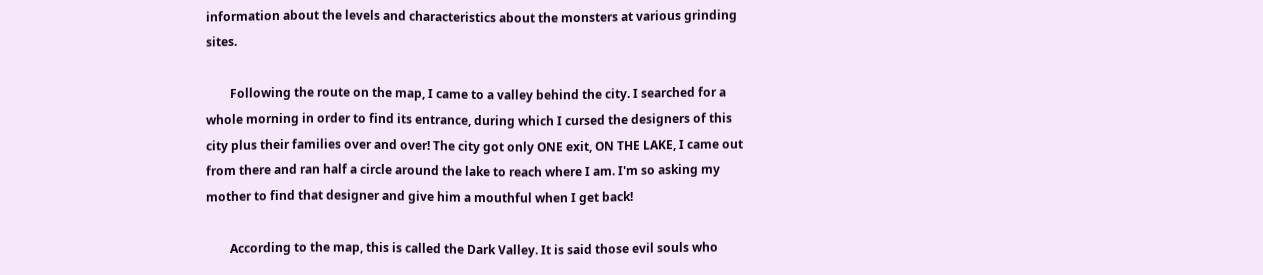information about the levels and characteristics about the monsters at various grinding sites.

        Following the route on the map, I came to a valley behind the city. I searched for a whole morning in order to find its entrance, during which I cursed the designers of this city plus their families over and over! The city got only ONE exit, ON THE LAKE, I came out from there and ran half a circle around the lake to reach where I am. I'm so asking my mother to find that designer and give him a mouthful when I get back!

        According to the map, this is called the Dark Valley. It is said those evil souls who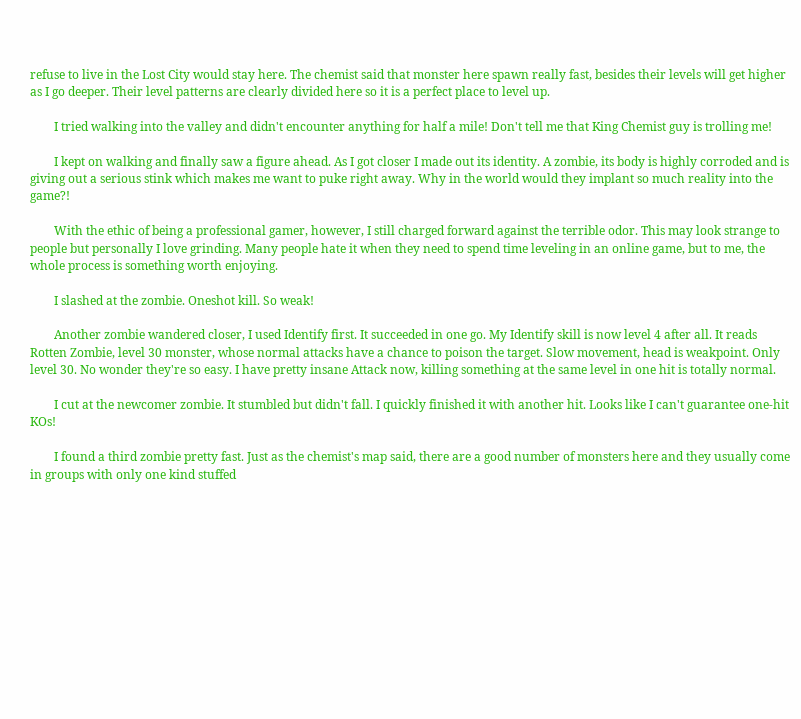refuse to live in the Lost City would stay here. The chemist said that monster here spawn really fast, besides their levels will get higher as I go deeper. Their level patterns are clearly divided here so it is a perfect place to level up.

        I tried walking into the valley and didn't encounter anything for half a mile! Don't tell me that King Chemist guy is trolling me!

        I kept on walking and finally saw a figure ahead. As I got closer I made out its identity. A zombie, its body is highly corroded and is giving out a serious stink which makes me want to puke right away. Why in the world would they implant so much reality into the game?!

        With the ethic of being a professional gamer, however, I still charged forward against the terrible odor. This may look strange to people but personally I love grinding. Many people hate it when they need to spend time leveling in an online game, but to me, the whole process is something worth enjoying.

        I slashed at the zombie. Oneshot kill. So weak!

        Another zombie wandered closer, I used Identify first. It succeeded in one go. My Identify skill is now level 4 after all. It reads Rotten Zombie, level 30 monster, whose normal attacks have a chance to poison the target. Slow movement, head is weakpoint. Only level 30. No wonder they're so easy. I have pretty insane Attack now, killing something at the same level in one hit is totally normal.

        I cut at the newcomer zombie. It stumbled but didn't fall. I quickly finished it with another hit. Looks like I can't guarantee one-hit KOs!

        I found a third zombie pretty fast. Just as the chemist's map said, there are a good number of monsters here and they usually come in groups with only one kind stuffed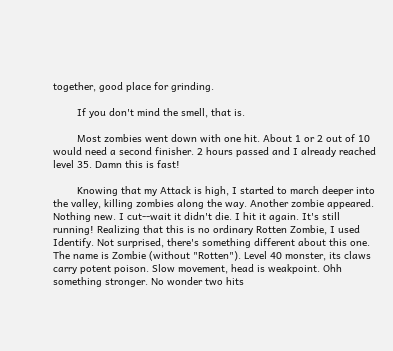together, good place for grinding.

        If you don't mind the smell, that is.

        Most zombies went down with one hit. About 1 or 2 out of 10 would need a second finisher. 2 hours passed and I already reached level 35. Damn this is fast!

        Knowing that my Attack is high, I started to march deeper into the valley, killing zombies along the way. Another zombie appeared. Nothing new. I cut--wait it didn't die. I hit it again. It's still running! Realizing that this is no ordinary Rotten Zombie, I used Identify. Not surprised, there's something different about this one. The name is Zombie (without "Rotten"). Level 40 monster, its claws carry potent poison. Slow movement, head is weakpoint. Ohh something stronger. No wonder two hits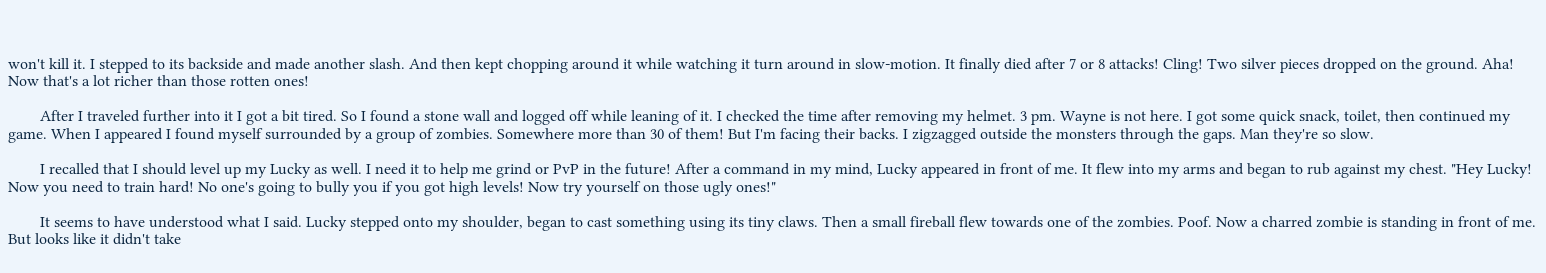won't kill it. I stepped to its backside and made another slash. And then kept chopping around it while watching it turn around in slow-motion. It finally died after 7 or 8 attacks! Cling! Two silver pieces dropped on the ground. Aha! Now that's a lot richer than those rotten ones!

        After I traveled further into it I got a bit tired. So I found a stone wall and logged off while leaning of it. I checked the time after removing my helmet. 3 pm. Wayne is not here. I got some quick snack, toilet, then continued my game. When I appeared I found myself surrounded by a group of zombies. Somewhere more than 30 of them! But I'm facing their backs. I zigzagged outside the monsters through the gaps. Man they're so slow.

        I recalled that I should level up my Lucky as well. I need it to help me grind or PvP in the future! After a command in my mind, Lucky appeared in front of me. It flew into my arms and began to rub against my chest. "Hey Lucky! Now you need to train hard! No one's going to bully you if you got high levels! Now try yourself on those ugly ones!"

        It seems to have understood what I said. Lucky stepped onto my shoulder, began to cast something using its tiny claws. Then a small fireball flew towards one of the zombies. Poof. Now a charred zombie is standing in front of me. But looks like it didn't take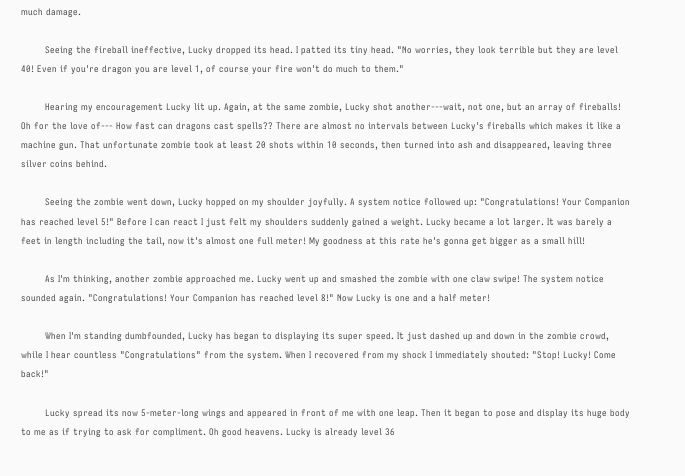much damage.

        Seeing the fireball ineffective, Lucky dropped its head. I patted its tiny head. "No worries, they look terrible but they are level 40! Even if you're dragon you are level 1, of course your fire won't do much to them."

        Hearing my encouragement Lucky lit up. Again, at the same zombie, Lucky shot another---wait, not one, but an array of fireballs! Oh for the love of--- How fast can dragons cast spells?? There are almost no intervals between Lucky's fireballs which makes it like a machine gun. That unfortunate zombie took at least 20 shots within 10 seconds, then turned into ash and disappeared, leaving three silver coins behind.

        Seeing the zombie went down, Lucky hopped on my shoulder joyfully. A system notice followed up: "Congratulations! Your Companion has reached level 5!" Before I can react I just felt my shoulders suddenly gained a weight. Lucky became a lot larger. It was barely a feet in length including the tail, now it's almost one full meter! My goodness at this rate he's gonna get bigger as a small hill!

        As I'm thinking, another zombie approached me. Lucky went up and smashed the zombie with one claw swipe! The system notice sounded again. "Congratulations! Your Companion has reached level 8!" Now Lucky is one and a half meter!

        When I'm standing dumbfounded, Lucky has began to displaying its super speed. It just dashed up and down in the zombie crowd, while I hear countless "Congratulations" from the system. When I recovered from my shock I immediately shouted: "Stop! Lucky! Come back!"

        Lucky spread its now 5-meter-long wings and appeared in front of me with one leap. Then it began to pose and display its huge body to me as if trying to ask for compliment. Oh good heavens. Lucky is already level 36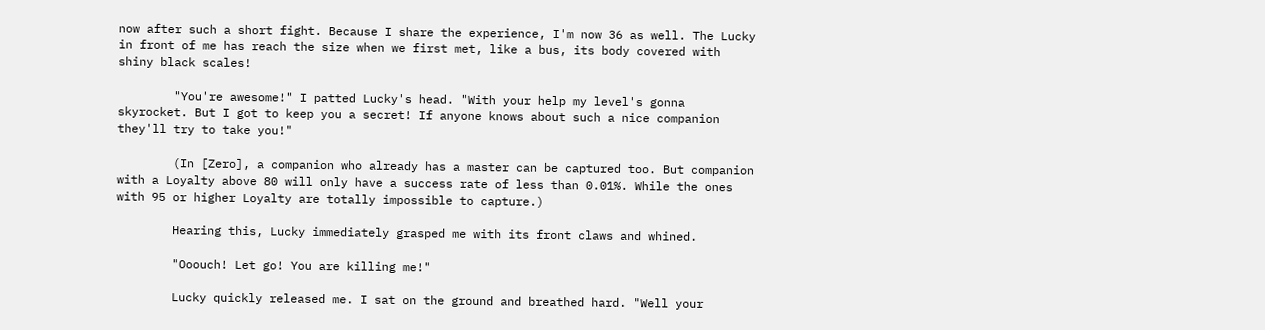now after such a short fight. Because I share the experience, I'm now 36 as well. The Lucky in front of me has reach the size when we first met, like a bus, its body covered with shiny black scales!

        "You're awesome!" I patted Lucky's head. "With your help my level's gonna skyrocket. But I got to keep you a secret! If anyone knows about such a nice companion they'll try to take you!"

        (In [Zero], a companion who already has a master can be captured too. But companion with a Loyalty above 80 will only have a success rate of less than 0.01%. While the ones with 95 or higher Loyalty are totally impossible to capture.)

        Hearing this, Lucky immediately grasped me with its front claws and whined.

        "Ooouch! Let go! You are killing me!"

        Lucky quickly released me. I sat on the ground and breathed hard. "Well your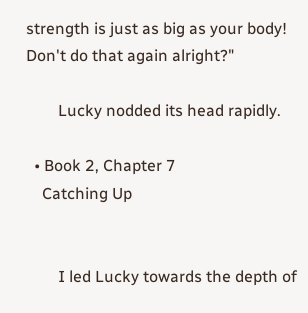strength is just as big as your body! Don't do that again alright?"

        Lucky nodded its head rapidly.

  • Book 2, Chapter 7
    Catching Up


        I led Lucky towards the depth of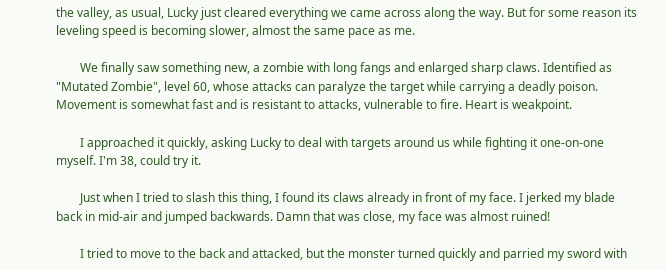the valley, as usual, Lucky just cleared everything we came across along the way. But for some reason its leveling speed is becoming slower, almost the same pace as me.

        We finally saw something new, a zombie with long fangs and enlarged sharp claws. Identified as "Mutated Zombie", level 60, whose attacks can paralyze the target while carrying a deadly poison. Movement is somewhat fast and is resistant to attacks, vulnerable to fire. Heart is weakpoint.

        I approached it quickly, asking Lucky to deal with targets around us while fighting it one-on-one myself. I'm 38, could try it.

        Just when I tried to slash this thing, I found its claws already in front of my face. I jerked my blade back in mid-air and jumped backwards. Damn that was close, my face was almost ruined!

        I tried to move to the back and attacked, but the monster turned quickly and parried my sword with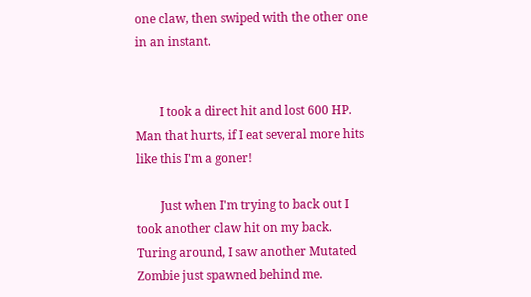one claw, then swiped with the other one in an instant.


        I took a direct hit and lost 600 HP. Man that hurts, if I eat several more hits like this I'm a goner!

        Just when I'm trying to back out I took another claw hit on my back. Turing around, I saw another Mutated Zombie just spawned behind me.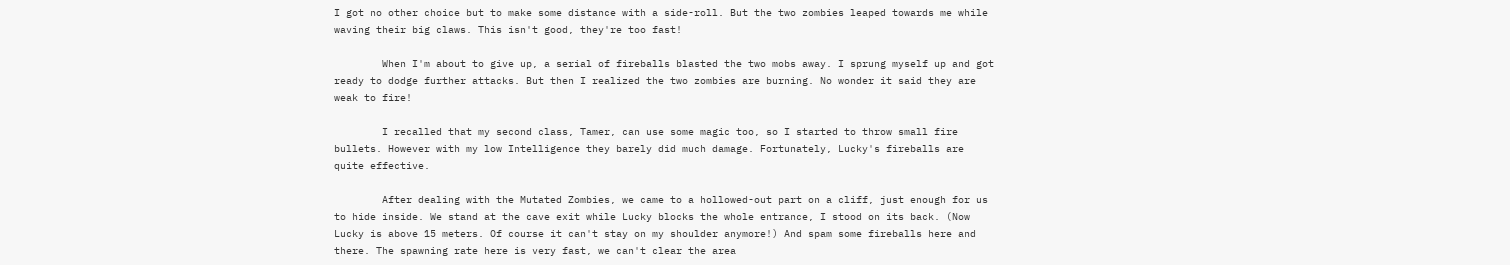I got no other choice but to make some distance with a side-roll. But the two zombies leaped towards me while waving their big claws. This isn't good, they're too fast!

        When I'm about to give up, a serial of fireballs blasted the two mobs away. I sprung myself up and got ready to dodge further attacks. But then I realized the two zombies are burning. No wonder it said they are weak to fire!

        I recalled that my second class, Tamer, can use some magic too, so I started to throw small fire bullets. However with my low Intelligence they barely did much damage. Fortunately, Lucky's fireballs are quite effective.

        After dealing with the Mutated Zombies, we came to a hollowed-out part on a cliff, just enough for us to hide inside. We stand at the cave exit while Lucky blocks the whole entrance, I stood on its back. (Now Lucky is above 15 meters. Of course it can't stay on my shoulder anymore!) And spam some fireballs here and there. The spawning rate here is very fast, we can't clear the area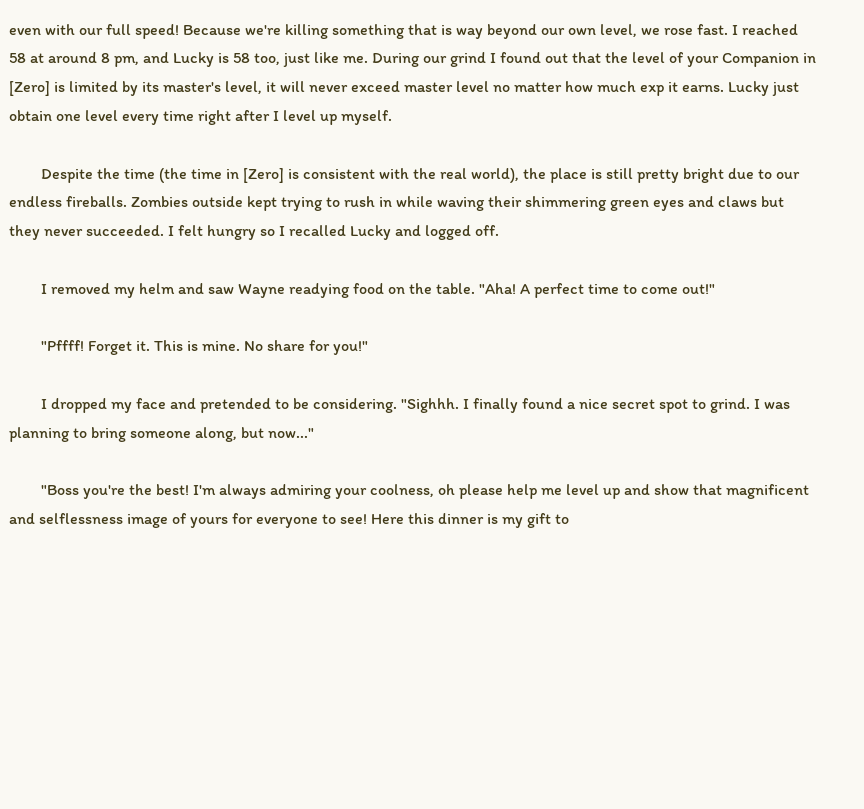even with our full speed! Because we're killing something that is way beyond our own level, we rose fast. I reached 58 at around 8 pm, and Lucky is 58 too, just like me. During our grind I found out that the level of your Companion in [Zero] is limited by its master's level, it will never exceed master level no matter how much exp it earns. Lucky just obtain one level every time right after I level up myself.

        Despite the time (the time in [Zero] is consistent with the real world), the place is still pretty bright due to our endless fireballs. Zombies outside kept trying to rush in while waving their shimmering green eyes and claws but they never succeeded. I felt hungry so I recalled Lucky and logged off.

        I removed my helm and saw Wayne readying food on the table. "Aha! A perfect time to come out!"

        "Pffff! Forget it. This is mine. No share for you!"

        I dropped my face and pretended to be considering. "Sighhh. I finally found a nice secret spot to grind. I was planning to bring someone along, but now..."

        "Boss you're the best! I'm always admiring your coolness, oh please help me level up and show that magnificent and selflessness image of yours for everyone to see! Here this dinner is my gift to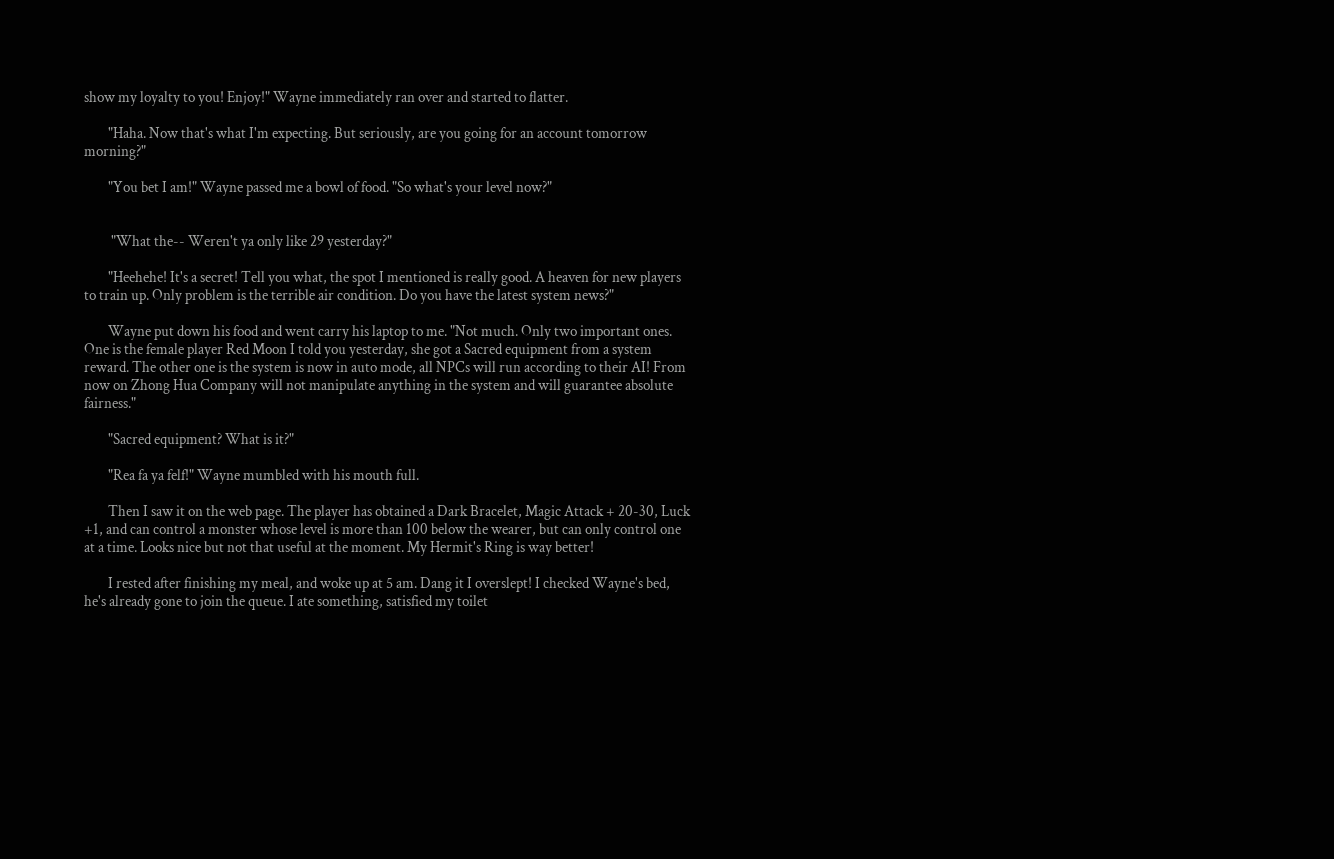show my loyalty to you! Enjoy!" Wayne immediately ran over and started to flatter.

        "Haha. Now that's what I'm expecting. But seriously, are you going for an account tomorrow morning?"

        "You bet I am!" Wayne passed me a bowl of food. "So what's your level now?"


         "What the-- Weren't ya only like 29 yesterday?"

        "Heehehe! It's a secret! Tell you what, the spot I mentioned is really good. A heaven for new players to train up. Only problem is the terrible air condition. Do you have the latest system news?"

        Wayne put down his food and went carry his laptop to me. "Not much. Only two important ones. One is the female player Red Moon I told you yesterday, she got a Sacred equipment from a system reward. The other one is the system is now in auto mode, all NPCs will run according to their AI! From now on Zhong Hua Company will not manipulate anything in the system and will guarantee absolute fairness."

        "Sacred equipment? What is it?"

        "Rea fa ya felf!" Wayne mumbled with his mouth full.

        Then I saw it on the web page. The player has obtained a Dark Bracelet, Magic Attack + 20-30, Luck +1, and can control a monster whose level is more than 100 below the wearer, but can only control one at a time. Looks nice but not that useful at the moment. My Hermit's Ring is way better!

        I rested after finishing my meal, and woke up at 5 am. Dang it I overslept! I checked Wayne's bed, he's already gone to join the queue. I ate something, satisfied my toilet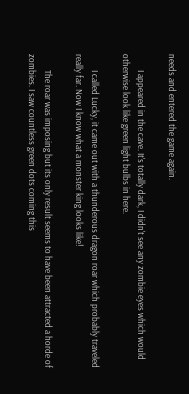needs and entered the game again.

        I appeared in the cave. It's totally dark, I didn't see any zombie eyes which would otherwise look like green light bulbs in here.

        I called Lucky, it came out with a thunderous dragon roar which probably traveled really far. Now I know what a monster king looks like!

        The roar was imposing but its only result seems to have been attracted a horde of zombies. I saw countless green dots coming this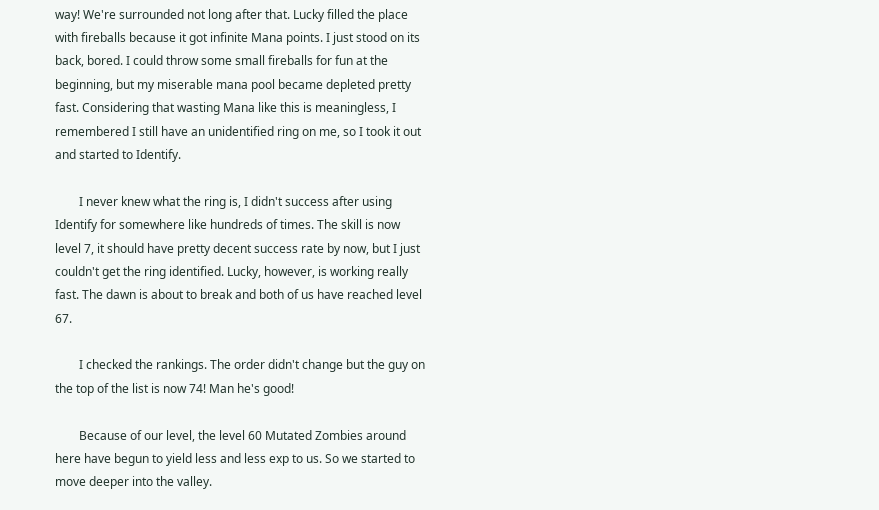way! We're surrounded not long after that. Lucky filled the place with fireballs because it got infinite Mana points. I just stood on its back, bored. I could throw some small fireballs for fun at the beginning, but my miserable mana pool became depleted pretty fast. Considering that wasting Mana like this is meaningless, I remembered I still have an unidentified ring on me, so I took it out and started to Identify.

        I never knew what the ring is, I didn't success after using Identify for somewhere like hundreds of times. The skill is now level 7, it should have pretty decent success rate by now, but I just couldn't get the ring identified. Lucky, however, is working really fast. The dawn is about to break and both of us have reached level 67.

        I checked the rankings. The order didn't change but the guy on the top of the list is now 74! Man he's good!

        Because of our level, the level 60 Mutated Zombies around here have begun to yield less and less exp to us. So we started to move deeper into the valley.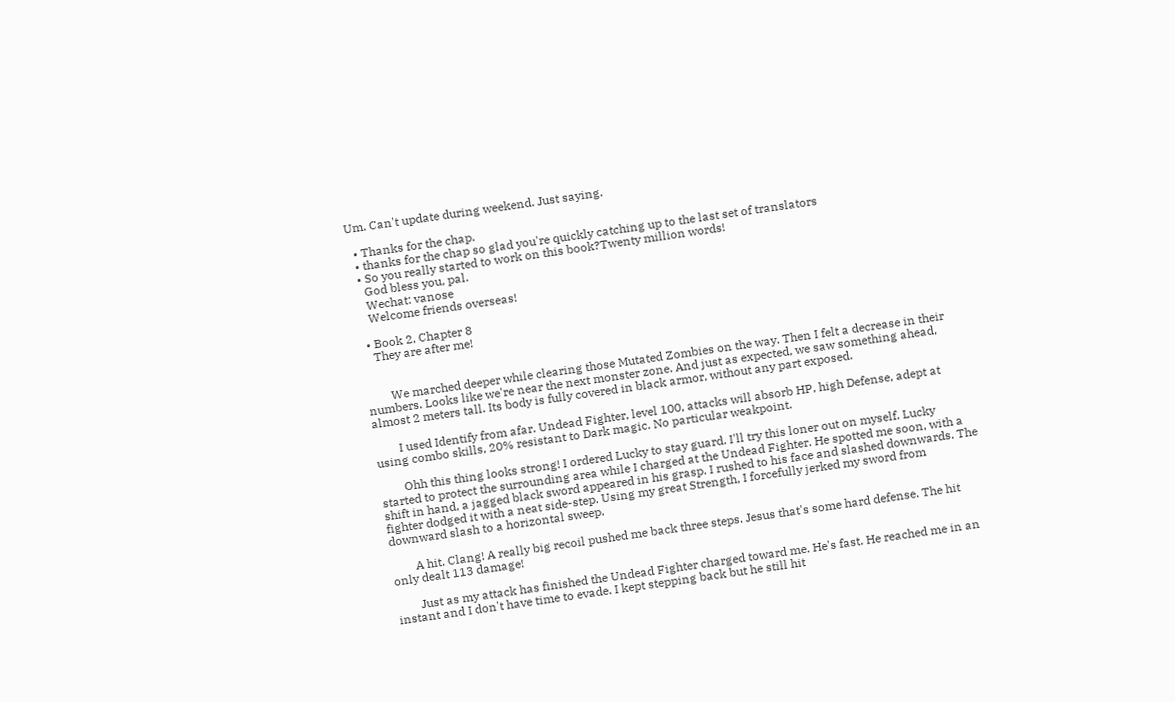Um. Can't update during weekend. Just saying.

  • Thanks for the chap.
  • thanks for the chap so glad you're quickly catching up to the last set of translators
  • So you really started to work on this book?Twenty million words!
    God bless you, pal.
    Wechat: vanose
    Welcome friends overseas!

  • Book 2, Chapter 8
    They are after me!


        We marched deeper while clearing those Mutated Zombies on the way. Then I felt a decrease in their numbers. Looks like we're near the next monster zone. And just as expected, we saw something ahead, almost 2 meters tall. Its body is fully covered in black armor, without any part exposed.

        I used Identify from afar. Undead Fighter, level 100, attacks will absorb HP, high Defense, adept at using combo skills, 20% resistant to Dark magic. No particular weakpoint.

        Ohh this thing looks strong! I ordered Lucky to stay guard. I'll try this loner out on myself. Lucky started to protect the surrounding area while I charged at the Undead Fighter. He spotted me soon, with a shift in hand, a jagged black sword appeared in his grasp. I rushed to his face and slashed downwards. The fighter dodged it with a neat side-step. Using my great Strength, I forcefully jerked my sword from downward slash to a horizontal sweep.

        A hit. Clang! A really big recoil pushed me back three steps. Jesus that's some hard defense. The hit only dealt 113 damage!

        Just as my attack has finished the Undead Fighter charged toward me. He's fast. He reached me in an instant and I don't have time to evade. I kept stepping back but he still hit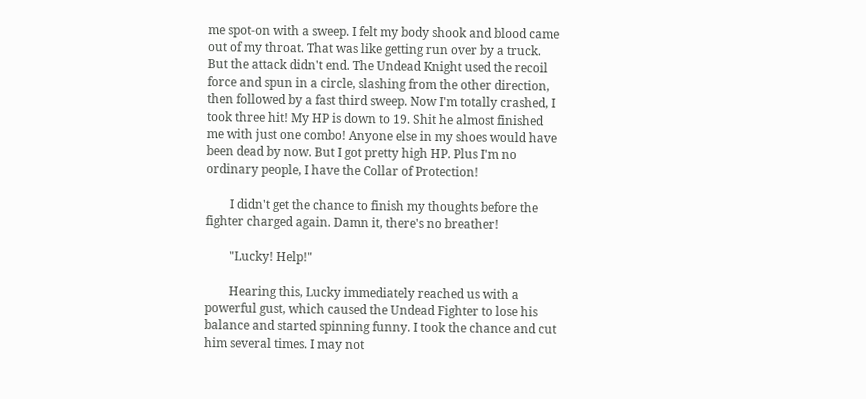me spot-on with a sweep. I felt my body shook and blood came out of my throat. That was like getting run over by a truck. But the attack didn't end. The Undead Knight used the recoil force and spun in a circle, slashing from the other direction, then followed by a fast third sweep. Now I'm totally crashed, I took three hit! My HP is down to 19. Shit he almost finished me with just one combo! Anyone else in my shoes would have been dead by now. But I got pretty high HP. Plus I'm no ordinary people, I have the Collar of Protection!

        I didn't get the chance to finish my thoughts before the fighter charged again. Damn it, there's no breather!

        "Lucky! Help!"

        Hearing this, Lucky immediately reached us with a powerful gust, which caused the Undead Fighter to lose his balance and started spinning funny. I took the chance and cut him several times. I may not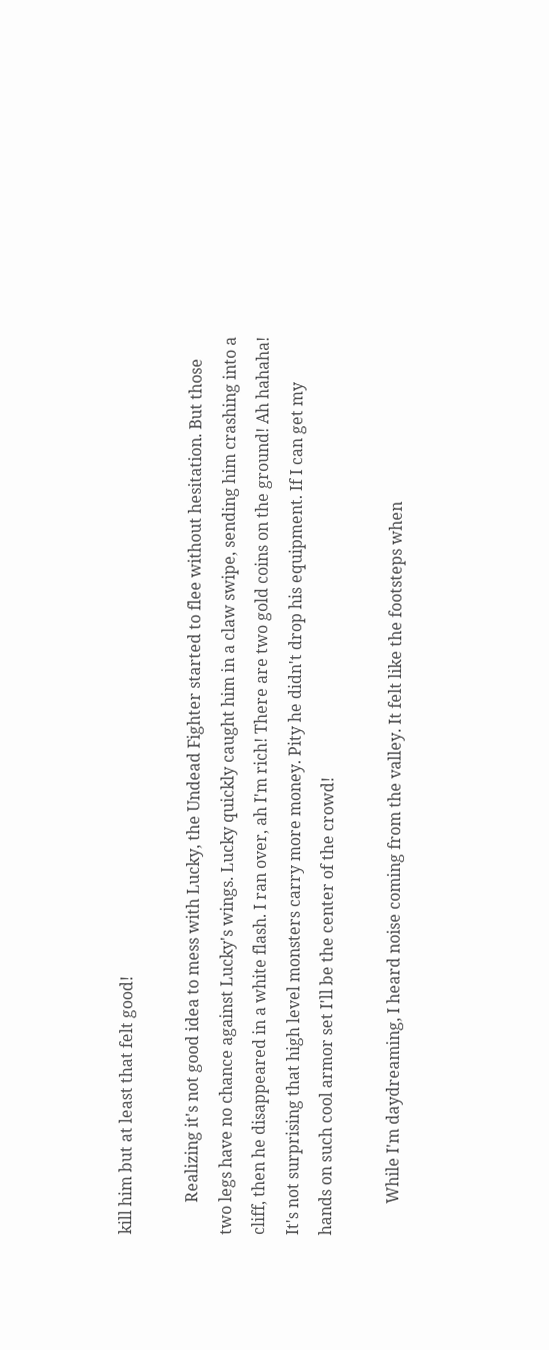kill him but at least that felt good!

        Realizing it's not good idea to mess with Lucky, the Undead Fighter started to flee without hesitation. But those two legs have no chance against Lucky's wings. Lucky quickly caught him in a claw swipe, sending him crashing into a cliff, then he disappeared in a white flash. I ran over, ah I'm rich! There are two gold coins on the ground! Ah hahaha! It's not surprising that high level monsters carry more money. Pity he didn't drop his equipment. If I can get my hands on such cool armor set I'll be the center of the crowd!

        While I'm daydreaming, I heard noise coming from the valley. It felt like the footsteps when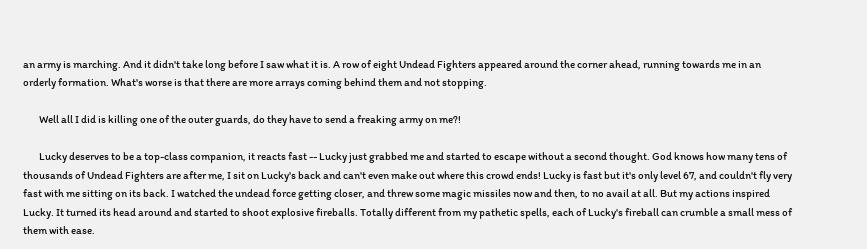an army is marching. And it didn't take long before I saw what it is. A row of eight Undead Fighters appeared around the corner ahead, running towards me in an orderly formation. What's worse is that there are more arrays coming behind them and not stopping.

        Well all I did is killing one of the outer guards, do they have to send a freaking army on me?!

        Lucky deserves to be a top-class companion, it reacts fast -- Lucky just grabbed me and started to escape without a second thought. God knows how many tens of thousands of Undead Fighters are after me, I sit on Lucky's back and can't even make out where this crowd ends! Lucky is fast but it's only level 67, and couldn't fly very fast with me sitting on its back. I watched the undead force getting closer, and threw some magic missiles now and then, to no avail at all. But my actions inspired Lucky. It turned its head around and started to shoot explosive fireballs. Totally different from my pathetic spells, each of Lucky's fireball can crumble a small mess of them with ease.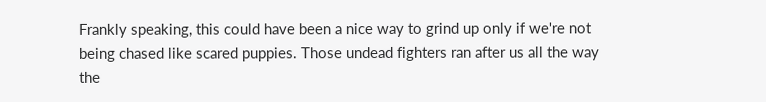Frankly speaking, this could have been a nice way to grind up only if we're not being chased like scared puppies. Those undead fighters ran after us all the way the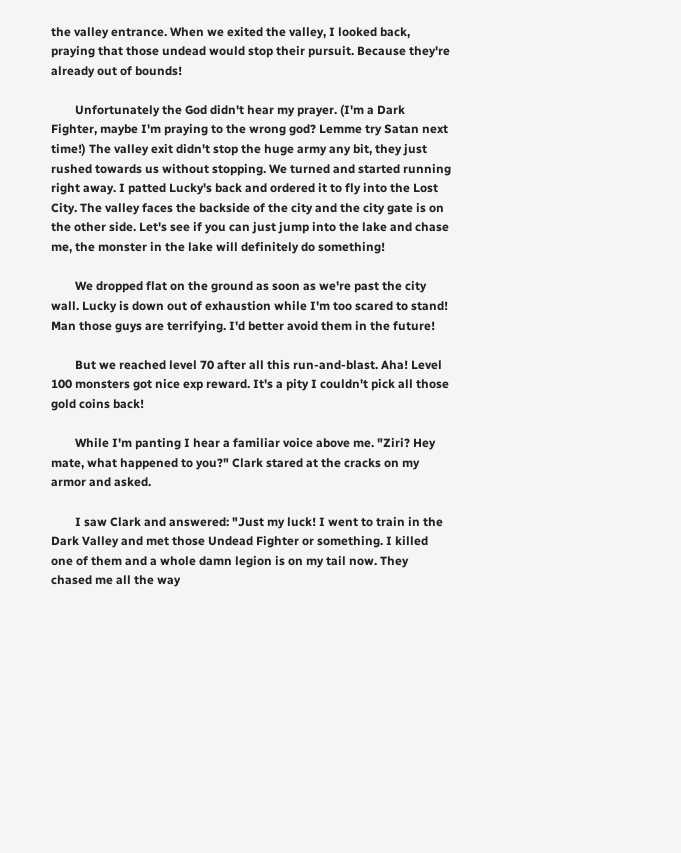the valley entrance. When we exited the valley, I looked back, praying that those undead would stop their pursuit. Because they're already out of bounds!

        Unfortunately the God didn't hear my prayer. (I'm a Dark Fighter, maybe I'm praying to the wrong god? Lemme try Satan next time!) The valley exit didn't stop the huge army any bit, they just rushed towards us without stopping. We turned and started running right away. I patted Lucky's back and ordered it to fly into the Lost City. The valley faces the backside of the city and the city gate is on the other side. Let's see if you can just jump into the lake and chase me, the monster in the lake will definitely do something!

        We dropped flat on the ground as soon as we're past the city wall. Lucky is down out of exhaustion while I'm too scared to stand! Man those guys are terrifying. I'd better avoid them in the future!

        But we reached level 70 after all this run-and-blast. Aha! Level 100 monsters got nice exp reward. It's a pity I couldn't pick all those gold coins back!

        While I'm panting I hear a familiar voice above me. "Ziri? Hey mate, what happened to you?" Clark stared at the cracks on my armor and asked.

        I saw Clark and answered: "Just my luck! I went to train in the Dark Valley and met those Undead Fighter or something. I killed one of them and a whole damn legion is on my tail now. They chased me all the way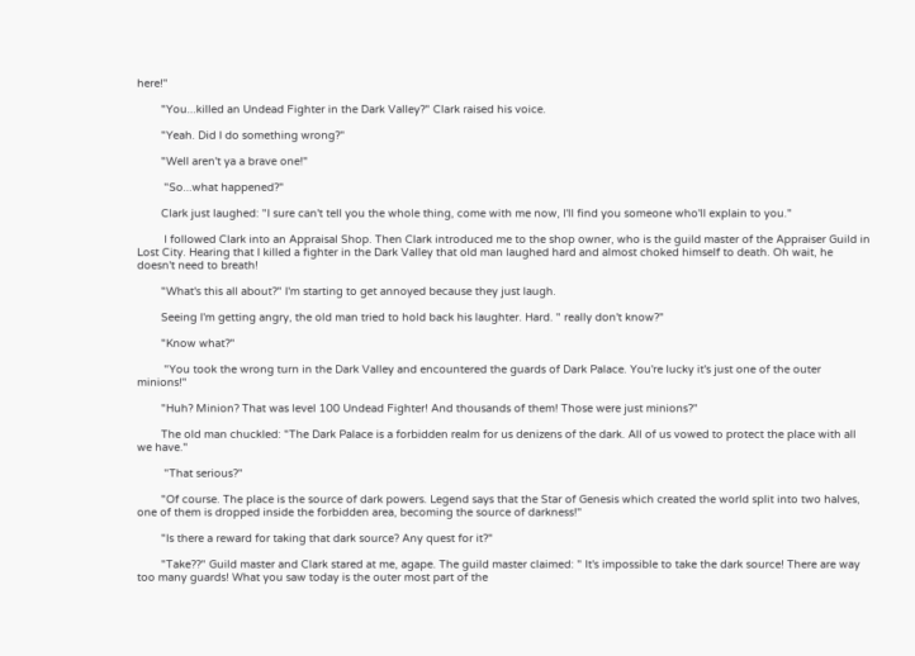here!"

        "You...killed an Undead Fighter in the Dark Valley?" Clark raised his voice.

        "Yeah. Did I do something wrong?"

        "Well aren't ya a brave one!"

         "So...what happened?"

        Clark just laughed: "I sure can't tell you the whole thing, come with me now, I'll find you someone who'll explain to you."

         I followed Clark into an Appraisal Shop. Then Clark introduced me to the shop owner, who is the guild master of the Appraiser Guild in Lost City. Hearing that I killed a fighter in the Dark Valley that old man laughed hard and almost choked himself to death. Oh wait, he doesn't need to breath!

        "What's this all about?" I'm starting to get annoyed because they just laugh.

        Seeing I'm getting angry, the old man tried to hold back his laughter. Hard. " really don't know?"

        "Know what?"

         "You took the wrong turn in the Dark Valley and encountered the guards of Dark Palace. You're lucky it's just one of the outer minions!"

        "Huh? Minion? That was level 100 Undead Fighter! And thousands of them! Those were just minions?"

        The old man chuckled: "The Dark Palace is a forbidden realm for us denizens of the dark. All of us vowed to protect the place with all we have."

         "That serious?"

        "Of course. The place is the source of dark powers. Legend says that the Star of Genesis which created the world split into two halves, one of them is dropped inside the forbidden area, becoming the source of darkness!"

        "Is there a reward for taking that dark source? Any quest for it?"

        "Take??" Guild master and Clark stared at me, agape. The guild master claimed: " It's impossible to take the dark source! There are way too many guards! What you saw today is the outer most part of the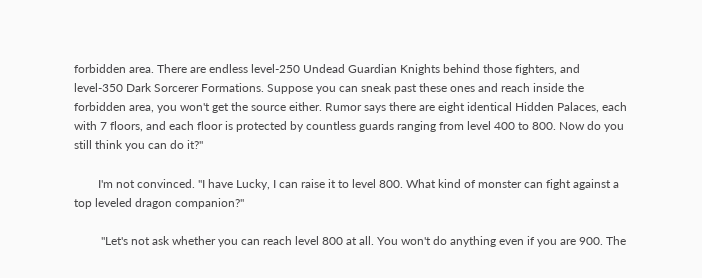forbidden area. There are endless level-250 Undead Guardian Knights behind those fighters, and level-350 Dark Sorcerer Formations. Suppose you can sneak past these ones and reach inside the forbidden area, you won't get the source either. Rumor says there are eight identical Hidden Palaces, each with 7 floors, and each floor is protected by countless guards ranging from level 400 to 800. Now do you still think you can do it?"

        I'm not convinced. "I have Lucky, I can raise it to level 800. What kind of monster can fight against a top leveled dragon companion?"

         "Let's not ask whether you can reach level 800 at all. You won't do anything even if you are 900. The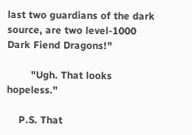last two guardians of the dark source, are two level-1000 Dark Fiend Dragons!"

        "Ugh. That looks hopeless."

    P.S. That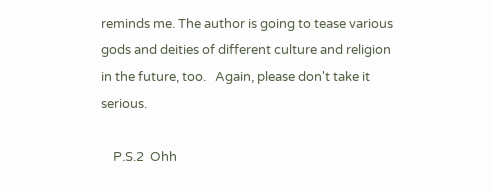reminds me. The author is going to tease various gods and deities of different culture and religion in the future, too.   Again, please don't take it serious.

    P.S.2  Ohh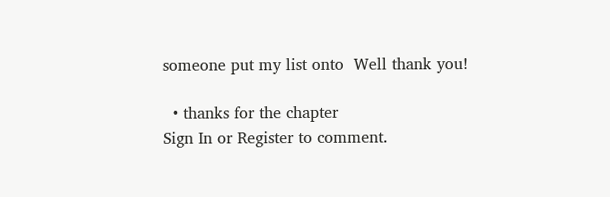someone put my list onto  Well thank you!

  • thanks for the chapter
Sign In or Register to comment.